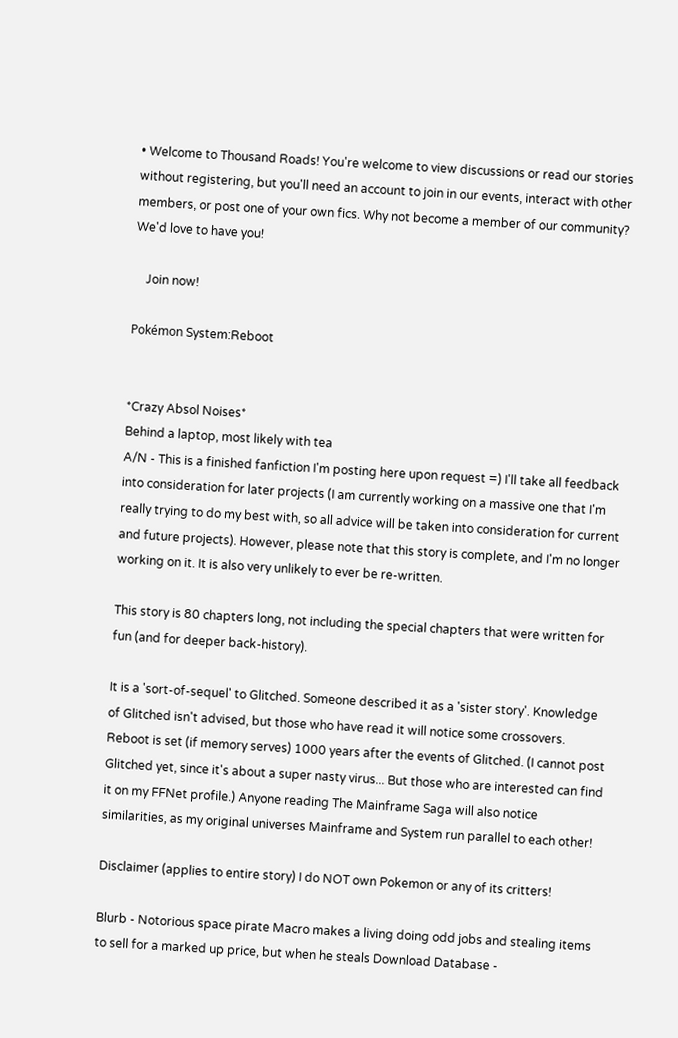• Welcome to Thousand Roads! You're welcome to view discussions or read our stories without registering, but you'll need an account to join in our events, interact with other members, or post one of your own fics. Why not become a member of our community? We'd love to have you!

    Join now!

Pokémon System:Reboot


*Crazy Absol Noises*
Behind a laptop, most likely with tea
A/N - This is a finished fanfiction I'm posting here upon request =) I'll take all feedback into consideration for later projects (I am currently working on a massive one that I'm really trying to do my best with, so all advice will be taken into consideration for current and future projects). However, please note that this story is complete, and I'm no longer working on it. It is also very unlikely to ever be re-written.

This story is 80 chapters long, not including the special chapters that were written for fun (and for deeper back-history).

It is a 'sort-of-sequel' to Glitched. Someone described it as a 'sister story'. Knowledge of Glitched isn't advised, but those who have read it will notice some crossovers. Reboot is set (if memory serves) 1000 years after the events of Glitched. (I cannot post Glitched yet, since it's about a super nasty virus... But those who are interested can find it on my FFNet profile.) Anyone reading The Mainframe Saga will also notice similarities, as my original universes Mainframe and System run parallel to each other!

Disclaimer (applies to entire story) I do NOT own Pokemon or any of its critters!

Blurb - Notorious space pirate Macro makes a living doing odd jobs and stealing items to sell for a marked up price, but when he steals Download Database -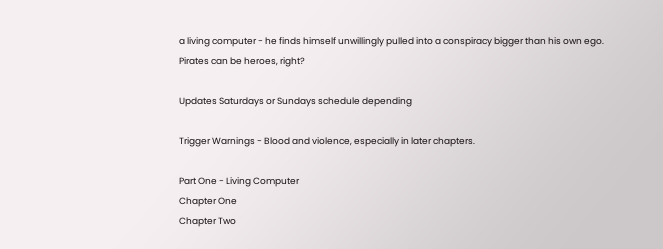a living computer - he finds himself unwillingly pulled into a conspiracy bigger than his own ego. Pirates can be heroes, right?

Updates Saturdays or Sundays schedule depending

Trigger Warnings - Blood and violence, especially in later chapters.

Part One - Living Computer
Chapter One
Chapter Two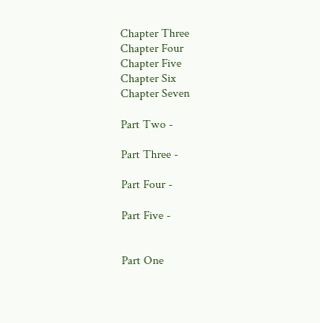Chapter Three
Chapter Four
Chapter Five
Chapter Six
Chapter Seven

Part Two -

Part Three -

Part Four -

Part Five -


Part One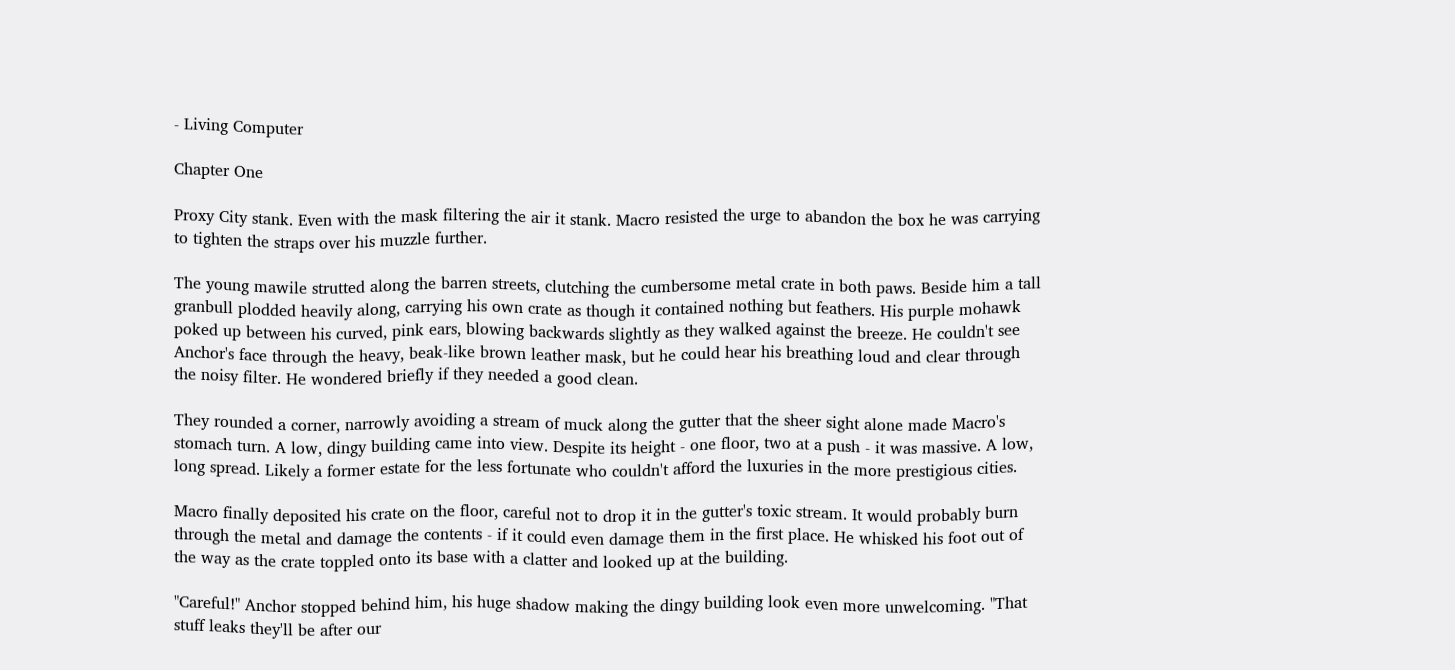- Living Computer

Chapter One

Proxy City stank. Even with the mask filtering the air it stank. Macro resisted the urge to abandon the box he was carrying to tighten the straps over his muzzle further.

The young mawile strutted along the barren streets, clutching the cumbersome metal crate in both paws. Beside him a tall granbull plodded heavily along, carrying his own crate as though it contained nothing but feathers. His purple mohawk poked up between his curved, pink ears, blowing backwards slightly as they walked against the breeze. He couldn't see Anchor's face through the heavy, beak-like brown leather mask, but he could hear his breathing loud and clear through the noisy filter. He wondered briefly if they needed a good clean.

They rounded a corner, narrowly avoiding a stream of muck along the gutter that the sheer sight alone made Macro's stomach turn. A low, dingy building came into view. Despite its height - one floor, two at a push - it was massive. A low, long spread. Likely a former estate for the less fortunate who couldn't afford the luxuries in the more prestigious cities.

Macro finally deposited his crate on the floor, careful not to drop it in the gutter's toxic stream. It would probably burn through the metal and damage the contents - if it could even damage them in the first place. He whisked his foot out of the way as the crate toppled onto its base with a clatter and looked up at the building.

"Careful!" Anchor stopped behind him, his huge shadow making the dingy building look even more unwelcoming. "That stuff leaks they'll be after our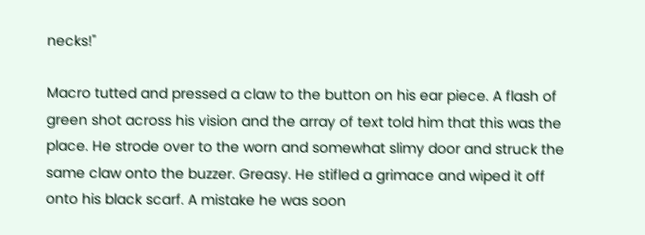necks!"

Macro tutted and pressed a claw to the button on his ear piece. A flash of green shot across his vision and the array of text told him that this was the place. He strode over to the worn and somewhat slimy door and struck the same claw onto the buzzer. Greasy. He stifled a grimace and wiped it off onto his black scarf. A mistake he was soon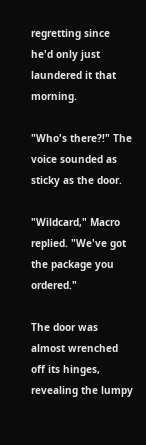regretting since he'd only just laundered it that morning.

"Who's there?!" The voice sounded as sticky as the door.

"Wildcard," Macro replied. "We've got the package you ordered."

The door was almost wrenched off its hinges, revealing the lumpy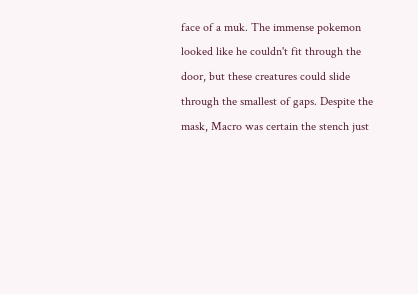face of a muk. The immense pokemon looked like he couldn't fit through the door, but these creatures could slide through the smallest of gaps. Despite the mask, Macro was certain the stench just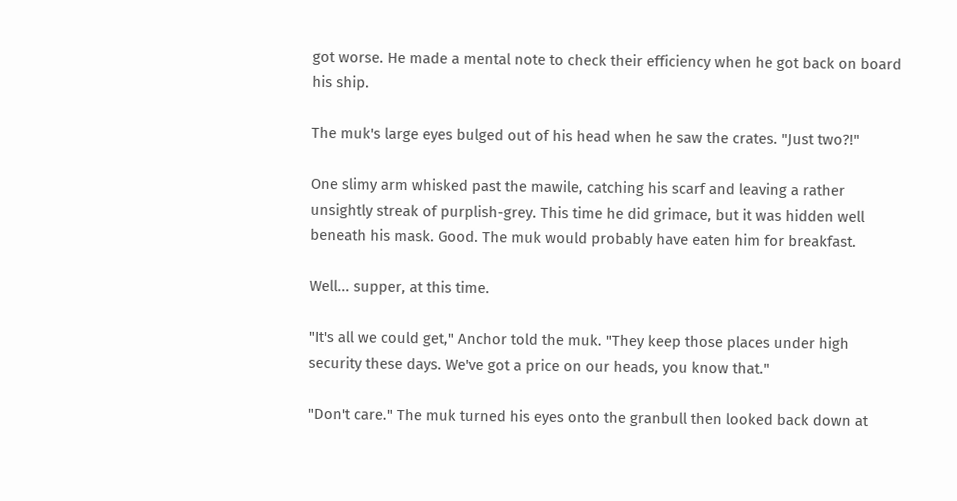got worse. He made a mental note to check their efficiency when he got back on board his ship.

The muk's large eyes bulged out of his head when he saw the crates. "Just two?!"

One slimy arm whisked past the mawile, catching his scarf and leaving a rather unsightly streak of purplish-grey. This time he did grimace, but it was hidden well beneath his mask. Good. The muk would probably have eaten him for breakfast.

Well... supper, at this time.

"It's all we could get," Anchor told the muk. "They keep those places under high security these days. We've got a price on our heads, you know that."

"Don't care." The muk turned his eyes onto the granbull then looked back down at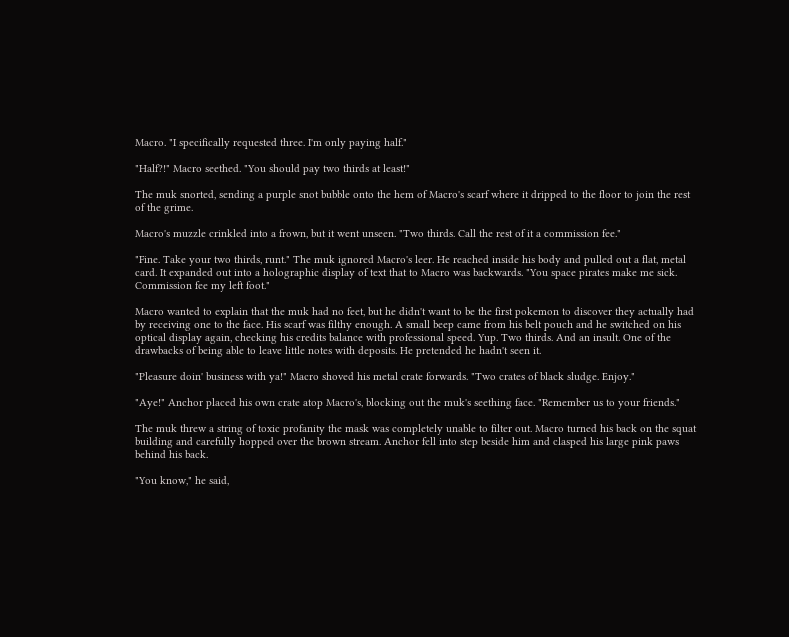Macro. "I specifically requested three. I'm only paying half."

"Half?!" Macro seethed. "You should pay two thirds at least!"

The muk snorted, sending a purple snot bubble onto the hem of Macro's scarf where it dripped to the floor to join the rest of the grime.

Macro's muzzle crinkled into a frown, but it went unseen. "Two thirds. Call the rest of it a commission fee."

"Fine. Take your two thirds, runt." The muk ignored Macro's leer. He reached inside his body and pulled out a flat, metal card. It expanded out into a holographic display of text that to Macro was backwards. "You space pirates make me sick. Commission fee my left foot."

Macro wanted to explain that the muk had no feet, but he didn't want to be the first pokemon to discover they actually had by receiving one to the face. His scarf was filthy enough. A small beep came from his belt pouch and he switched on his optical display again, checking his credits balance with professional speed. Yup. Two thirds. And an insult. One of the drawbacks of being able to leave little notes with deposits. He pretended he hadn't seen it.

"Pleasure doin' business with ya!" Macro shoved his metal crate forwards. "Two crates of black sludge. Enjoy."

"Aye!" Anchor placed his own crate atop Macro's, blocking out the muk's seething face. "Remember us to your friends."

The muk threw a string of toxic profanity the mask was completely unable to filter out. Macro turned his back on the squat building and carefully hopped over the brown stream. Anchor fell into step beside him and clasped his large pink paws behind his back.

"You know," he said,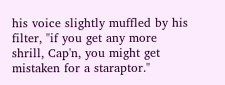his voice slightly muffled by his filter, "if you get any more shrill, Cap'n, you might get mistaken for a staraptor."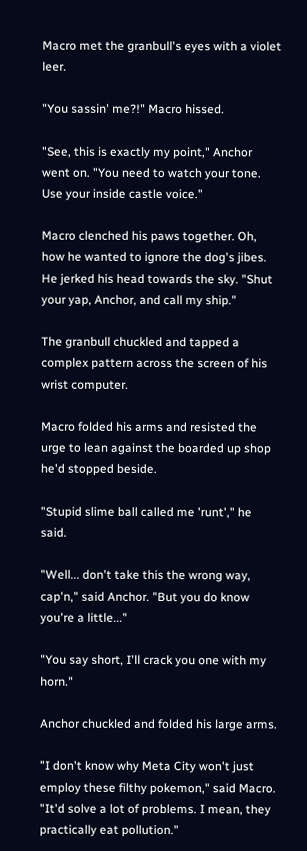Macro met the granbull's eyes with a violet leer.

"You sassin' me?!" Macro hissed.

"See, this is exactly my point," Anchor went on. "You need to watch your tone. Use your inside castle voice."

Macro clenched his paws together. Oh, how he wanted to ignore the dog's jibes. He jerked his head towards the sky. "Shut your yap, Anchor, and call my ship."

The granbull chuckled and tapped a complex pattern across the screen of his wrist computer.

Macro folded his arms and resisted the urge to lean against the boarded up shop he'd stopped beside.

"Stupid slime ball called me 'runt'," he said.

"Well... don't take this the wrong way, cap'n," said Anchor. "But you do know you're a little..."

"You say short, I'll crack you one with my horn."

Anchor chuckled and folded his large arms.

"I don't know why Meta City won't just employ these filthy pokemon," said Macro. "It'd solve a lot of problems. I mean, they practically eat pollution."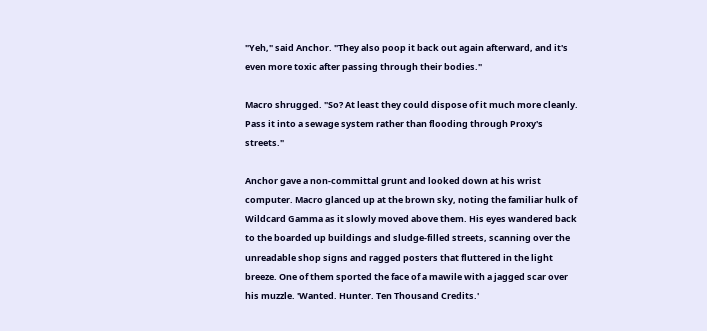"Yeh," said Anchor. "They also poop it back out again afterward, and it's even more toxic after passing through their bodies."

Macro shrugged. "So? At least they could dispose of it much more cleanly. Pass it into a sewage system rather than flooding through Proxy's streets."

Anchor gave a non-committal grunt and looked down at his wrist computer. Macro glanced up at the brown sky, noting the familiar hulk of Wildcard Gamma as it slowly moved above them. His eyes wandered back to the boarded up buildings and sludge-filled streets, scanning over the unreadable shop signs and ragged posters that fluttered in the light breeze. One of them sported the face of a mawile with a jagged scar over his muzzle. 'Wanted. Hunter. Ten Thousand Credits.'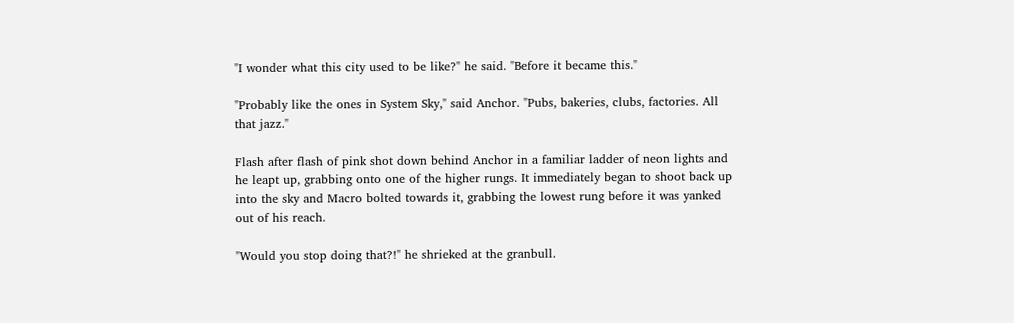"I wonder what this city used to be like?" he said. "Before it became this."

"Probably like the ones in System Sky," said Anchor. "Pubs, bakeries, clubs, factories. All that jazz."

Flash after flash of pink shot down behind Anchor in a familiar ladder of neon lights and he leapt up, grabbing onto one of the higher rungs. It immediately began to shoot back up into the sky and Macro bolted towards it, grabbing the lowest rung before it was yanked out of his reach.

"Would you stop doing that?!" he shrieked at the granbull.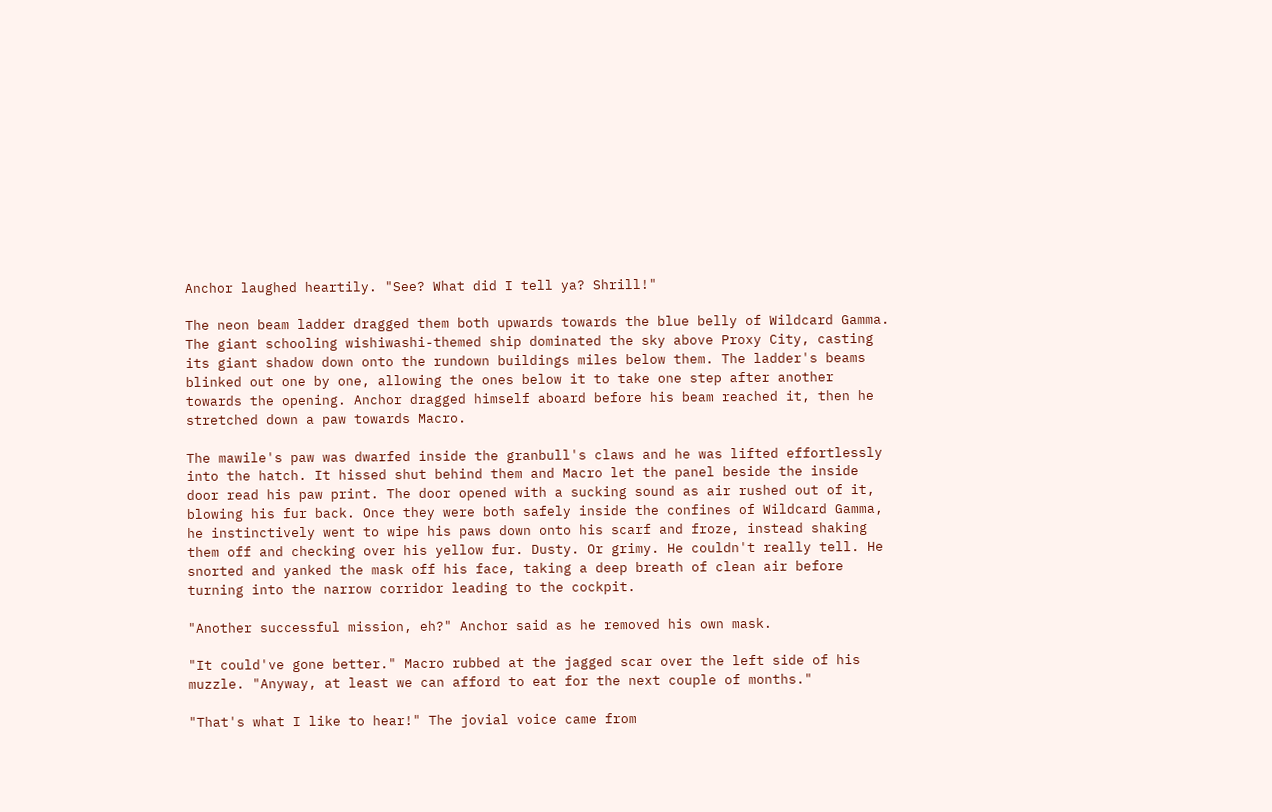Anchor laughed heartily. "See? What did I tell ya? Shrill!"

The neon beam ladder dragged them both upwards towards the blue belly of Wildcard Gamma. The giant schooling wishiwashi-themed ship dominated the sky above Proxy City, casting its giant shadow down onto the rundown buildings miles below them. The ladder's beams blinked out one by one, allowing the ones below it to take one step after another towards the opening. Anchor dragged himself aboard before his beam reached it, then he stretched down a paw towards Macro.

The mawile's paw was dwarfed inside the granbull's claws and he was lifted effortlessly into the hatch. It hissed shut behind them and Macro let the panel beside the inside door read his paw print. The door opened with a sucking sound as air rushed out of it, blowing his fur back. Once they were both safely inside the confines of Wildcard Gamma, he instinctively went to wipe his paws down onto his scarf and froze, instead shaking them off and checking over his yellow fur. Dusty. Or grimy. He couldn't really tell. He snorted and yanked the mask off his face, taking a deep breath of clean air before turning into the narrow corridor leading to the cockpit.

"Another successful mission, eh?" Anchor said as he removed his own mask.

"It could've gone better." Macro rubbed at the jagged scar over the left side of his muzzle. "Anyway, at least we can afford to eat for the next couple of months."

"That's what I like to hear!" The jovial voice came from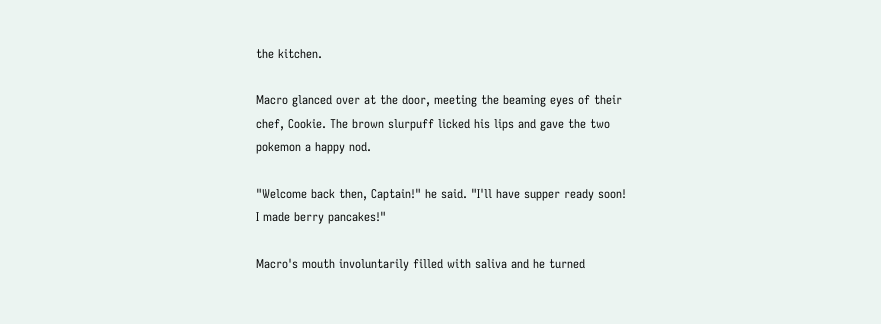the kitchen.

Macro glanced over at the door, meeting the beaming eyes of their chef, Cookie. The brown slurpuff licked his lips and gave the two pokemon a happy nod.

"Welcome back then, Captain!" he said. "I'll have supper ready soon! I made berry pancakes!"

Macro's mouth involuntarily filled with saliva and he turned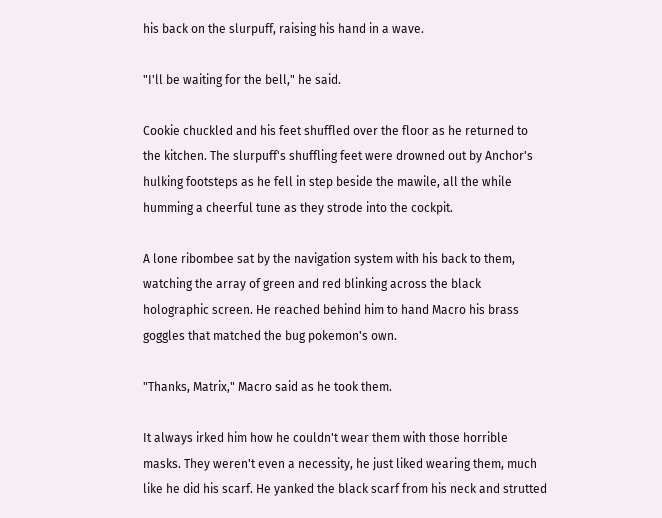his back on the slurpuff, raising his hand in a wave.

"I'll be waiting for the bell," he said.

Cookie chuckled and his feet shuffled over the floor as he returned to the kitchen. The slurpuff's shuffling feet were drowned out by Anchor's hulking footsteps as he fell in step beside the mawile, all the while humming a cheerful tune as they strode into the cockpit.

A lone ribombee sat by the navigation system with his back to them, watching the array of green and red blinking across the black holographic screen. He reached behind him to hand Macro his brass goggles that matched the bug pokemon's own.

"Thanks, Matrix," Macro said as he took them.

It always irked him how he couldn't wear them with those horrible masks. They weren't even a necessity, he just liked wearing them, much like he did his scarf. He yanked the black scarf from his neck and strutted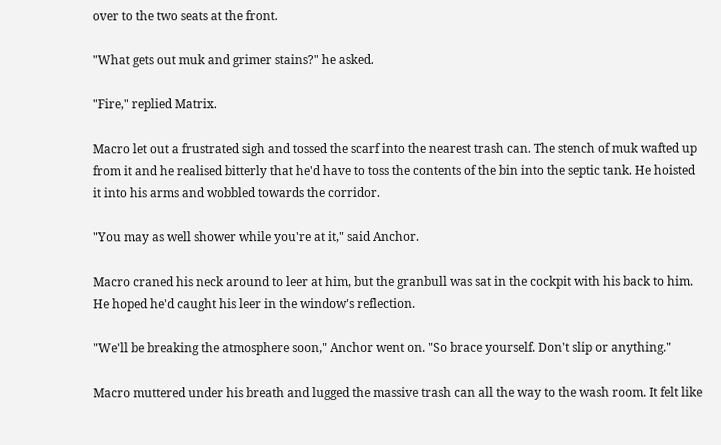over to the two seats at the front.

"What gets out muk and grimer stains?" he asked.

"Fire," replied Matrix.

Macro let out a frustrated sigh and tossed the scarf into the nearest trash can. The stench of muk wafted up from it and he realised bitterly that he'd have to toss the contents of the bin into the septic tank. He hoisted it into his arms and wobbled towards the corridor.

"You may as well shower while you're at it," said Anchor.

Macro craned his neck around to leer at him, but the granbull was sat in the cockpit with his back to him. He hoped he'd caught his leer in the window's reflection.

"We'll be breaking the atmosphere soon," Anchor went on. "So brace yourself. Don't slip or anything."

Macro muttered under his breath and lugged the massive trash can all the way to the wash room. It felt like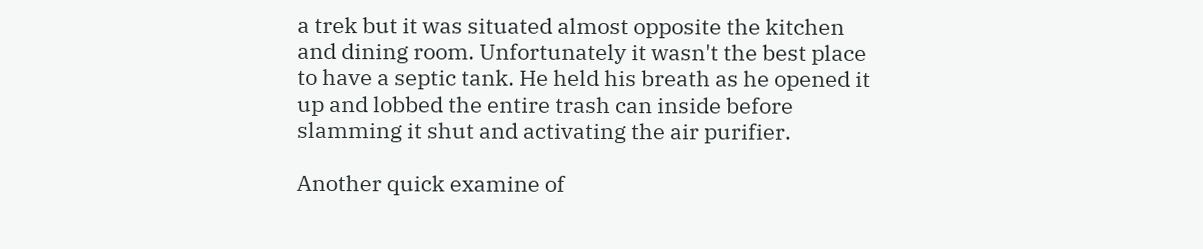a trek but it was situated almost opposite the kitchen and dining room. Unfortunately it wasn't the best place to have a septic tank. He held his breath as he opened it up and lobbed the entire trash can inside before slamming it shut and activating the air purifier.

Another quick examine of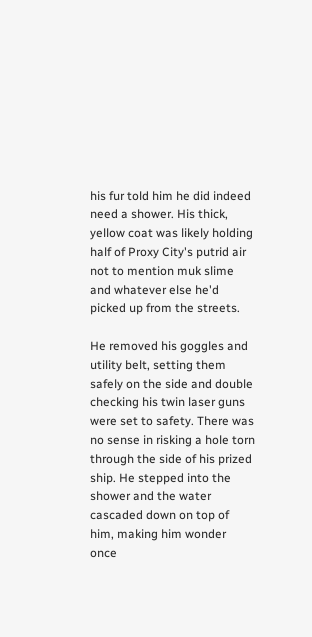his fur told him he did indeed need a shower. His thick, yellow coat was likely holding half of Proxy City's putrid air not to mention muk slime and whatever else he'd picked up from the streets.

He removed his goggles and utility belt, setting them safely on the side and double checking his twin laser guns were set to safety. There was no sense in risking a hole torn through the side of his prized ship. He stepped into the shower and the water cascaded down on top of him, making him wonder once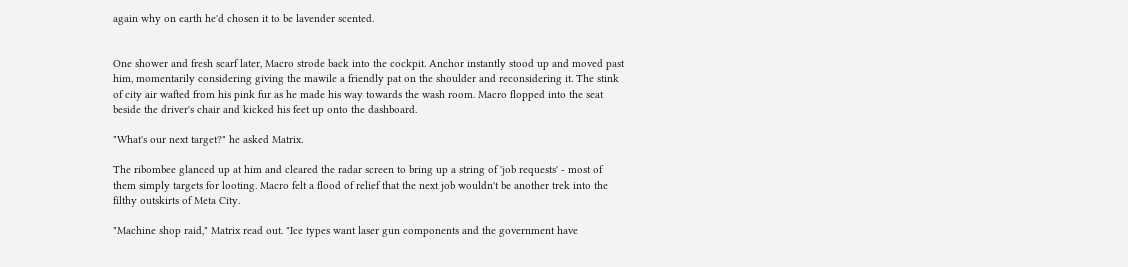again why on earth he'd chosen it to be lavender scented.


One shower and fresh scarf later, Macro strode back into the cockpit. Anchor instantly stood up and moved past him, momentarily considering giving the mawile a friendly pat on the shoulder and reconsidering it. The stink of city air wafted from his pink fur as he made his way towards the wash room. Macro flopped into the seat beside the driver's chair and kicked his feet up onto the dashboard.

"What's our next target?" he asked Matrix.

The ribombee glanced up at him and cleared the radar screen to bring up a string of 'job requests' - most of them simply targets for looting. Macro felt a flood of relief that the next job wouldn't be another trek into the filthy outskirts of Meta City.

"Machine shop raid," Matrix read out. "Ice types want laser gun components and the government have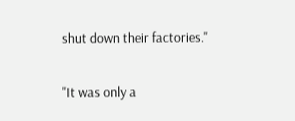shut down their factories."

"It was only a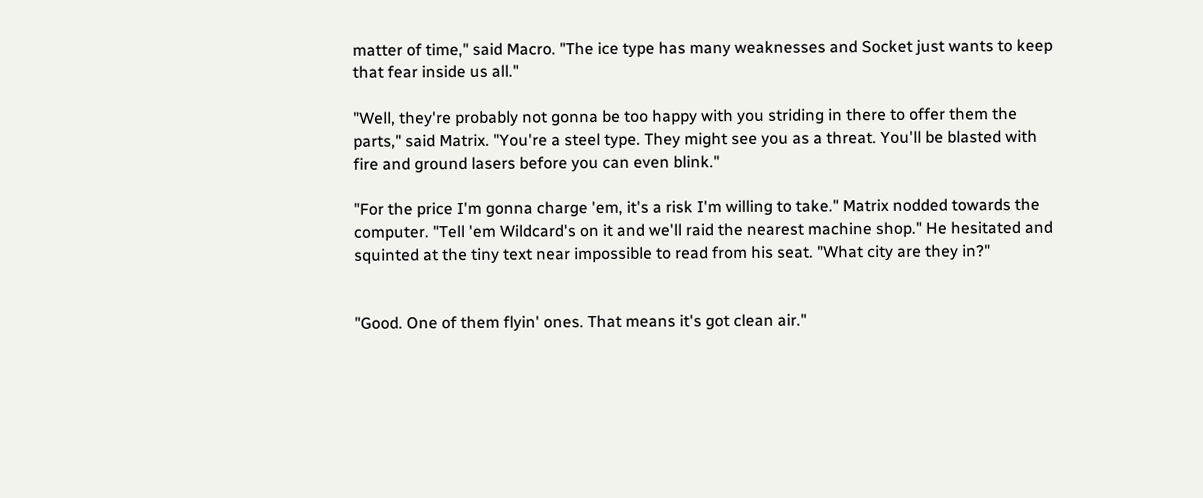matter of time," said Macro. "The ice type has many weaknesses and Socket just wants to keep that fear inside us all."

"Well, they're probably not gonna be too happy with you striding in there to offer them the parts," said Matrix. "You're a steel type. They might see you as a threat. You'll be blasted with fire and ground lasers before you can even blink."

"For the price I'm gonna charge 'em, it's a risk I'm willing to take." Matrix nodded towards the computer. "Tell 'em Wildcard's on it and we'll raid the nearest machine shop." He hesitated and squinted at the tiny text near impossible to read from his seat. "What city are they in?"


"Good. One of them flyin' ones. That means it's got clean air."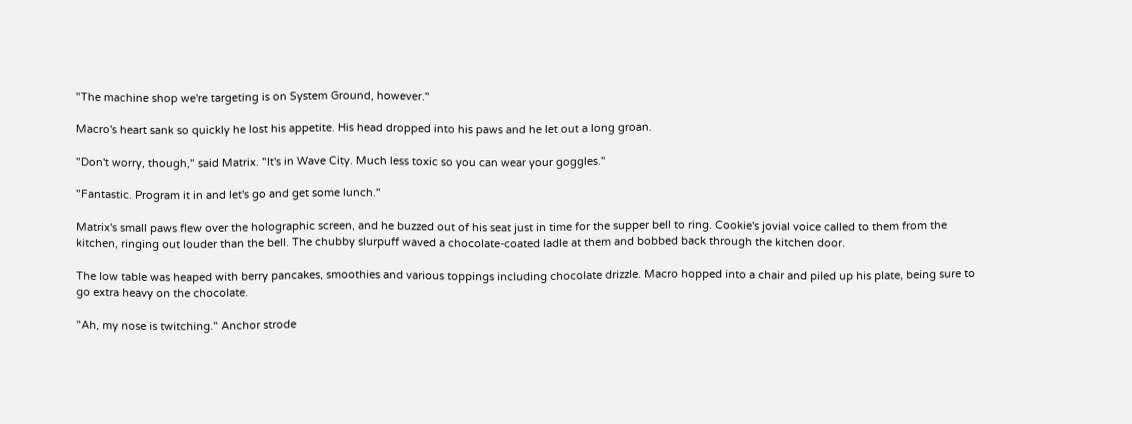"The machine shop we're targeting is on System Ground, however."

Macro's heart sank so quickly he lost his appetite. His head dropped into his paws and he let out a long groan.

"Don't worry, though," said Matrix. "It's in Wave City. Much less toxic so you can wear your goggles."

"Fantastic. Program it in and let's go and get some lunch."

Matrix's small paws flew over the holographic screen, and he buzzed out of his seat just in time for the supper bell to ring. Cookie's jovial voice called to them from the kitchen, ringing out louder than the bell. The chubby slurpuff waved a chocolate-coated ladle at them and bobbed back through the kitchen door.

The low table was heaped with berry pancakes, smoothies and various toppings including chocolate drizzle. Macro hopped into a chair and piled up his plate, being sure to go extra heavy on the chocolate.

"Ah, my nose is twitching." Anchor strode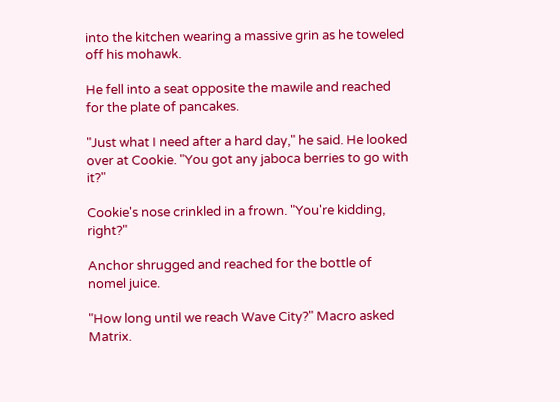into the kitchen wearing a massive grin as he toweled off his mohawk.

He fell into a seat opposite the mawile and reached for the plate of pancakes.

"Just what I need after a hard day," he said. He looked over at Cookie. "You got any jaboca berries to go with it?"

Cookie's nose crinkled in a frown. "You're kidding, right?"

Anchor shrugged and reached for the bottle of nomel juice.

"How long until we reach Wave City?" Macro asked Matrix.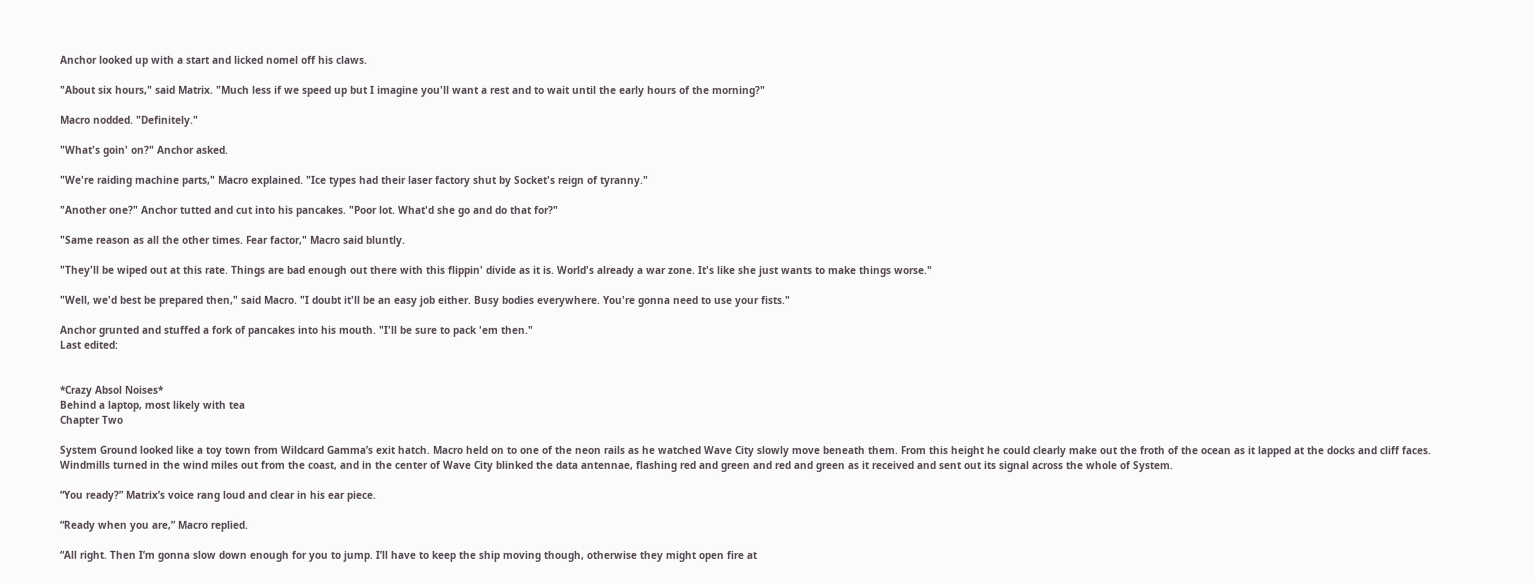Anchor looked up with a start and licked nomel off his claws.

"About six hours," said Matrix. "Much less if we speed up but I imagine you'll want a rest and to wait until the early hours of the morning?"

Macro nodded. "Definitely."

"What's goin' on?" Anchor asked.

"We're raiding machine parts," Macro explained. "Ice types had their laser factory shut by Socket's reign of tyranny."

"Another one?" Anchor tutted and cut into his pancakes. "Poor lot. What'd she go and do that for?"

"Same reason as all the other times. Fear factor," Macro said bluntly.

"They'll be wiped out at this rate. Things are bad enough out there with this flippin' divide as it is. World's already a war zone. It's like she just wants to make things worse."

"Well, we'd best be prepared then," said Macro. "I doubt it'll be an easy job either. Busy bodies everywhere. You're gonna need to use your fists."

Anchor grunted and stuffed a fork of pancakes into his mouth. "I'll be sure to pack 'em then."
Last edited:


*Crazy Absol Noises*
Behind a laptop, most likely with tea
Chapter Two

System Ground looked like a toy town from Wildcard Gamma’s exit hatch. Macro held on to one of the neon rails as he watched Wave City slowly move beneath them. From this height he could clearly make out the froth of the ocean as it lapped at the docks and cliff faces. Windmills turned in the wind miles out from the coast, and in the center of Wave City blinked the data antennae, flashing red and green and red and green as it received and sent out its signal across the whole of System.

“You ready?” Matrix’s voice rang loud and clear in his ear piece.

“Ready when you are,” Macro replied.

“All right. Then I’m gonna slow down enough for you to jump. I’ll have to keep the ship moving though, otherwise they might open fire at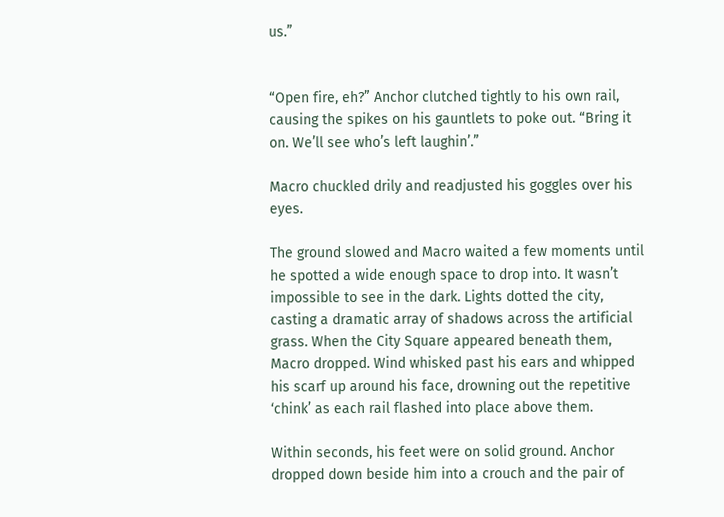us.”


“Open fire, eh?” Anchor clutched tightly to his own rail, causing the spikes on his gauntlets to poke out. “Bring it on. We’ll see who’s left laughin’.”

Macro chuckled drily and readjusted his goggles over his eyes.

The ground slowed and Macro waited a few moments until he spotted a wide enough space to drop into. It wasn’t impossible to see in the dark. Lights dotted the city, casting a dramatic array of shadows across the artificial grass. When the City Square appeared beneath them, Macro dropped. Wind whisked past his ears and whipped his scarf up around his face, drowning out the repetitive ‘chink’ as each rail flashed into place above them.

Within seconds, his feet were on solid ground. Anchor dropped down beside him into a crouch and the pair of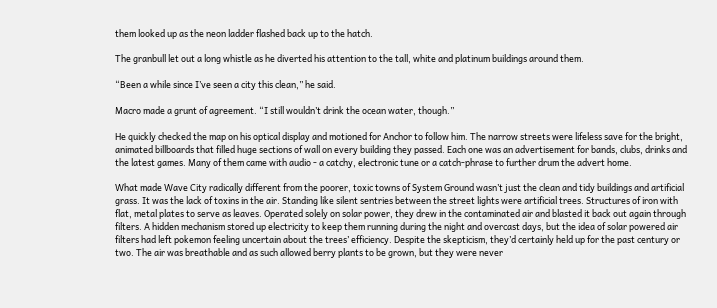them looked up as the neon ladder flashed back up to the hatch.

The granbull let out a long whistle as he diverted his attention to the tall, white and platinum buildings around them.

“Been a while since I’ve seen a city this clean,” he said.

Macro made a grunt of agreement. “I still wouldn’t drink the ocean water, though.”

He quickly checked the map on his optical display and motioned for Anchor to follow him. The narrow streets were lifeless save for the bright, animated billboards that filled huge sections of wall on every building they passed. Each one was an advertisement for bands, clubs, drinks and the latest games. Many of them came with audio - a catchy, electronic tune or a catch-phrase to further drum the advert home.

What made Wave City radically different from the poorer, toxic towns of System Ground wasn’t just the clean and tidy buildings and artificial grass. It was the lack of toxins in the air. Standing like silent sentries between the street lights were artificial trees. Structures of iron with flat, metal plates to serve as leaves. Operated solely on solar power, they drew in the contaminated air and blasted it back out again through filters. A hidden mechanism stored up electricity to keep them running during the night and overcast days, but the idea of solar powered air filters had left pokemon feeling uncertain about the trees’ efficiency. Despite the skepticism, they’d certainly held up for the past century or two. The air was breathable and as such allowed berry plants to be grown, but they were never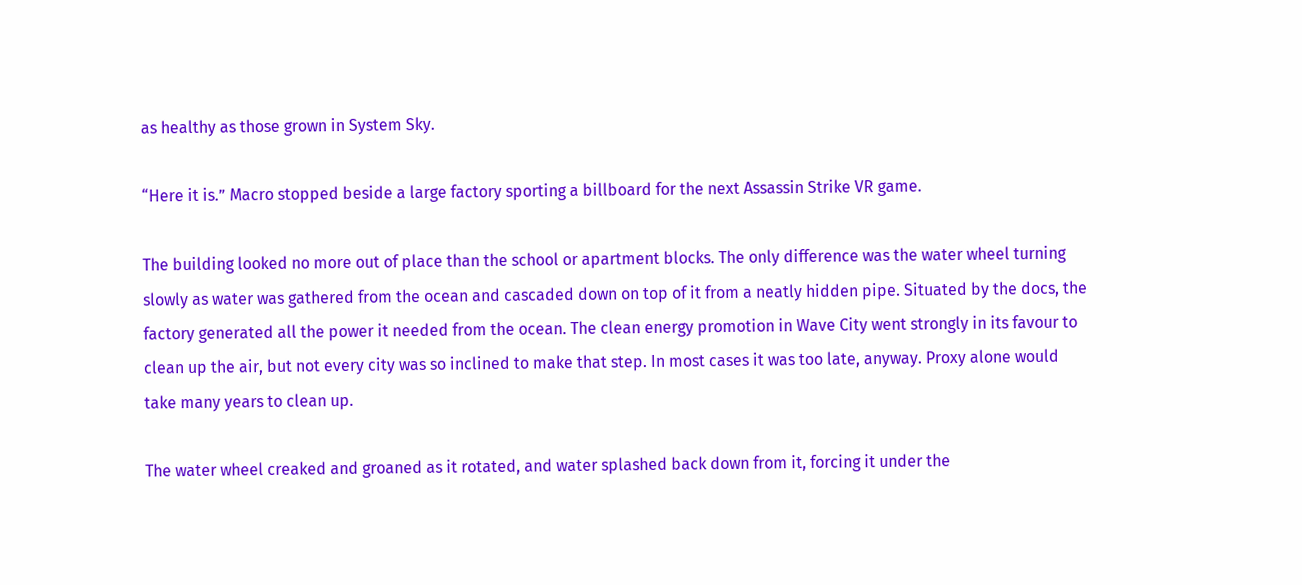as healthy as those grown in System Sky.

“Here it is.” Macro stopped beside a large factory sporting a billboard for the next Assassin Strike VR game.

The building looked no more out of place than the school or apartment blocks. The only difference was the water wheel turning slowly as water was gathered from the ocean and cascaded down on top of it from a neatly hidden pipe. Situated by the docs, the factory generated all the power it needed from the ocean. The clean energy promotion in Wave City went strongly in its favour to clean up the air, but not every city was so inclined to make that step. In most cases it was too late, anyway. Proxy alone would take many years to clean up.

The water wheel creaked and groaned as it rotated, and water splashed back down from it, forcing it under the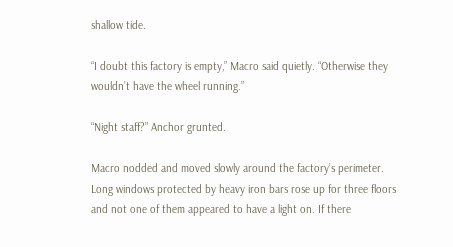shallow tide.

“I doubt this factory is empty,” Macro said quietly. “Otherwise they wouldn’t have the wheel running.”

“Night staff?” Anchor grunted.

Macro nodded and moved slowly around the factory’s perimeter. Long windows protected by heavy iron bars rose up for three floors and not one of them appeared to have a light on. If there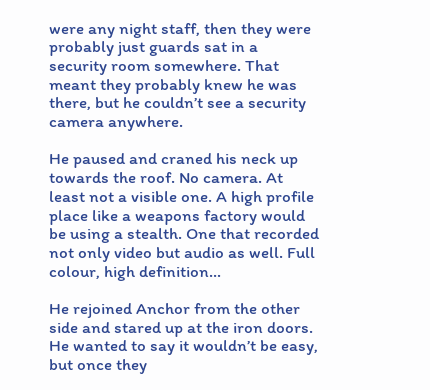were any night staff, then they were probably just guards sat in a security room somewhere. That meant they probably knew he was there, but he couldn’t see a security camera anywhere.

He paused and craned his neck up towards the roof. No camera. At least not a visible one. A high profile place like a weapons factory would be using a stealth. One that recorded not only video but audio as well. Full colour, high definition…

He rejoined Anchor from the other side and stared up at the iron doors. He wanted to say it wouldn’t be easy, but once they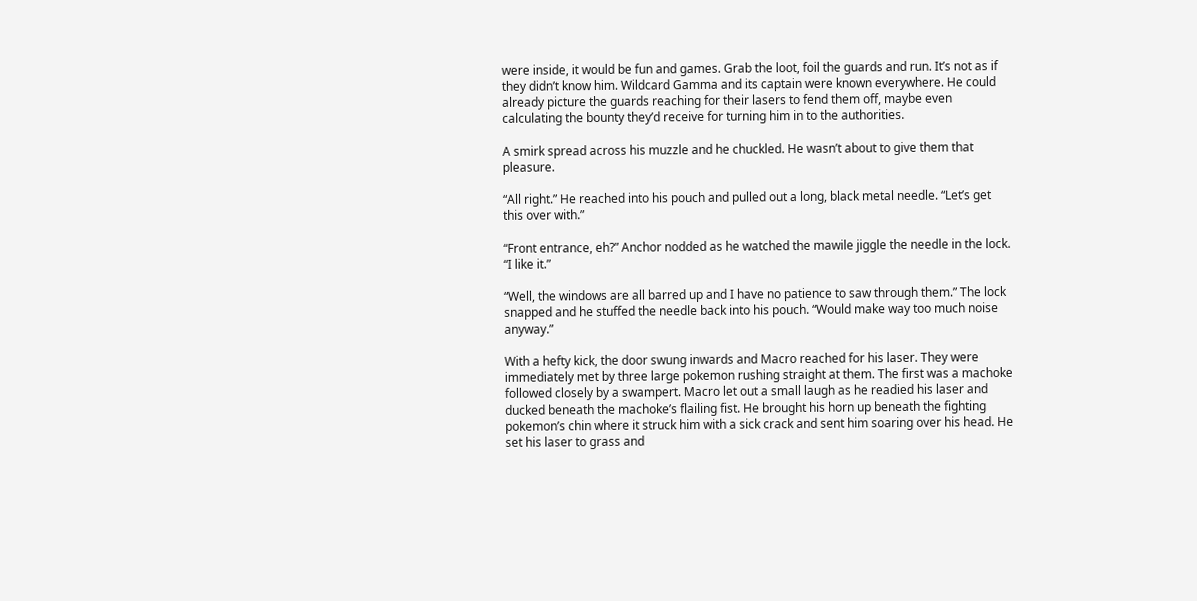were inside, it would be fun and games. Grab the loot, foil the guards and run. It’s not as if they didn’t know him. Wildcard Gamma and its captain were known everywhere. He could already picture the guards reaching for their lasers to fend them off, maybe even calculating the bounty they’d receive for turning him in to the authorities.

A smirk spread across his muzzle and he chuckled. He wasn’t about to give them that pleasure.

“All right.” He reached into his pouch and pulled out a long, black metal needle. “Let’s get this over with.”

“Front entrance, eh?” Anchor nodded as he watched the mawile jiggle the needle in the lock. “I like it.”

“Well, the windows are all barred up and I have no patience to saw through them.” The lock snapped and he stuffed the needle back into his pouch. “Would make way too much noise anyway.”

With a hefty kick, the door swung inwards and Macro reached for his laser. They were immediately met by three large pokemon rushing straight at them. The first was a machoke followed closely by a swampert. Macro let out a small laugh as he readied his laser and ducked beneath the machoke’s flailing fist. He brought his horn up beneath the fighting pokemon’s chin where it struck him with a sick crack and sent him soaring over his head. He set his laser to grass and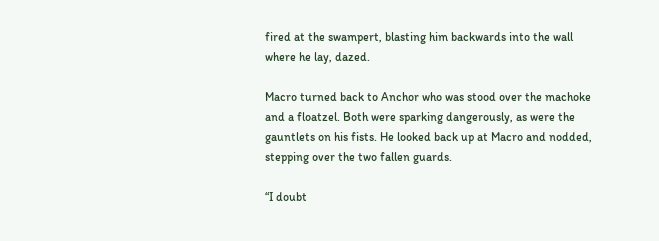fired at the swampert, blasting him backwards into the wall where he lay, dazed.

Macro turned back to Anchor who was stood over the machoke and a floatzel. Both were sparking dangerously, as were the gauntlets on his fists. He looked back up at Macro and nodded, stepping over the two fallen guards.

“I doubt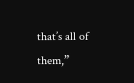that’s all of them,”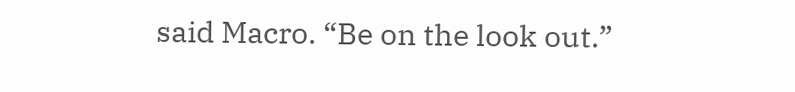said Macro. “Be on the look out.”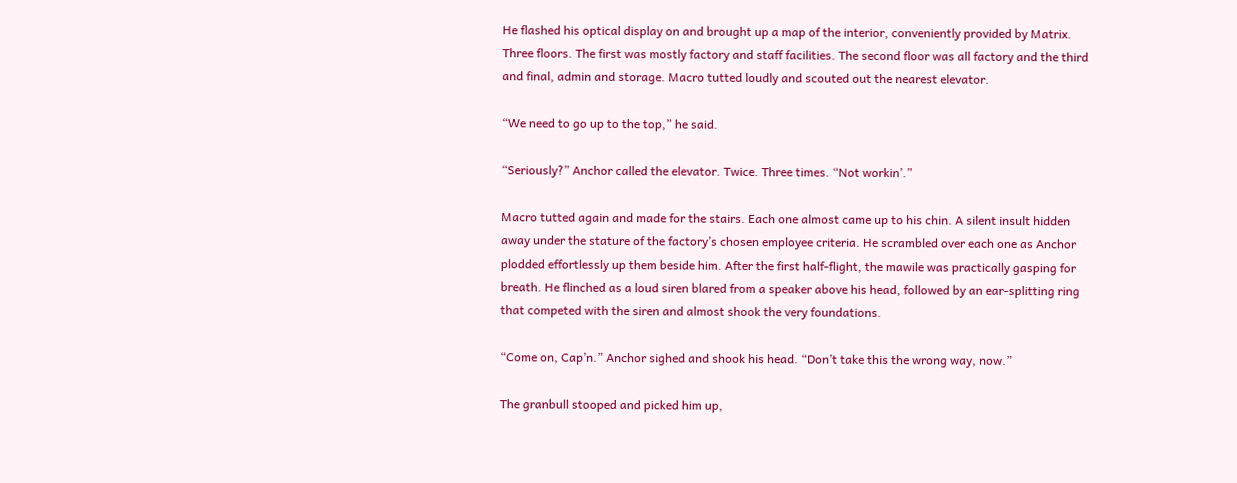He flashed his optical display on and brought up a map of the interior, conveniently provided by Matrix. Three floors. The first was mostly factory and staff facilities. The second floor was all factory and the third and final, admin and storage. Macro tutted loudly and scouted out the nearest elevator.

“We need to go up to the top,” he said.

“Seriously?” Anchor called the elevator. Twice. Three times. “Not workin’.”

Macro tutted again and made for the stairs. Each one almost came up to his chin. A silent insult hidden away under the stature of the factory’s chosen employee criteria. He scrambled over each one as Anchor plodded effortlessly up them beside him. After the first half-flight, the mawile was practically gasping for breath. He flinched as a loud siren blared from a speaker above his head, followed by an ear-splitting ring that competed with the siren and almost shook the very foundations.

“Come on, Cap’n.” Anchor sighed and shook his head. “Don’t take this the wrong way, now.”

The granbull stooped and picked him up,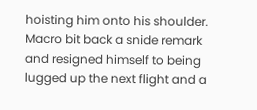hoisting him onto his shoulder. Macro bit back a snide remark and resigned himself to being lugged up the next flight and a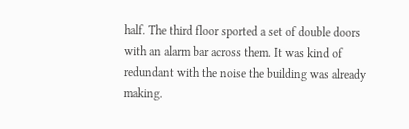half. The third floor sported a set of double doors with an alarm bar across them. It was kind of redundant with the noise the building was already making.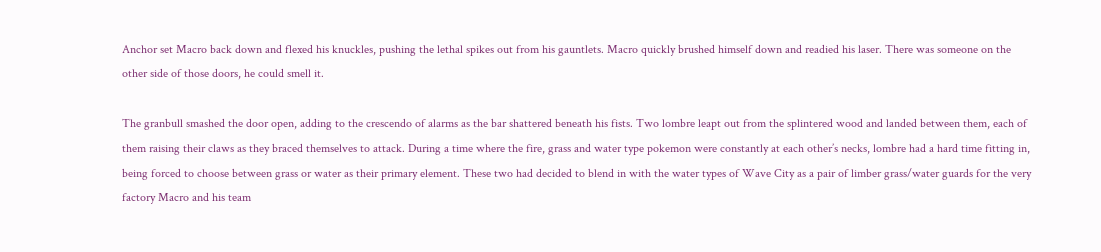Anchor set Macro back down and flexed his knuckles, pushing the lethal spikes out from his gauntlets. Macro quickly brushed himself down and readied his laser. There was someone on the other side of those doors, he could smell it.

The granbull smashed the door open, adding to the crescendo of alarms as the bar shattered beneath his fists. Two lombre leapt out from the splintered wood and landed between them, each of them raising their claws as they braced themselves to attack. During a time where the fire, grass and water type pokemon were constantly at each other’s necks, lombre had a hard time fitting in, being forced to choose between grass or water as their primary element. These two had decided to blend in with the water types of Wave City as a pair of limber grass/water guards for the very factory Macro and his team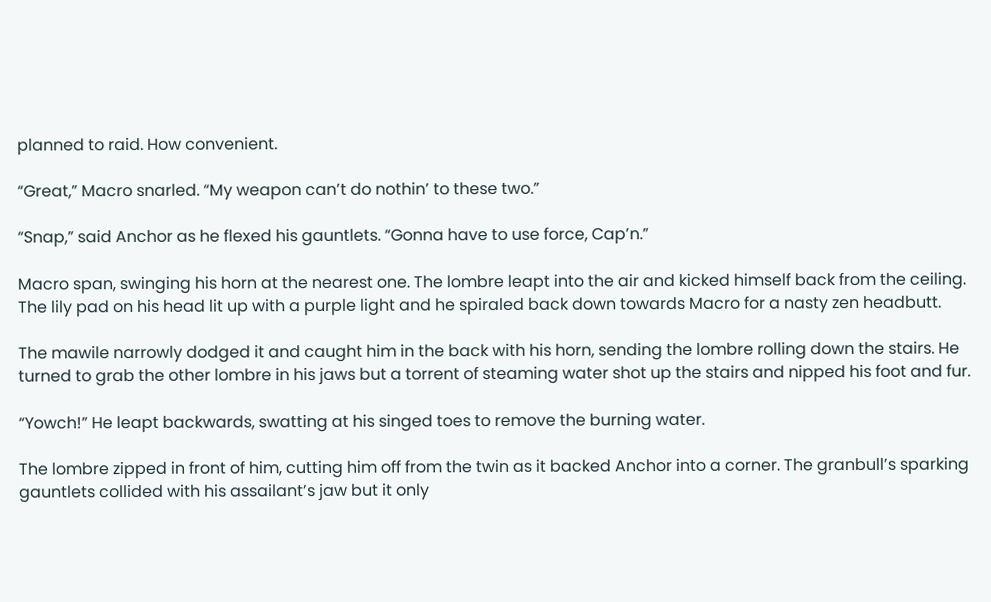planned to raid. How convenient.

“Great,” Macro snarled. “My weapon can’t do nothin’ to these two.”

“Snap,” said Anchor as he flexed his gauntlets. “Gonna have to use force, Cap’n.”

Macro span, swinging his horn at the nearest one. The lombre leapt into the air and kicked himself back from the ceiling. The lily pad on his head lit up with a purple light and he spiraled back down towards Macro for a nasty zen headbutt.

The mawile narrowly dodged it and caught him in the back with his horn, sending the lombre rolling down the stairs. He turned to grab the other lombre in his jaws but a torrent of steaming water shot up the stairs and nipped his foot and fur.

“Yowch!” He leapt backwards, swatting at his singed toes to remove the burning water.

The lombre zipped in front of him, cutting him off from the twin as it backed Anchor into a corner. The granbull’s sparking gauntlets collided with his assailant’s jaw but it only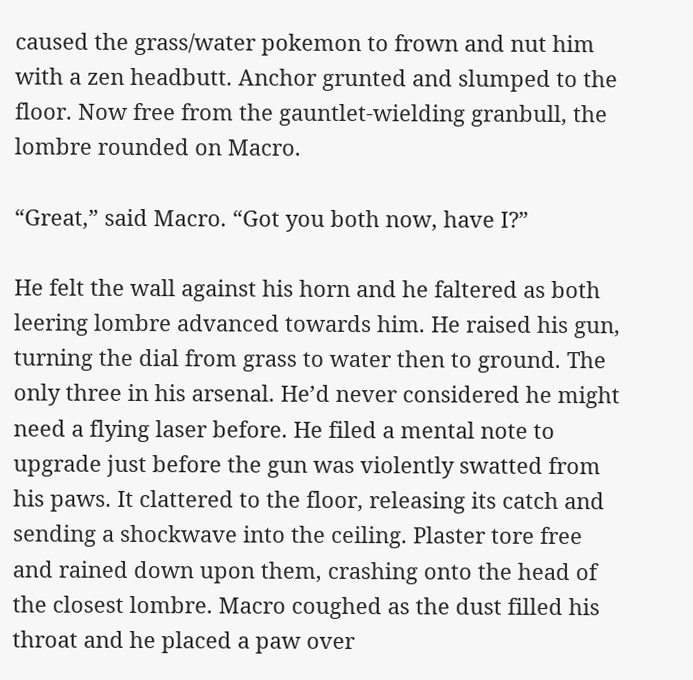caused the grass/water pokemon to frown and nut him with a zen headbutt. Anchor grunted and slumped to the floor. Now free from the gauntlet-wielding granbull, the lombre rounded on Macro.

“Great,” said Macro. “Got you both now, have I?”

He felt the wall against his horn and he faltered as both leering lombre advanced towards him. He raised his gun, turning the dial from grass to water then to ground. The only three in his arsenal. He’d never considered he might need a flying laser before. He filed a mental note to upgrade just before the gun was violently swatted from his paws. It clattered to the floor, releasing its catch and sending a shockwave into the ceiling. Plaster tore free and rained down upon them, crashing onto the head of the closest lombre. Macro coughed as the dust filled his throat and he placed a paw over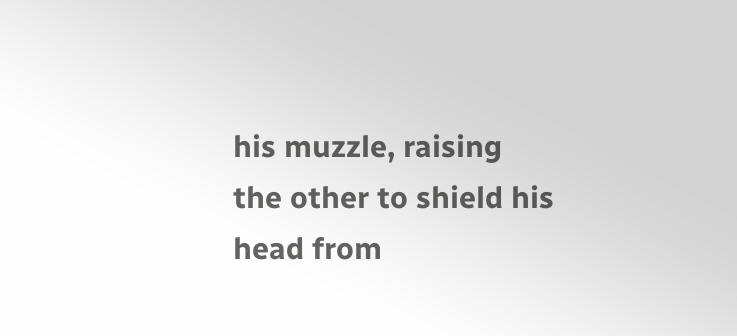his muzzle, raising the other to shield his head from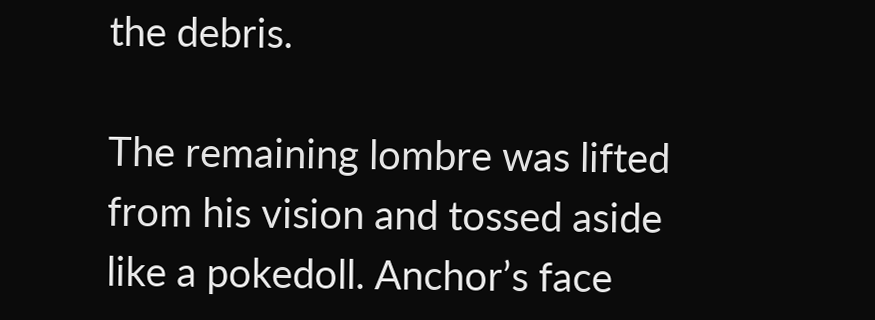the debris.

The remaining lombre was lifted from his vision and tossed aside like a pokedoll. Anchor’s face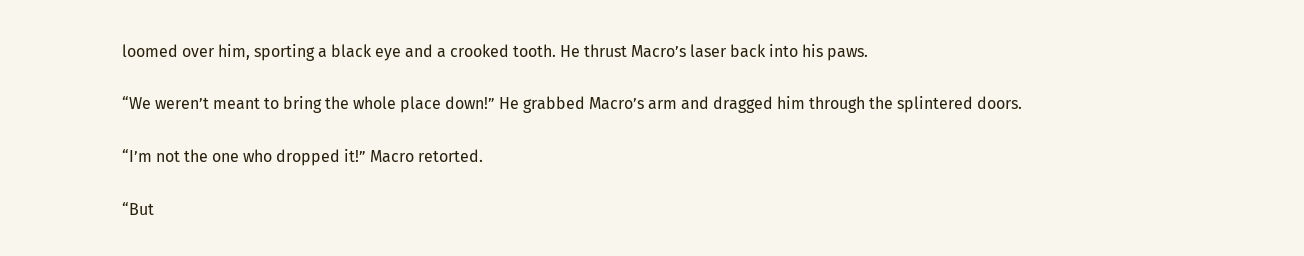loomed over him, sporting a black eye and a crooked tooth. He thrust Macro’s laser back into his paws.

“We weren’t meant to bring the whole place down!” He grabbed Macro’s arm and dragged him through the splintered doors.

“I’m not the one who dropped it!” Macro retorted.

“But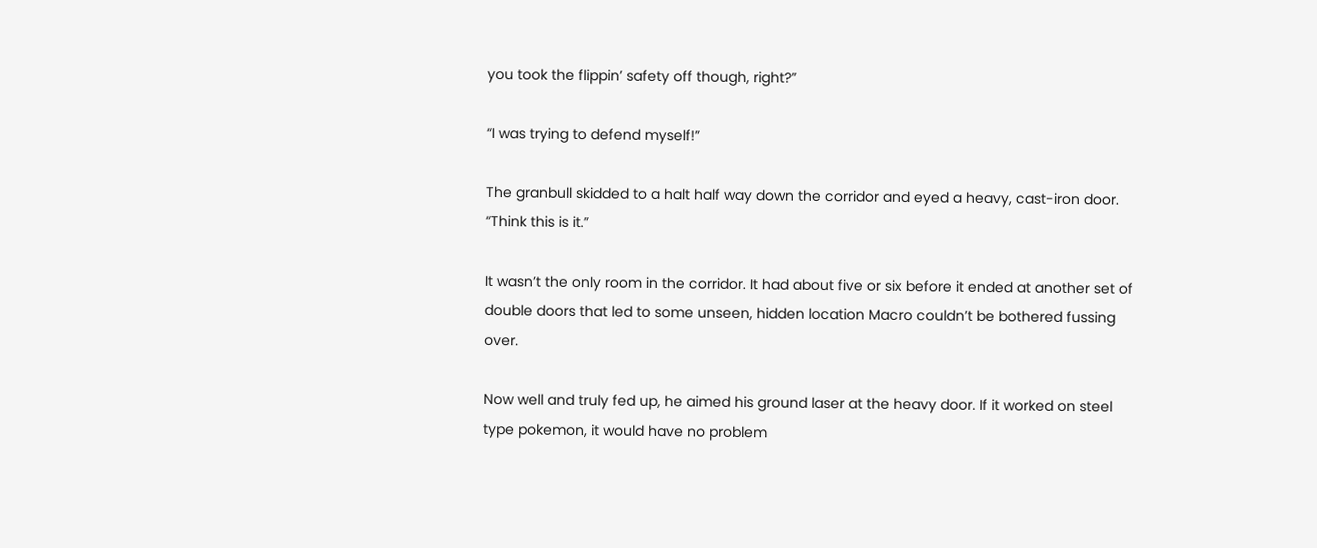you took the flippin’ safety off though, right?”

“I was trying to defend myself!”

The granbull skidded to a halt half way down the corridor and eyed a heavy, cast-iron door. “Think this is it.”

It wasn’t the only room in the corridor. It had about five or six before it ended at another set of double doors that led to some unseen, hidden location Macro couldn’t be bothered fussing over.

Now well and truly fed up, he aimed his ground laser at the heavy door. If it worked on steel type pokemon, it would have no problem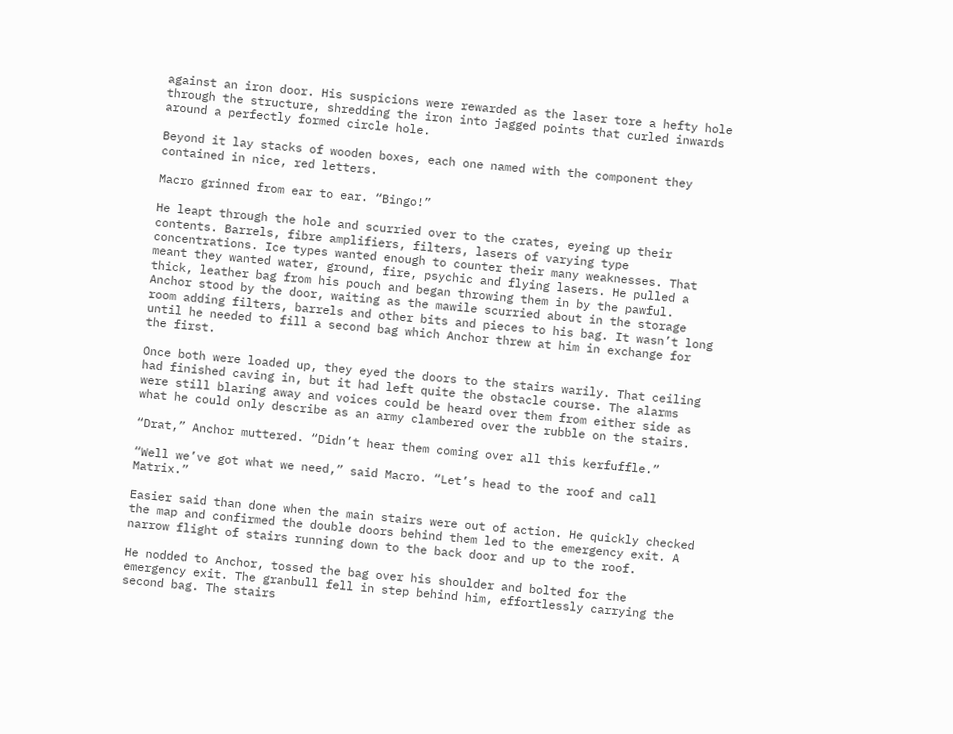against an iron door. His suspicions were rewarded as the laser tore a hefty hole through the structure, shredding the iron into jagged points that curled inwards around a perfectly formed circle hole.

Beyond it lay stacks of wooden boxes, each one named with the component they contained in nice, red letters.

Macro grinned from ear to ear. “Bingo!”

He leapt through the hole and scurried over to the crates, eyeing up their contents. Barrels, fibre amplifiers, filters, lasers of varying type concentrations. Ice types wanted enough to counter their many weaknesses. That meant they wanted water, ground, fire, psychic and flying lasers. He pulled a thick, leather bag from his pouch and began throwing them in by the pawful. Anchor stood by the door, waiting as the mawile scurried about in the storage room adding filters, barrels and other bits and pieces to his bag. It wasn’t long until he needed to fill a second bag which Anchor threw at him in exchange for the first.

Once both were loaded up, they eyed the doors to the stairs warily. That ceiling had finished caving in, but it had left quite the obstacle course. The alarms were still blaring away and voices could be heard over them from either side as what he could only describe as an army clambered over the rubble on the stairs.

“Drat,” Anchor muttered. “Didn’t hear them coming over all this kerfuffle.”

“Well we’ve got what we need,” said Macro. “Let’s head to the roof and call Matrix.”

Easier said than done when the main stairs were out of action. He quickly checked the map and confirmed the double doors behind them led to the emergency exit. A narrow flight of stairs running down to the back door and up to the roof.

He nodded to Anchor, tossed the bag over his shoulder and bolted for the emergency exit. The granbull fell in step behind him, effortlessly carrying the second bag. The stairs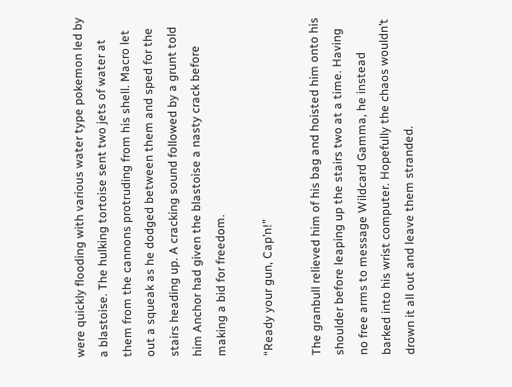were quickly flooding with various water type pokemon led by a blastoise. The hulking tortoise sent two jets of water at them from the cannons protruding from his shell. Macro let out a squeak as he dodged between them and sped for the stairs heading up. A cracking sound followed by a grunt told him Anchor had given the blastoise a nasty crack before making a bid for freedom.

“Ready your gun, Cap’n!”

The granbull relieved him of his bag and hoisted him onto his shoulder before leaping up the stairs two at a time. Having no free arms to message Wildcard Gamma, he instead barked into his wrist computer. Hopefully the chaos wouldn’t drown it all out and leave them stranded.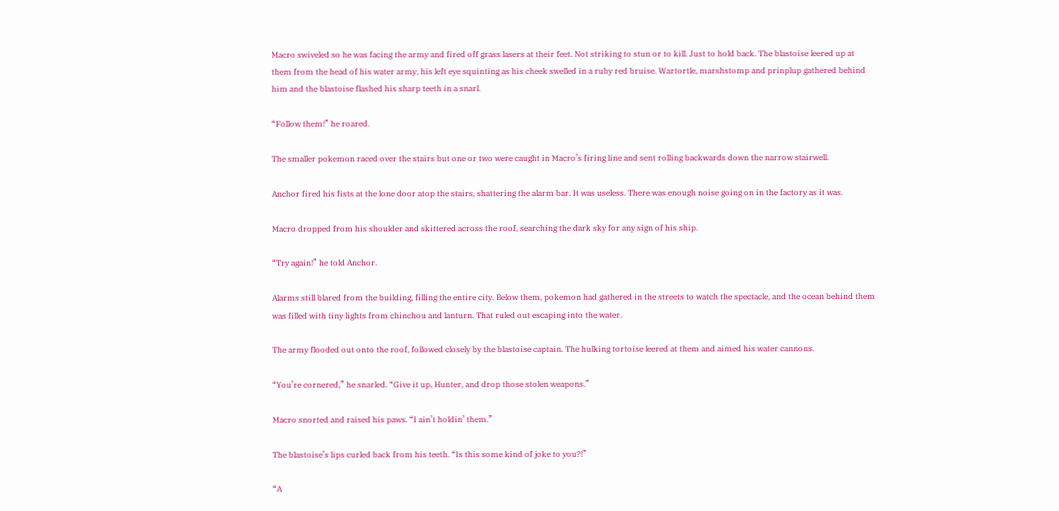Macro swiveled so he was facing the army and fired off grass lasers at their feet. Not striking to stun or to kill. Just to hold back. The blastoise leered up at them from the head of his water army, his left eye squinting as his cheek swelled in a ruby red bruise. Wartortle, marshstomp and prinplup gathered behind him and the blastoise flashed his sharp teeth in a snarl.

“Follow them!” he roared.

The smaller pokemon raced over the stairs but one or two were caught in Macro’s firing line and sent rolling backwards down the narrow stairwell.

Anchor fired his fists at the lone door atop the stairs, shattering the alarm bar. It was useless. There was enough noise going on in the factory as it was.

Macro dropped from his shoulder and skittered across the roof, searching the dark sky for any sign of his ship.

“Try again!” he told Anchor.

Alarms still blared from the building, filling the entire city. Below them, pokemon had gathered in the streets to watch the spectacle, and the ocean behind them was filled with tiny lights from chinchou and lanturn. That ruled out escaping into the water.

The army flooded out onto the roof, followed closely by the blastoise captain. The hulking tortoise leered at them and aimed his water cannons.

“You’re cornered,” he snarled. “Give it up, Hunter, and drop those stolen weapons.”

Macro snorted and raised his paws. “I ain’t holdin’ them.”

The blastoise’s lips curled back from his teeth. “Is this some kind of joke to you?!”

“A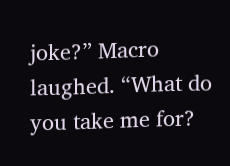joke?” Macro laughed. “What do you take me for?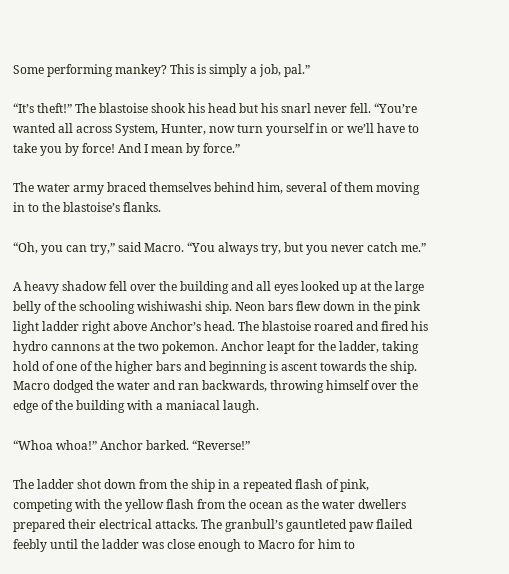Some performing mankey? This is simply a job, pal.”

“It’s theft!” The blastoise shook his head but his snarl never fell. “You’re wanted all across System, Hunter, now turn yourself in or we’ll have to take you by force! And I mean by force.”

The water army braced themselves behind him, several of them moving in to the blastoise’s flanks.

“Oh, you can try,” said Macro. “You always try, but you never catch me.”

A heavy shadow fell over the building and all eyes looked up at the large belly of the schooling wishiwashi ship. Neon bars flew down in the pink light ladder right above Anchor’s head. The blastoise roared and fired his hydro cannons at the two pokemon. Anchor leapt for the ladder, taking hold of one of the higher bars and beginning is ascent towards the ship. Macro dodged the water and ran backwards, throwing himself over the edge of the building with a maniacal laugh.

“Whoa whoa!” Anchor barked. “Reverse!”

The ladder shot down from the ship in a repeated flash of pink, competing with the yellow flash from the ocean as the water dwellers prepared their electrical attacks. The granbull’s gauntleted paw flailed feebly until the ladder was close enough to Macro for him to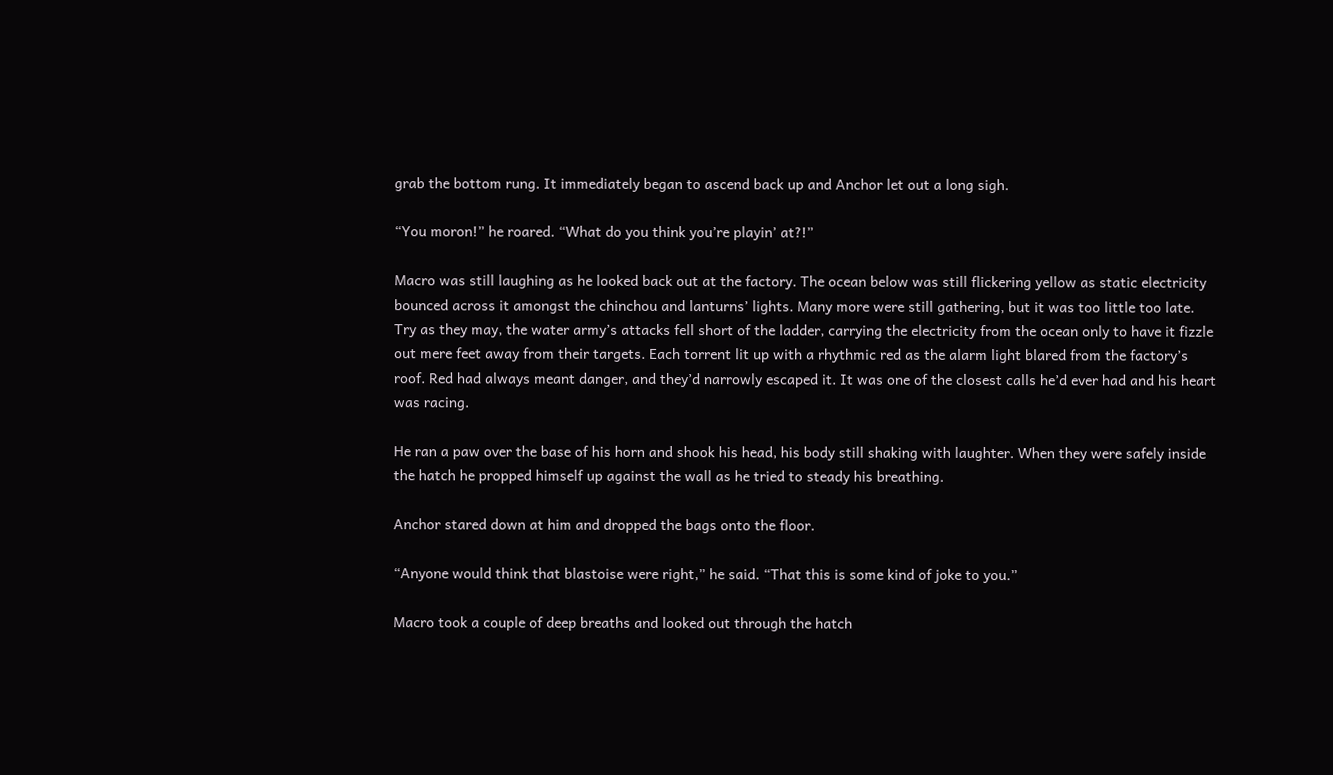grab the bottom rung. It immediately began to ascend back up and Anchor let out a long sigh.

“You moron!” he roared. “What do you think you’re playin’ at?!”

Macro was still laughing as he looked back out at the factory. The ocean below was still flickering yellow as static electricity bounced across it amongst the chinchou and lanturns’ lights. Many more were still gathering, but it was too little too late. Try as they may, the water army’s attacks fell short of the ladder, carrying the electricity from the ocean only to have it fizzle out mere feet away from their targets. Each torrent lit up with a rhythmic red as the alarm light blared from the factory’s roof. Red had always meant danger, and they’d narrowly escaped it. It was one of the closest calls he’d ever had and his heart was racing.

He ran a paw over the base of his horn and shook his head, his body still shaking with laughter. When they were safely inside the hatch he propped himself up against the wall as he tried to steady his breathing.

Anchor stared down at him and dropped the bags onto the floor.

“Anyone would think that blastoise were right,” he said. “That this is some kind of joke to you.”

Macro took a couple of deep breaths and looked out through the hatch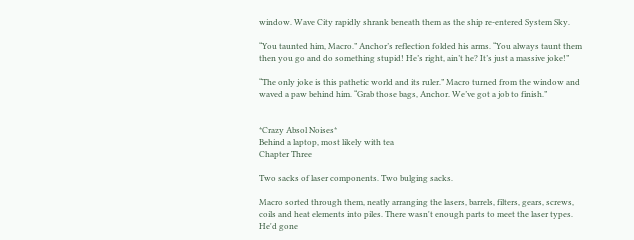window. Wave City rapidly shrank beneath them as the ship re-entered System Sky.

“You taunted him, Macro.” Anchor’s reflection folded his arms. “You always taunt them then you go and do something stupid! He’s right, ain’t he? It’s just a massive joke!”

“The only joke is this pathetic world and its ruler.” Macro turned from the window and waved a paw behind him. “Grab those bags, Anchor. We’ve got a job to finish.”


*Crazy Absol Noises*
Behind a laptop, most likely with tea
Chapter Three

Two sacks of laser components. Two bulging sacks.

Macro sorted through them, neatly arranging the lasers, barrels, filters, gears, screws, coils and heat elements into piles. There wasn't enough parts to meet the laser types. He'd gone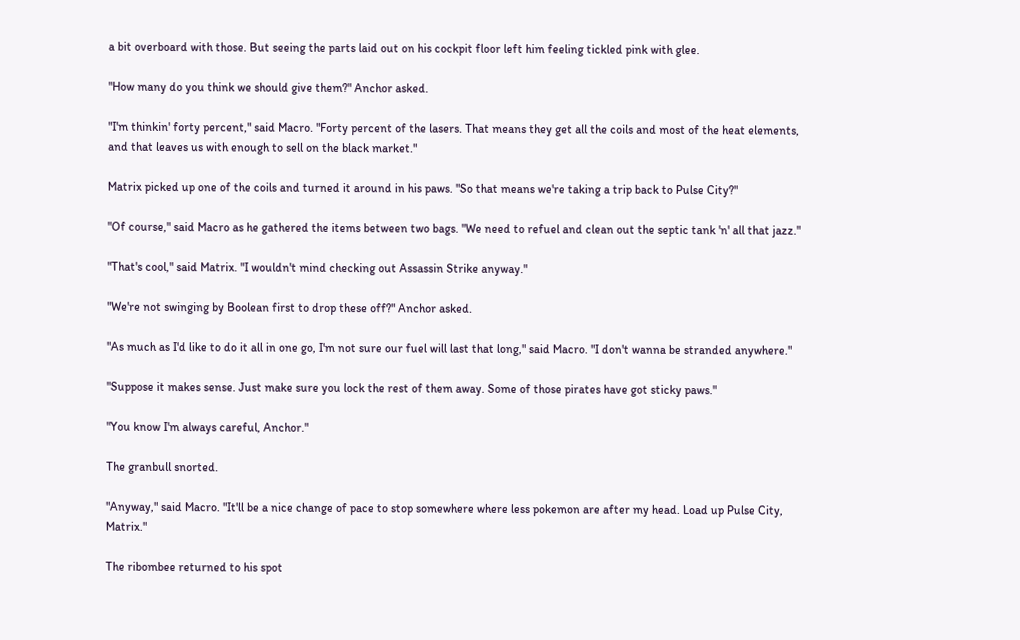a bit overboard with those. But seeing the parts laid out on his cockpit floor left him feeling tickled pink with glee.

"How many do you think we should give them?" Anchor asked.

"I'm thinkin' forty percent," said Macro. "Forty percent of the lasers. That means they get all the coils and most of the heat elements, and that leaves us with enough to sell on the black market."

Matrix picked up one of the coils and turned it around in his paws. "So that means we're taking a trip back to Pulse City?"

"Of course," said Macro as he gathered the items between two bags. "We need to refuel and clean out the septic tank 'n' all that jazz."

"That's cool," said Matrix. "I wouldn't mind checking out Assassin Strike anyway."

"We're not swinging by Boolean first to drop these off?" Anchor asked.

"As much as I'd like to do it all in one go, I'm not sure our fuel will last that long," said Macro. "I don't wanna be stranded anywhere."

"Suppose it makes sense. Just make sure you lock the rest of them away. Some of those pirates have got sticky paws."

"You know I'm always careful, Anchor."

The granbull snorted.

"Anyway," said Macro. "It'll be a nice change of pace to stop somewhere where less pokemon are after my head. Load up Pulse City, Matrix."

The ribombee returned to his spot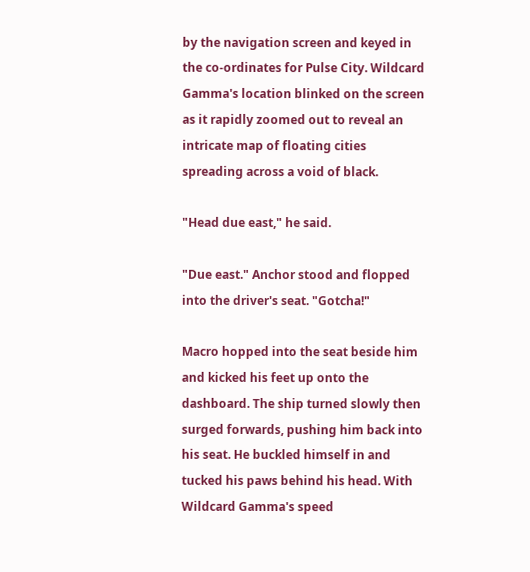by the navigation screen and keyed in the co-ordinates for Pulse City. Wildcard Gamma's location blinked on the screen as it rapidly zoomed out to reveal an intricate map of floating cities spreading across a void of black.

"Head due east," he said.

"Due east." Anchor stood and flopped into the driver's seat. "Gotcha!"

Macro hopped into the seat beside him and kicked his feet up onto the dashboard. The ship turned slowly then surged forwards, pushing him back into his seat. He buckled himself in and tucked his paws behind his head. With Wildcard Gamma's speed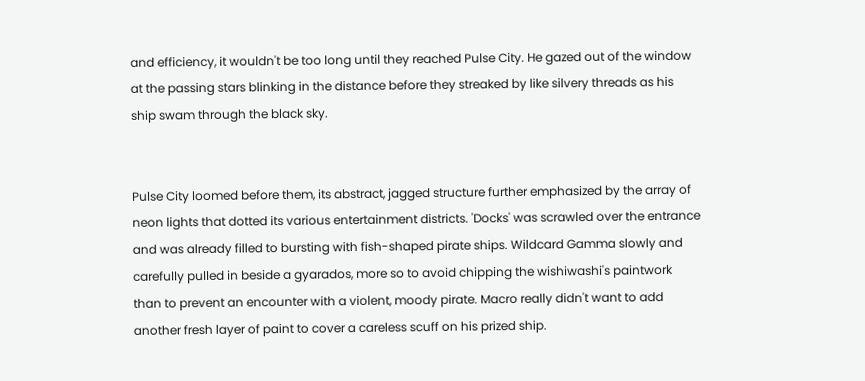and efficiency, it wouldn't be too long until they reached Pulse City. He gazed out of the window at the passing stars blinking in the distance before they streaked by like silvery threads as his ship swam through the black sky.


Pulse City loomed before them, its abstract, jagged structure further emphasized by the array of neon lights that dotted its various entertainment districts. 'Docks' was scrawled over the entrance and was already filled to bursting with fish-shaped pirate ships. Wildcard Gamma slowly and carefully pulled in beside a gyarados, more so to avoid chipping the wishiwashi's paintwork than to prevent an encounter with a violent, moody pirate. Macro really didn't want to add another fresh layer of paint to cover a careless scuff on his prized ship.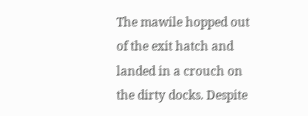The mawile hopped out of the exit hatch and landed in a crouch on the dirty docks. Despite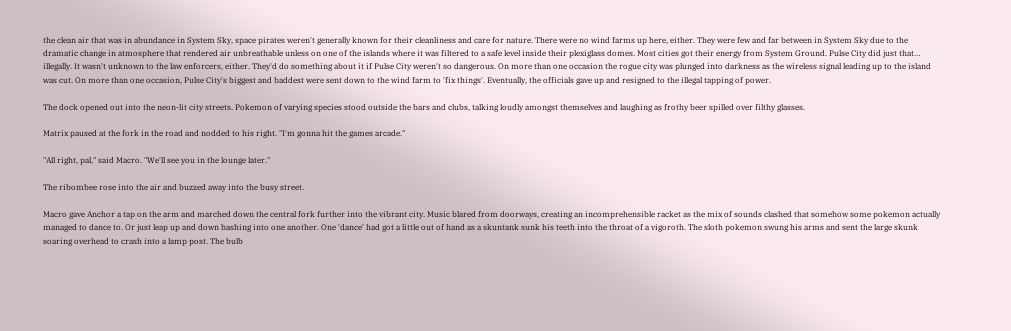the clean air that was in abundance in System Sky, space pirates weren't generally known for their cleanliness and care for nature. There were no wind farms up here, either. They were few and far between in System Sky due to the dramatic change in atmosphere that rendered air unbreathable unless on one of the islands where it was filtered to a safe level inside their plexiglass domes. Most cities got their energy from System Ground. Pulse City did just that… illegally. It wasn't unknown to the law enforcers, either. They'd do something about it if Pulse City weren't so dangerous. On more than one occasion the rogue city was plunged into darkness as the wireless signal leading up to the island was cut. On more than one occasion, Pulse City's biggest and baddest were sent down to the wind farm to 'fix things'. Eventually, the officials gave up and resigned to the illegal tapping of power.

The dock opened out into the neon-lit city streets. Pokemon of varying species stood outside the bars and clubs, talking loudly amongst themselves and laughing as frothy beer spilled over filthy glasses.

Matrix paused at the fork in the road and nodded to his right. "I'm gonna hit the games arcade."

"All right, pal," said Macro. "We'll see you in the lounge later."

The ribombee rose into the air and buzzed away into the busy street.

Macro gave Anchor a tap on the arm and marched down the central fork further into the vibrant city. Music blared from doorways, creating an incomprehensible racket as the mix of sounds clashed that somehow some pokemon actually managed to dance to. Or just leap up and down bashing into one another. One 'dance' had got a little out of hand as a skuntank sunk his teeth into the throat of a vigoroth. The sloth pokemon swung his arms and sent the large skunk soaring overhead to crash into a lamp post. The bulb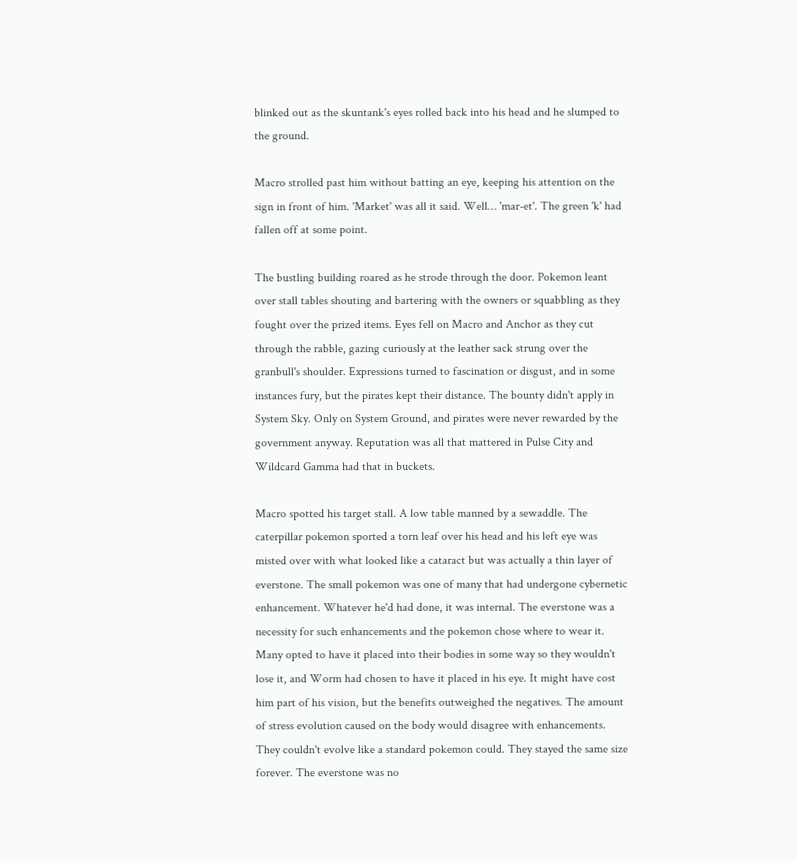blinked out as the skuntank's eyes rolled back into his head and he slumped to the ground.

Macro strolled past him without batting an eye, keeping his attention on the sign in front of him. 'Market' was all it said. Well… 'mar-et'. The green 'k' had fallen off at some point.

The bustling building roared as he strode through the door. Pokemon leant over stall tables shouting and bartering with the owners or squabbling as they fought over the prized items. Eyes fell on Macro and Anchor as they cut through the rabble, gazing curiously at the leather sack strung over the granbull's shoulder. Expressions turned to fascination or disgust, and in some instances fury, but the pirates kept their distance. The bounty didn't apply in System Sky. Only on System Ground, and pirates were never rewarded by the government anyway. Reputation was all that mattered in Pulse City and Wildcard Gamma had that in buckets.

Macro spotted his target stall. A low table manned by a sewaddle. The caterpillar pokemon sported a torn leaf over his head and his left eye was misted over with what looked like a cataract but was actually a thin layer of everstone. The small pokemon was one of many that had undergone cybernetic enhancement. Whatever he'd had done, it was internal. The everstone was a necessity for such enhancements and the pokemon chose where to wear it. Many opted to have it placed into their bodies in some way so they wouldn't lose it, and Worm had chosen to have it placed in his eye. It might have cost him part of his vision, but the benefits outweighed the negatives. The amount of stress evolution caused on the body would disagree with enhancements. They couldn't evolve like a standard pokemon could. They stayed the same size forever. The everstone was no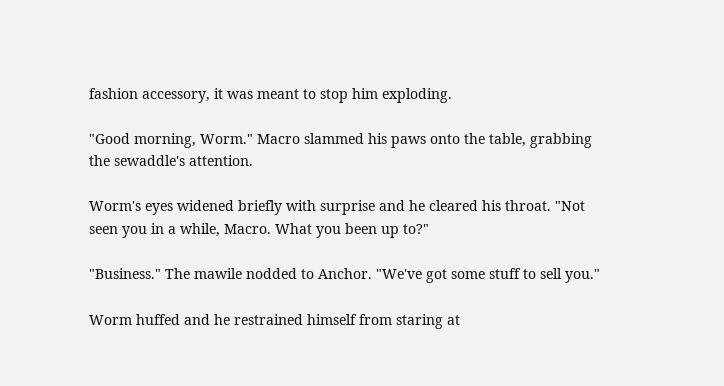fashion accessory, it was meant to stop him exploding.

"Good morning, Worm." Macro slammed his paws onto the table, grabbing the sewaddle's attention.

Worm's eyes widened briefly with surprise and he cleared his throat. "Not seen you in a while, Macro. What you been up to?"

"Business." The mawile nodded to Anchor. "We've got some stuff to sell you."

Worm huffed and he restrained himself from staring at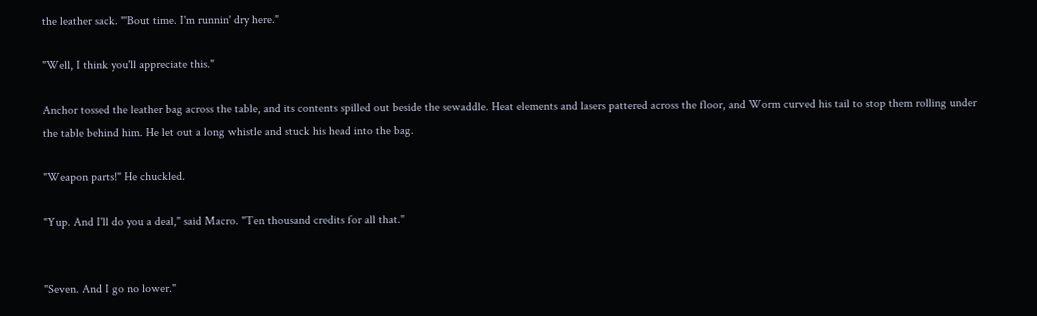the leather sack. "'Bout time. I'm runnin' dry here."

"Well, I think you'll appreciate this."

Anchor tossed the leather bag across the table, and its contents spilled out beside the sewaddle. Heat elements and lasers pattered across the floor, and Worm curved his tail to stop them rolling under the table behind him. He let out a long whistle and stuck his head into the bag.

"Weapon parts!" He chuckled.

"Yup. And I'll do you a deal," said Macro. "Ten thousand credits for all that."


"Seven. And I go no lower."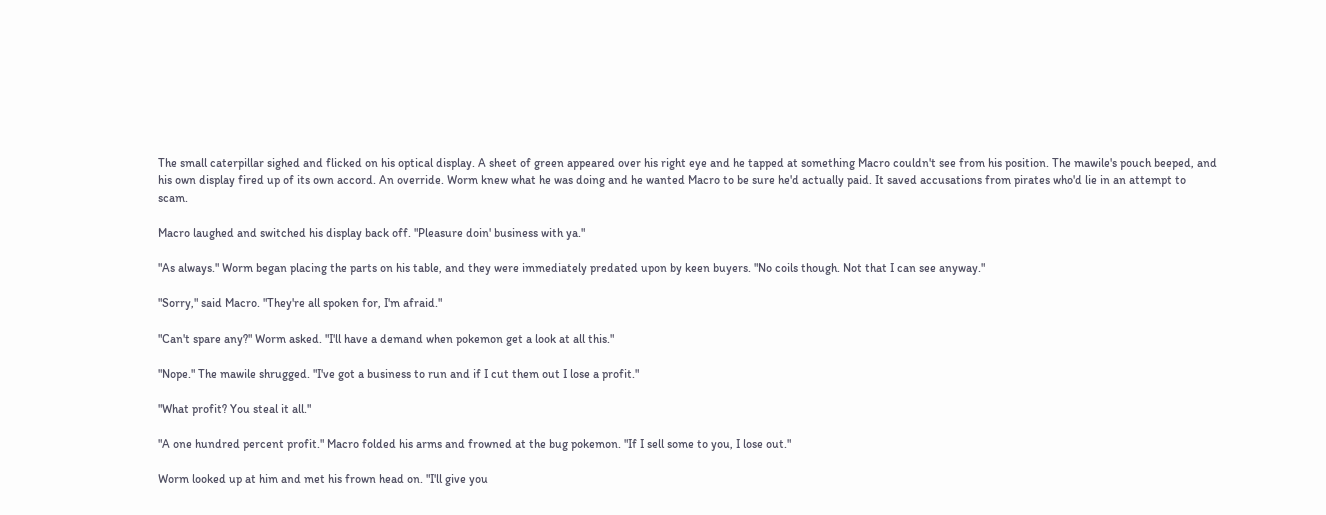The small caterpillar sighed and flicked on his optical display. A sheet of green appeared over his right eye and he tapped at something Macro couldn't see from his position. The mawile's pouch beeped, and his own display fired up of its own accord. An override. Worm knew what he was doing and he wanted Macro to be sure he'd actually paid. It saved accusations from pirates who'd lie in an attempt to scam.

Macro laughed and switched his display back off. "Pleasure doin' business with ya."

"As always." Worm began placing the parts on his table, and they were immediately predated upon by keen buyers. "No coils though. Not that I can see anyway."

"Sorry," said Macro. "They're all spoken for, I'm afraid."

"Can't spare any?" Worm asked. "I'll have a demand when pokemon get a look at all this."

"Nope." The mawile shrugged. "I've got a business to run and if I cut them out I lose a profit."

"What profit? You steal it all."

"A one hundred percent profit." Macro folded his arms and frowned at the bug pokemon. "If I sell some to you, I lose out."

Worm looked up at him and met his frown head on. "I'll give you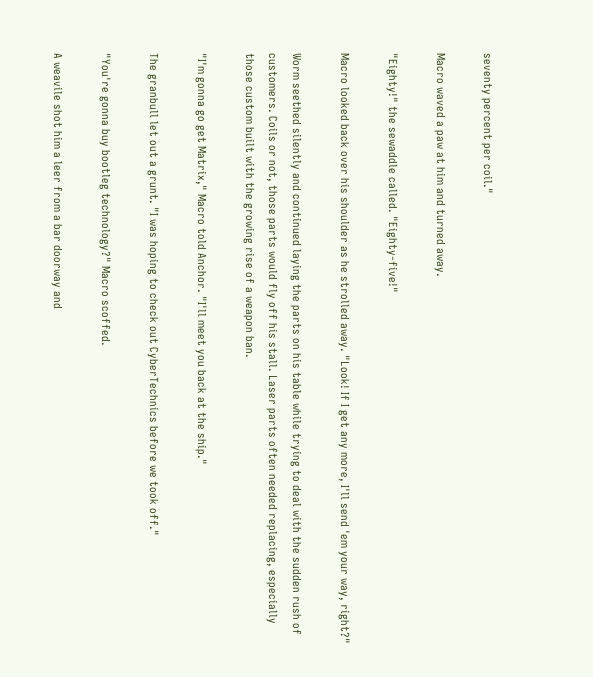seventy percent per coil."

Macro waved a paw at him and turned away.

"Eighty!" the sewaddle called. "Eighty-five!"

Macro looked back over his shoulder as he strolled away. "Look! If I get any more, I'll send 'em your way, right?"

Worm seethed silently and continued laying the parts on his table while trying to deal with the sudden rush of customers. Coils or not, those parts would fly off his stall. Laser parts often needed replacing, especially those custom built with the growing rise of a weapon ban.

"I'm gonna go get Matrix," Macro told Anchor. "I'll meet you back at the ship."

The granbull let out a grunt. "I was hoping to check out CyberTechnics before we took off."

"You're gonna buy bootleg technology?" Macro scoffed.

A weavile shot him a leer from a bar doorway and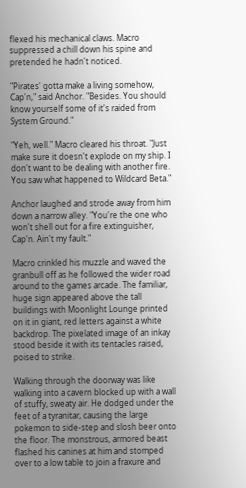flexed his mechanical claws. Macro suppressed a chill down his spine and pretended he hadn't noticed.

"Pirates' gotta make a living somehow, Cap'n," said Anchor. "Besides. You should know yourself some of it's raided from System Ground."

"Yeh, well." Macro cleared his throat. "Just make sure it doesn't explode on my ship. I don't want to be dealing with another fire. You saw what happened to Wildcard Beta."

Anchor laughed and strode away from him down a narrow alley. "You're the one who won't shell out for a fire extinguisher, Cap'n. Ain't my fault."

Macro crinkled his muzzle and waved the granbull off as he followed the wider road around to the games arcade. The familiar, huge sign appeared above the tall buildings with Moonlight Lounge printed on it in giant, red letters against a white backdrop. The pixelated image of an inkay stood beside it with its tentacles raised, poised to strike.

Walking through the doorway was like walking into a cavern blocked up with a wall of stuffy, sweaty air. He dodged under the feet of a tyranitar, causing the large pokemon to side-step and slosh beer onto the floor. The monstrous, armored beast flashed his canines at him and stomped over to a low table to join a fraxure and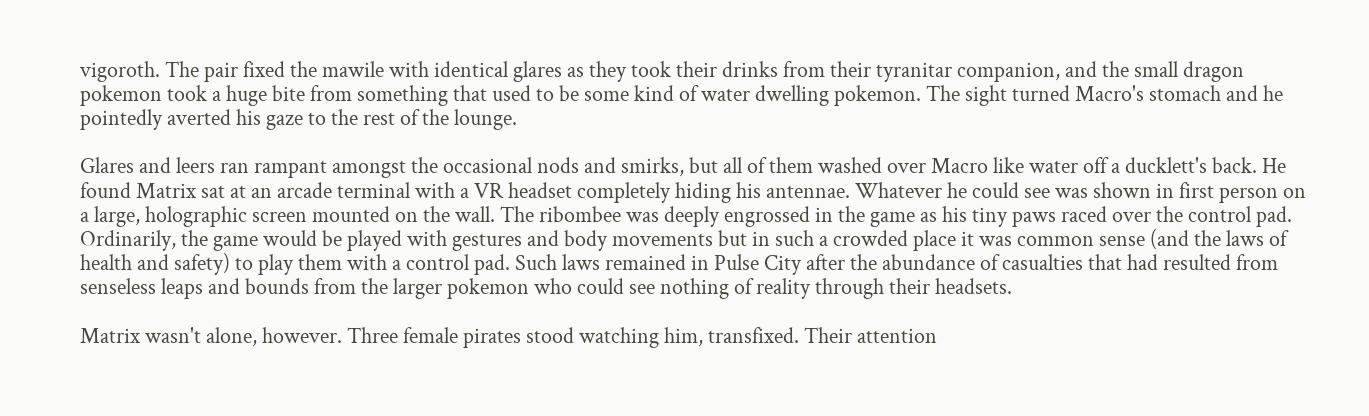vigoroth. The pair fixed the mawile with identical glares as they took their drinks from their tyranitar companion, and the small dragon pokemon took a huge bite from something that used to be some kind of water dwelling pokemon. The sight turned Macro's stomach and he pointedly averted his gaze to the rest of the lounge.

Glares and leers ran rampant amongst the occasional nods and smirks, but all of them washed over Macro like water off a ducklett's back. He found Matrix sat at an arcade terminal with a VR headset completely hiding his antennae. Whatever he could see was shown in first person on a large, holographic screen mounted on the wall. The ribombee was deeply engrossed in the game as his tiny paws raced over the control pad. Ordinarily, the game would be played with gestures and body movements but in such a crowded place it was common sense (and the laws of health and safety) to play them with a control pad. Such laws remained in Pulse City after the abundance of casualties that had resulted from senseless leaps and bounds from the larger pokemon who could see nothing of reality through their headsets.

Matrix wasn't alone, however. Three female pirates stood watching him, transfixed. Their attention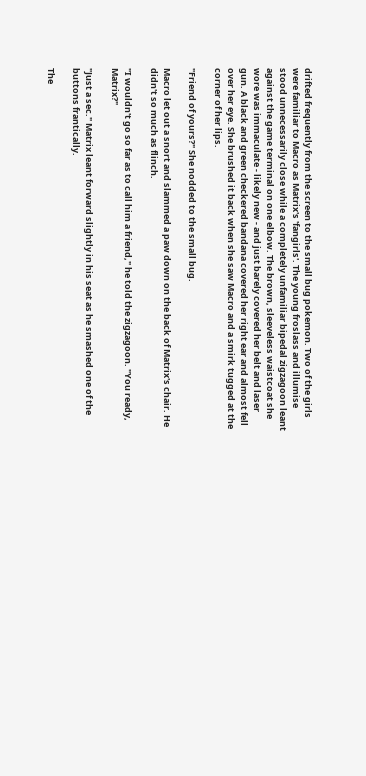drifted frequently from the screen to the small bug pokemon. Two of the girls were familiar to Macro as Matrix's 'fangirls'. The young froslass and illumise stood unnecessarily close while a completely unfamiliar bipedal zigzagoon leant against the game terminal on one elbow. The brown, sleeveless waistcoat she wore was immaculate - likely new - and just barely covered her belt and laser gun. A black and green checkered bandana covered her right ear and almost fell over her eye. She brushed it back when she saw Macro and a smirk tugged at the corner of her lips.

"Friend of yours?" She nodded to the small bug.

Macro let out a snort and slammed a paw down on the back of Matrix's chair. He didn't so much as flinch.

"I wouldn't go so far as to call him a friend," he told the zigzagoon. "You ready, Matrix?"

"Just a sec." Matrix leant forward slightly in his seat as he smashed one of the buttons frantically.

The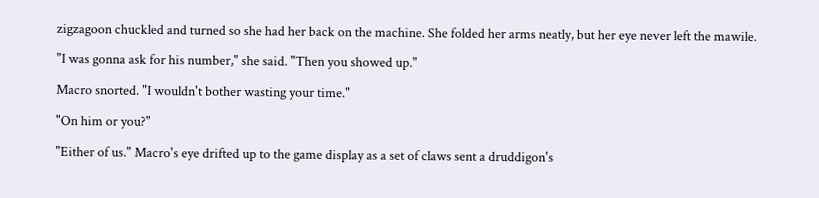zigzagoon chuckled and turned so she had her back on the machine. She folded her arms neatly, but her eye never left the mawile.

"I was gonna ask for his number," she said. "Then you showed up."

Macro snorted. "I wouldn't bother wasting your time."

"On him or you?"

"Either of us." Macro's eye drifted up to the game display as a set of claws sent a druddigon's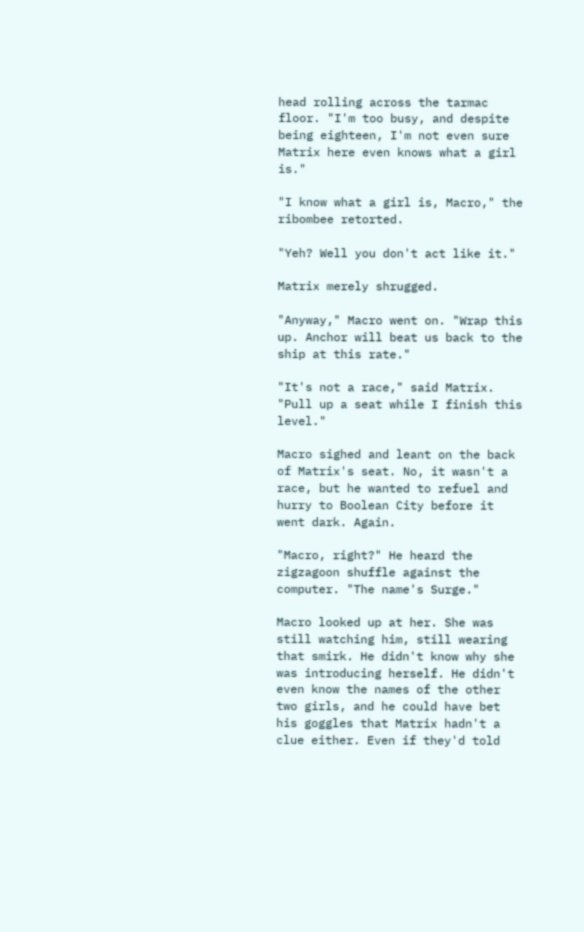head rolling across the tarmac floor. "I'm too busy, and despite being eighteen, I'm not even sure Matrix here even knows what a girl is."

"I know what a girl is, Macro," the ribombee retorted.

"Yeh? Well you don't act like it."

Matrix merely shrugged.

"Anyway," Macro went on. "Wrap this up. Anchor will beat us back to the ship at this rate."

"It's not a race," said Matrix. "Pull up a seat while I finish this level."

Macro sighed and leant on the back of Matrix's seat. No, it wasn't a race, but he wanted to refuel and hurry to Boolean City before it went dark. Again.

"Macro, right?" He heard the zigzagoon shuffle against the computer. "The name's Surge."

Macro looked up at her. She was still watching him, still wearing that smirk. He didn't know why she was introducing herself. He didn't even know the names of the other two girls, and he could have bet his goggles that Matrix hadn't a clue either. Even if they'd told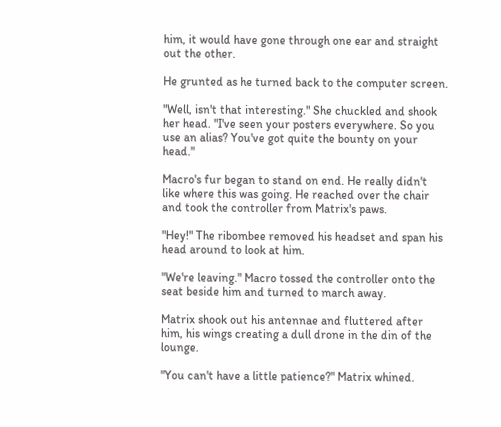him, it would have gone through one ear and straight out the other.

He grunted as he turned back to the computer screen.

"Well, isn't that interesting." She chuckled and shook her head. "I've seen your posters everywhere. So you use an alias? You've got quite the bounty on your head."

Macro's fur began to stand on end. He really didn't like where this was going. He reached over the chair and took the controller from Matrix's paws.

"Hey!" The ribombee removed his headset and span his head around to look at him.

"We're leaving." Macro tossed the controller onto the seat beside him and turned to march away.

Matrix shook out his antennae and fluttered after him, his wings creating a dull drone in the din of the lounge.

"You can't have a little patience?" Matrix whined.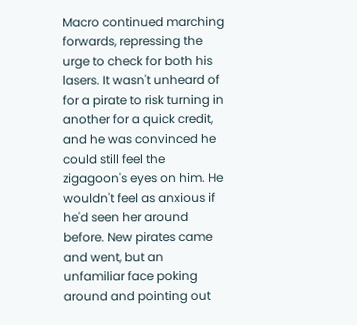Macro continued marching forwards, repressing the urge to check for both his lasers. It wasn't unheard of for a pirate to risk turning in another for a quick credit, and he was convinced he could still feel the zigagoon's eyes on him. He wouldn't feel as anxious if he'd seen her around before. New pirates came and went, but an unfamiliar face poking around and pointing out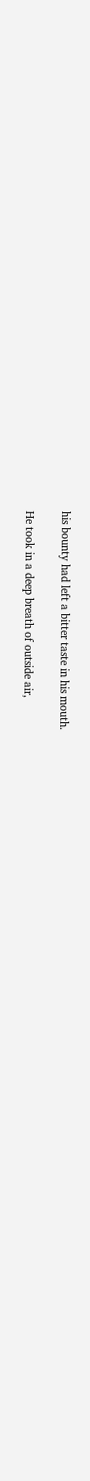his bounty had left a bitter taste in his mouth.

He took in a deep breath of outside air,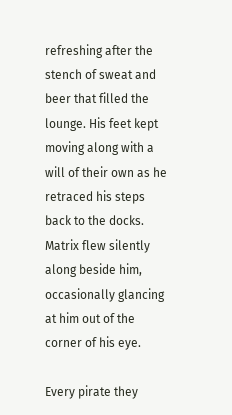refreshing after the stench of sweat and beer that filled the lounge. His feet kept moving along with a will of their own as he retraced his steps back to the docks. Matrix flew silently along beside him, occasionally glancing at him out of the corner of his eye.

Every pirate they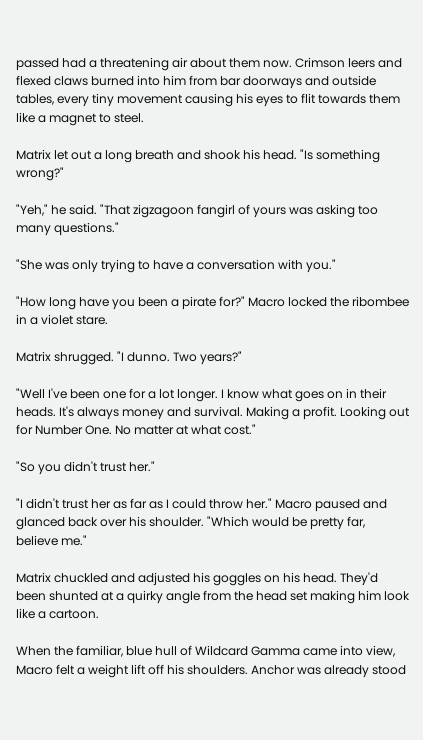passed had a threatening air about them now. Crimson leers and flexed claws burned into him from bar doorways and outside tables, every tiny movement causing his eyes to flit towards them like a magnet to steel.

Matrix let out a long breath and shook his head. "Is something wrong?"

"Yeh," he said. "That zigzagoon fangirl of yours was asking too many questions."

"She was only trying to have a conversation with you."

"How long have you been a pirate for?" Macro locked the ribombee in a violet stare.

Matrix shrugged. "I dunno. Two years?"

"Well I've been one for a lot longer. I know what goes on in their heads. It's always money and survival. Making a profit. Looking out for Number One. No matter at what cost."

"So you didn't trust her."

"I didn't trust her as far as I could throw her." Macro paused and glanced back over his shoulder. "Which would be pretty far, believe me."

Matrix chuckled and adjusted his goggles on his head. They'd been shunted at a quirky angle from the head set making him look like a cartoon.

When the familiar, blue hull of Wildcard Gamma came into view, Macro felt a weight lift off his shoulders. Anchor was already stood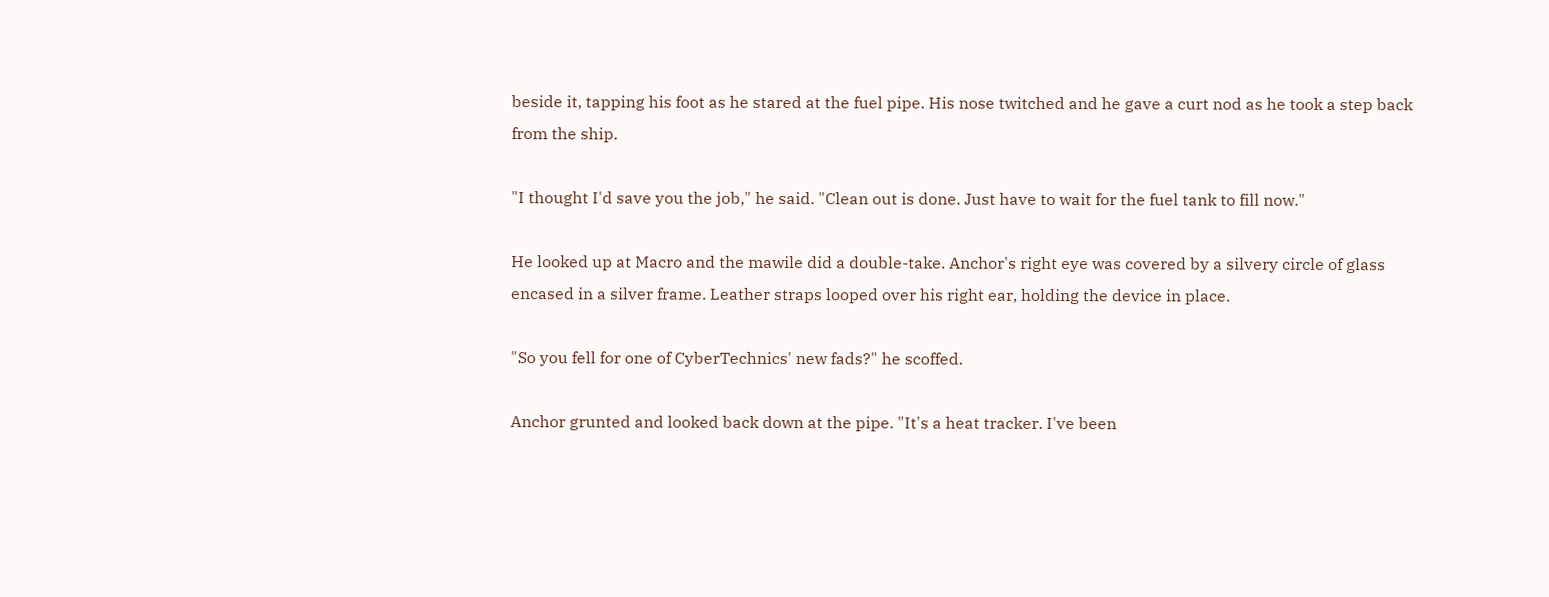beside it, tapping his foot as he stared at the fuel pipe. His nose twitched and he gave a curt nod as he took a step back from the ship.

"I thought I'd save you the job," he said. "Clean out is done. Just have to wait for the fuel tank to fill now."

He looked up at Macro and the mawile did a double-take. Anchor's right eye was covered by a silvery circle of glass encased in a silver frame. Leather straps looped over his right ear, holding the device in place.

"So you fell for one of CyberTechnics' new fads?" he scoffed.

Anchor grunted and looked back down at the pipe. "It's a heat tracker. I've been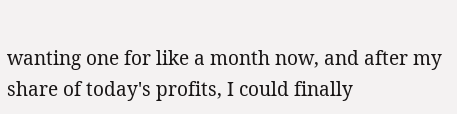wanting one for like a month now, and after my share of today's profits, I could finally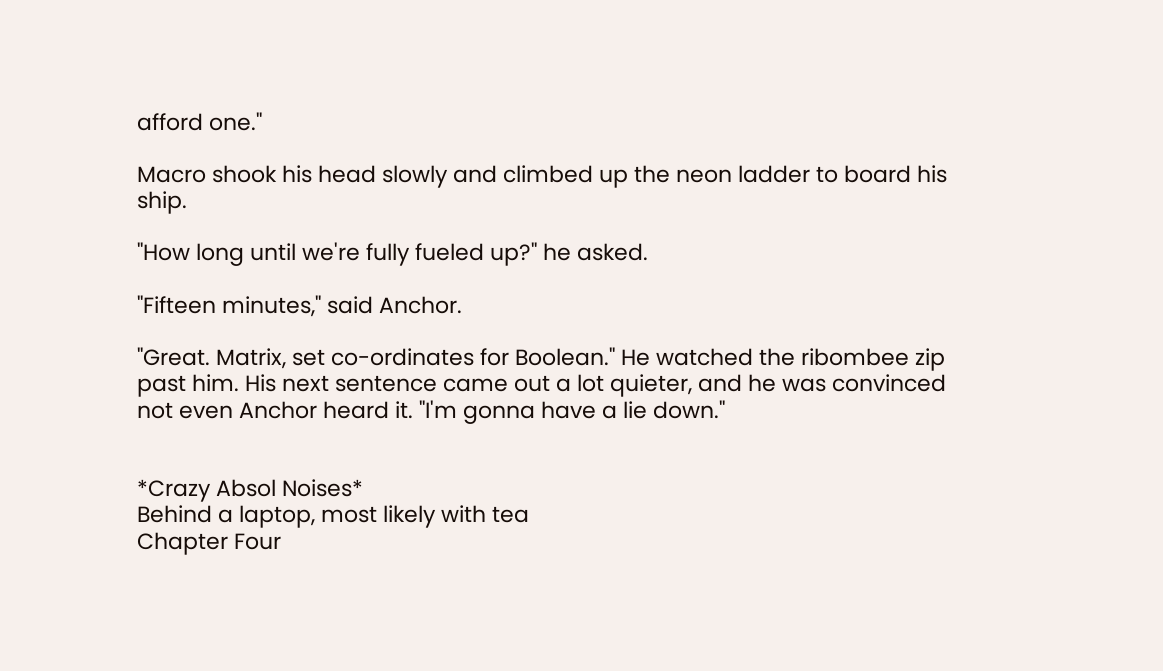afford one."

Macro shook his head slowly and climbed up the neon ladder to board his ship.

"How long until we're fully fueled up?" he asked.

"Fifteen minutes," said Anchor.

"Great. Matrix, set co-ordinates for Boolean." He watched the ribombee zip past him. His next sentence came out a lot quieter, and he was convinced not even Anchor heard it. "I'm gonna have a lie down."


*Crazy Absol Noises*
Behind a laptop, most likely with tea
Chapter Four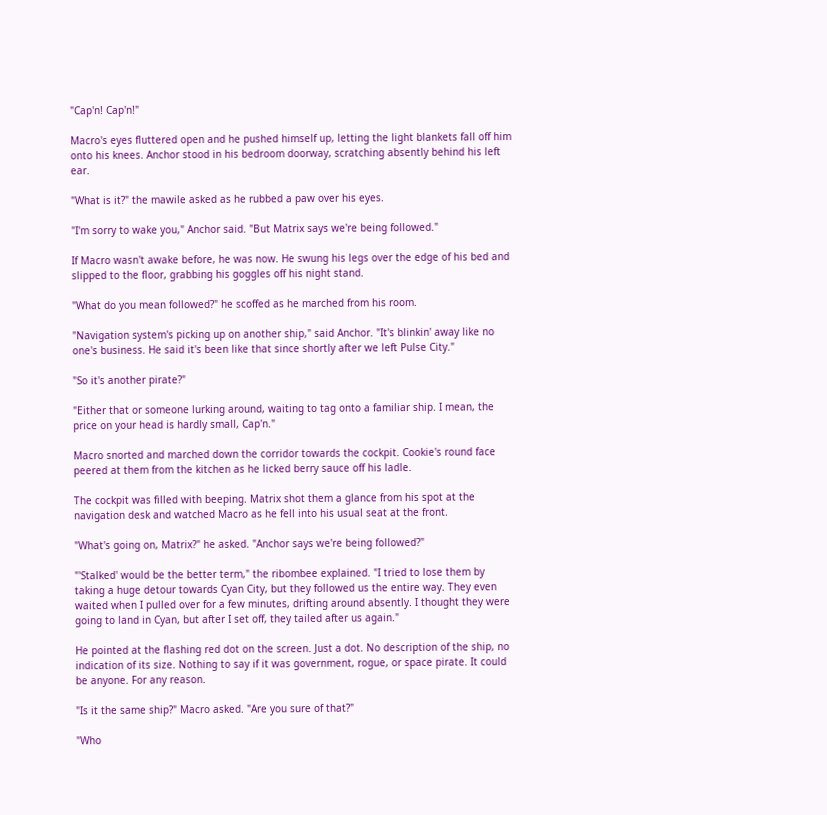"Cap'n! Cap'n!"

Macro's eyes fluttered open and he pushed himself up, letting the light blankets fall off him onto his knees. Anchor stood in his bedroom doorway, scratching absently behind his left ear.

"What is it?" the mawile asked as he rubbed a paw over his eyes.

"I'm sorry to wake you," Anchor said. "But Matrix says we're being followed."

If Macro wasn't awake before, he was now. He swung his legs over the edge of his bed and slipped to the floor, grabbing his goggles off his night stand.

"What do you mean followed?" he scoffed as he marched from his room.

"Navigation system's picking up on another ship," said Anchor. "It's blinkin' away like no one's business. He said it's been like that since shortly after we left Pulse City."

"So it's another pirate?"

"Either that or someone lurking around, waiting to tag onto a familiar ship. I mean, the price on your head is hardly small, Cap'n."

Macro snorted and marched down the corridor towards the cockpit. Cookie's round face peered at them from the kitchen as he licked berry sauce off his ladle.

The cockpit was filled with beeping. Matrix shot them a glance from his spot at the navigation desk and watched Macro as he fell into his usual seat at the front.

"What's going on, Matrix?" he asked. "Anchor says we're being followed?"

"'Stalked' would be the better term," the ribombee explained. "I tried to lose them by taking a huge detour towards Cyan City, but they followed us the entire way. They even waited when I pulled over for a few minutes, drifting around absently. I thought they were going to land in Cyan, but after I set off, they tailed after us again."

He pointed at the flashing red dot on the screen. Just a dot. No description of the ship, no indication of its size. Nothing to say if it was government, rogue, or space pirate. It could be anyone. For any reason.

"Is it the same ship?" Macro asked. "Are you sure of that?"

"Who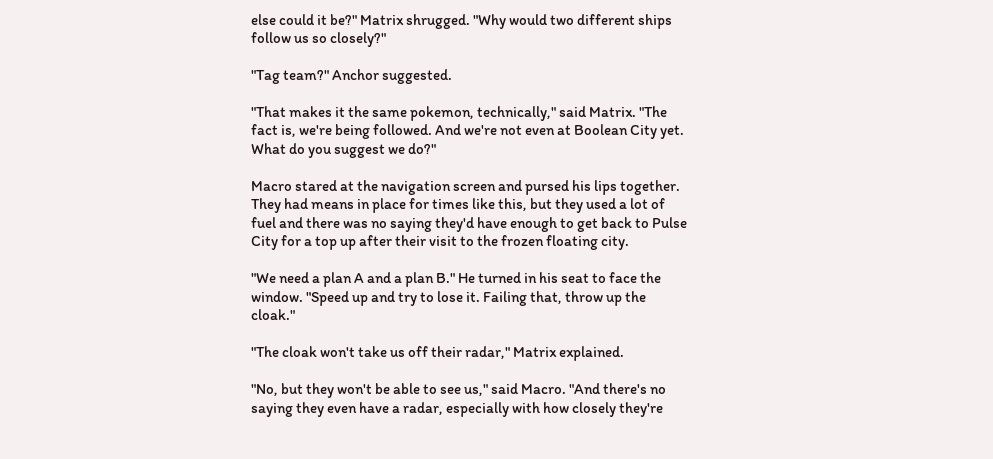else could it be?" Matrix shrugged. "Why would two different ships follow us so closely?"

"Tag team?" Anchor suggested.

"That makes it the same pokemon, technically," said Matrix. "The fact is, we're being followed. And we're not even at Boolean City yet. What do you suggest we do?"

Macro stared at the navigation screen and pursed his lips together. They had means in place for times like this, but they used a lot of fuel and there was no saying they'd have enough to get back to Pulse City for a top up after their visit to the frozen floating city.

"We need a plan A and a plan B." He turned in his seat to face the window. "Speed up and try to lose it. Failing that, throw up the cloak."

"The cloak won't take us off their radar," Matrix explained.

"No, but they won't be able to see us," said Macro. "And there's no saying they even have a radar, especially with how closely they're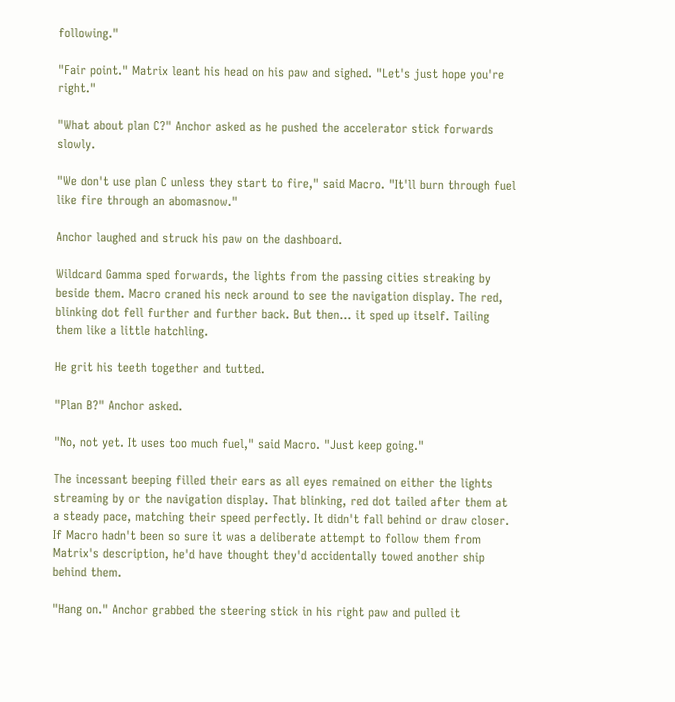following."

"Fair point." Matrix leant his head on his paw and sighed. "Let's just hope you're right."

"What about plan C?" Anchor asked as he pushed the accelerator stick forwards slowly.

"We don't use plan C unless they start to fire," said Macro. "It'll burn through fuel like fire through an abomasnow."

Anchor laughed and struck his paw on the dashboard.

Wildcard Gamma sped forwards, the lights from the passing cities streaking by beside them. Macro craned his neck around to see the navigation display. The red, blinking dot fell further and further back. But then… it sped up itself. Tailing them like a little hatchling.

He grit his teeth together and tutted.

"Plan B?" Anchor asked.

"No, not yet. It uses too much fuel," said Macro. "Just keep going."

The incessant beeping filled their ears as all eyes remained on either the lights streaming by or the navigation display. That blinking, red dot tailed after them at a steady pace, matching their speed perfectly. It didn't fall behind or draw closer. If Macro hadn't been so sure it was a deliberate attempt to follow them from Matrix's description, he'd have thought they'd accidentally towed another ship behind them.

"Hang on." Anchor grabbed the steering stick in his right paw and pulled it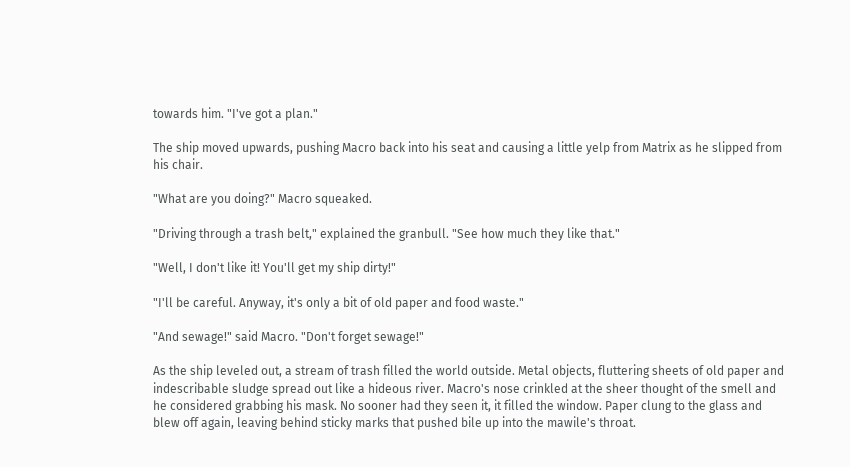towards him. "I've got a plan."

The ship moved upwards, pushing Macro back into his seat and causing a little yelp from Matrix as he slipped from his chair.

"What are you doing?" Macro squeaked.

"Driving through a trash belt," explained the granbull. "See how much they like that."

"Well, I don't like it! You'll get my ship dirty!"

"I'll be careful. Anyway, it's only a bit of old paper and food waste."

"And sewage!" said Macro. "Don't forget sewage!"

As the ship leveled out, a stream of trash filled the world outside. Metal objects, fluttering sheets of old paper and indescribable sludge spread out like a hideous river. Macro's nose crinkled at the sheer thought of the smell and he considered grabbing his mask. No sooner had they seen it, it filled the window. Paper clung to the glass and blew off again, leaving behind sticky marks that pushed bile up into the mawile's throat.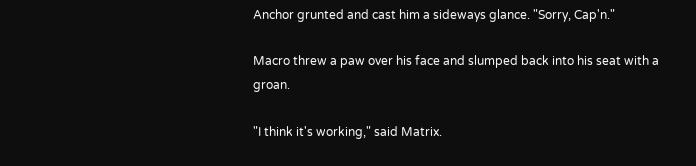Anchor grunted and cast him a sideways glance. "Sorry, Cap'n."

Macro threw a paw over his face and slumped back into his seat with a groan.

"I think it's working," said Matrix.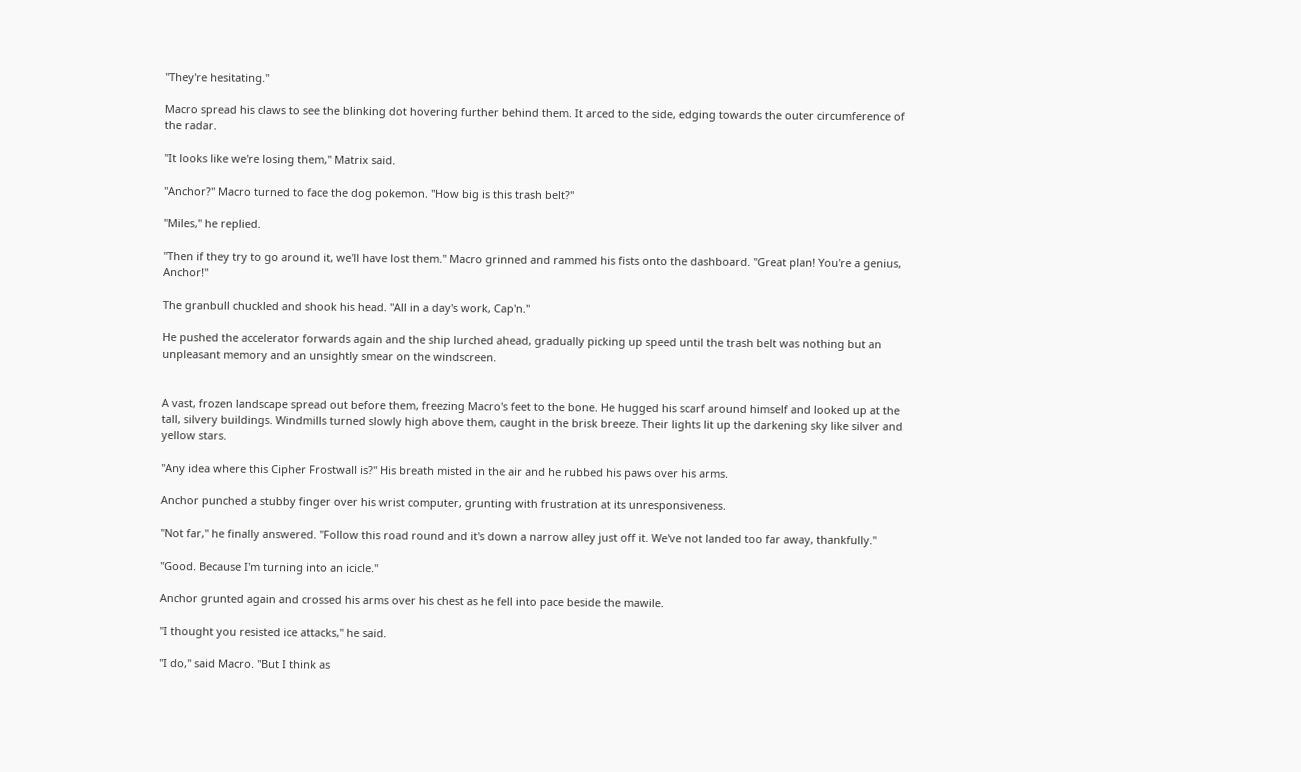"They're hesitating."

Macro spread his claws to see the blinking dot hovering further behind them. It arced to the side, edging towards the outer circumference of the radar.

"It looks like we're losing them," Matrix said.

"Anchor?" Macro turned to face the dog pokemon. "How big is this trash belt?"

"Miles," he replied.

"Then if they try to go around it, we'll have lost them." Macro grinned and rammed his fists onto the dashboard. "Great plan! You're a genius, Anchor!"

The granbull chuckled and shook his head. "All in a day's work, Cap'n."

He pushed the accelerator forwards again and the ship lurched ahead, gradually picking up speed until the trash belt was nothing but an unpleasant memory and an unsightly smear on the windscreen.


A vast, frozen landscape spread out before them, freezing Macro's feet to the bone. He hugged his scarf around himself and looked up at the tall, silvery buildings. Windmills turned slowly high above them, caught in the brisk breeze. Their lights lit up the darkening sky like silver and yellow stars.

"Any idea where this Cipher Frostwall is?" His breath misted in the air and he rubbed his paws over his arms.

Anchor punched a stubby finger over his wrist computer, grunting with frustration at its unresponsiveness.

"Not far," he finally answered. "Follow this road round and it's down a narrow alley just off it. We've not landed too far away, thankfully."

"Good. Because I'm turning into an icicle."

Anchor grunted again and crossed his arms over his chest as he fell into pace beside the mawile.

"I thought you resisted ice attacks," he said.

"I do," said Macro. "But I think as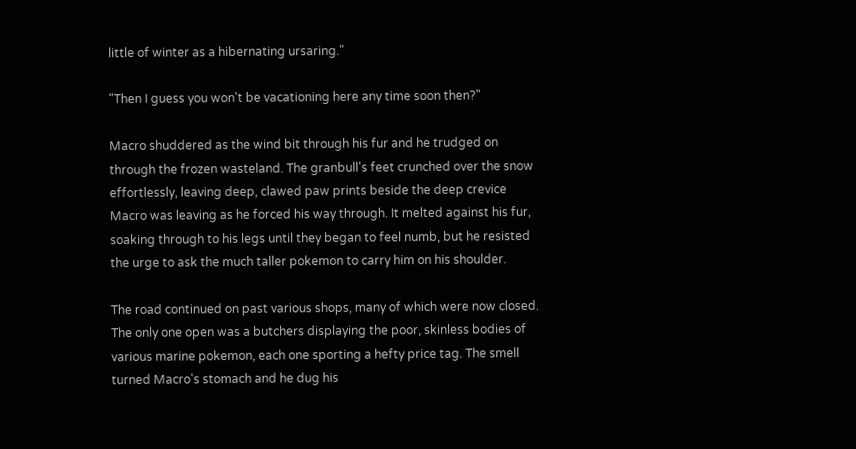little of winter as a hibernating ursaring."

"Then I guess you won't be vacationing here any time soon then?"

Macro shuddered as the wind bit through his fur and he trudged on through the frozen wasteland. The granbull's feet crunched over the snow effortlessly, leaving deep, clawed paw prints beside the deep crevice Macro was leaving as he forced his way through. It melted against his fur, soaking through to his legs until they began to feel numb, but he resisted the urge to ask the much taller pokemon to carry him on his shoulder.

The road continued on past various shops, many of which were now closed. The only one open was a butchers displaying the poor, skinless bodies of various marine pokemon, each one sporting a hefty price tag. The smell turned Macro's stomach and he dug his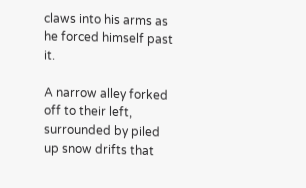claws into his arms as he forced himself past it.

A narrow alley forked off to their left, surrounded by piled up snow drifts that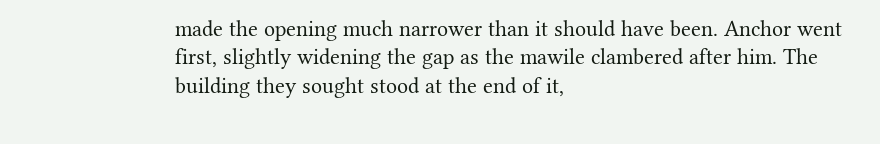made the opening much narrower than it should have been. Anchor went first, slightly widening the gap as the mawile clambered after him. The building they sought stood at the end of it,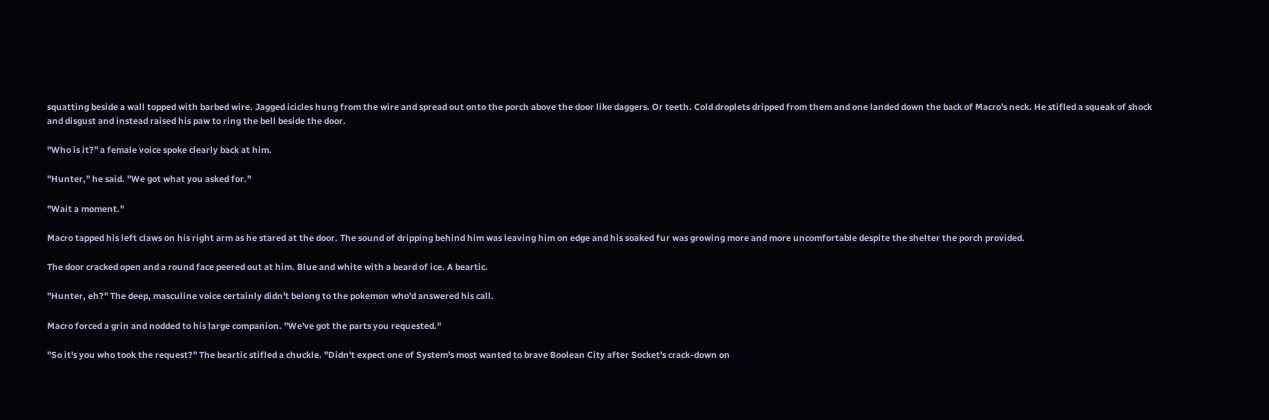squatting beside a wall topped with barbed wire. Jagged icicles hung from the wire and spread out onto the porch above the door like daggers. Or teeth. Cold droplets dripped from them and one landed down the back of Macro's neck. He stifled a squeak of shock and disgust and instead raised his paw to ring the bell beside the door.

"Who is it?" a female voice spoke clearly back at him.

"Hunter," he said. "We got what you asked for."

"Wait a moment."

Macro tapped his left claws on his right arm as he stared at the door. The sound of dripping behind him was leaving him on edge and his soaked fur was growing more and more uncomfortable despite the shelter the porch provided.

The door cracked open and a round face peered out at him. Blue and white with a beard of ice. A beartic.

"Hunter, eh?" The deep, masculine voice certainly didn't belong to the pokemon who'd answered his call.

Macro forced a grin and nodded to his large companion. "We've got the parts you requested."

"So it's you who took the request?" The beartic stifled a chuckle. "Didn't expect one of System's most wanted to brave Boolean City after Socket's crack-down on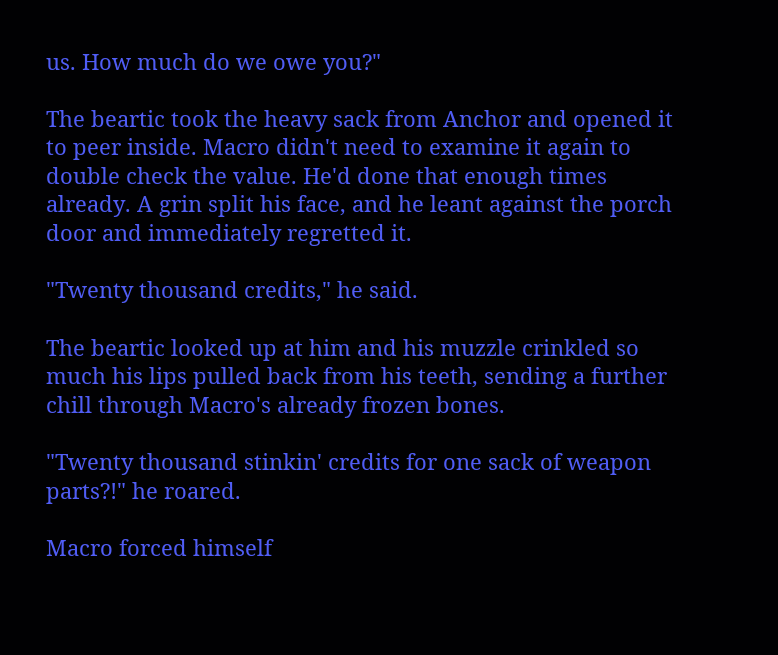us. How much do we owe you?"

The beartic took the heavy sack from Anchor and opened it to peer inside. Macro didn't need to examine it again to double check the value. He'd done that enough times already. A grin split his face, and he leant against the porch door and immediately regretted it.

"Twenty thousand credits," he said.

The beartic looked up at him and his muzzle crinkled so much his lips pulled back from his teeth, sending a further chill through Macro's already frozen bones.

"Twenty thousand stinkin' credits for one sack of weapon parts?!" he roared.

Macro forced himself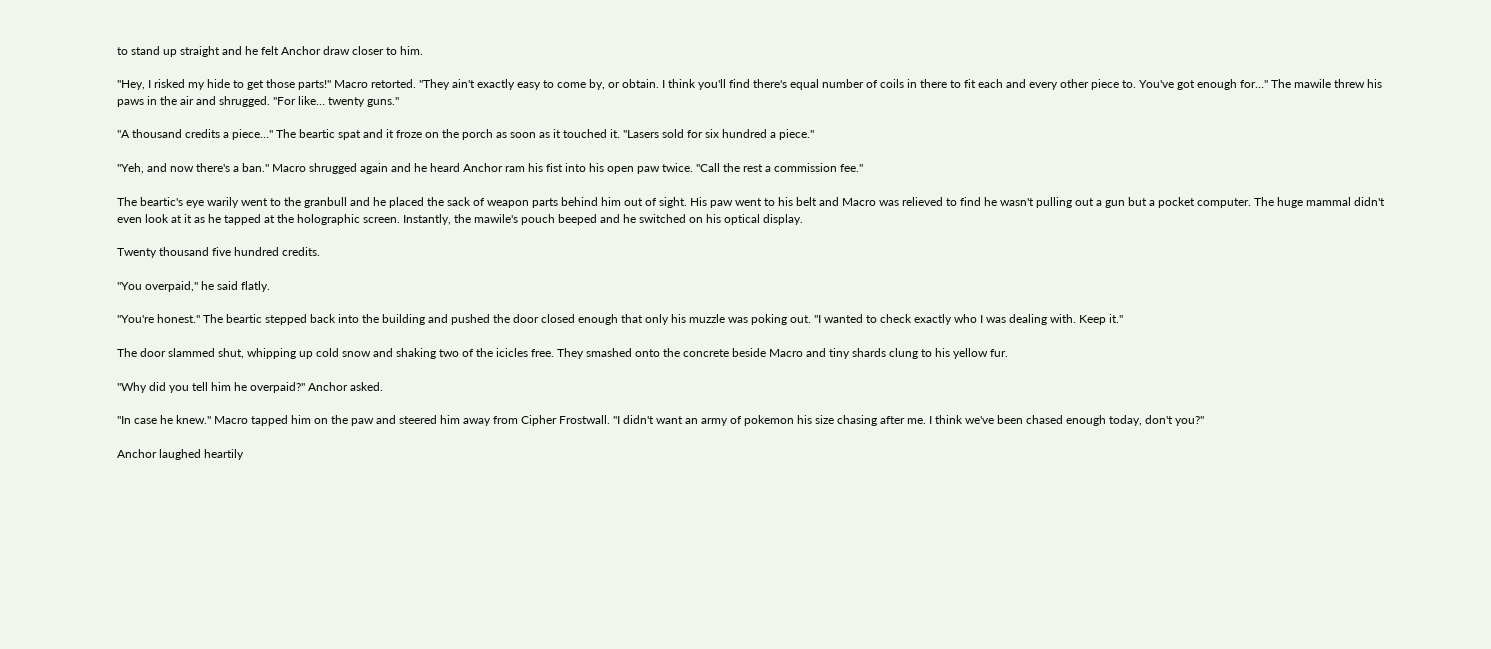to stand up straight and he felt Anchor draw closer to him.

"Hey, I risked my hide to get those parts!" Macro retorted. "They ain't exactly easy to come by, or obtain. I think you'll find there's equal number of coils in there to fit each and every other piece to. You've got enough for…" The mawile threw his paws in the air and shrugged. "For like… twenty guns."

"A thousand credits a piece…" The beartic spat and it froze on the porch as soon as it touched it. "Lasers sold for six hundred a piece."

"Yeh, and now there's a ban." Macro shrugged again and he heard Anchor ram his fist into his open paw twice. "Call the rest a commission fee."

The beartic's eye warily went to the granbull and he placed the sack of weapon parts behind him out of sight. His paw went to his belt and Macro was relieved to find he wasn't pulling out a gun but a pocket computer. The huge mammal didn't even look at it as he tapped at the holographic screen. Instantly, the mawile's pouch beeped and he switched on his optical display.

Twenty thousand five hundred credits.

"You overpaid," he said flatly.

"You're honest." The beartic stepped back into the building and pushed the door closed enough that only his muzzle was poking out. "I wanted to check exactly who I was dealing with. Keep it."

The door slammed shut, whipping up cold snow and shaking two of the icicles free. They smashed onto the concrete beside Macro and tiny shards clung to his yellow fur.

"Why did you tell him he overpaid?" Anchor asked.

"In case he knew." Macro tapped him on the paw and steered him away from Cipher Frostwall. "I didn't want an army of pokemon his size chasing after me. I think we've been chased enough today, don't you?"

Anchor laughed heartily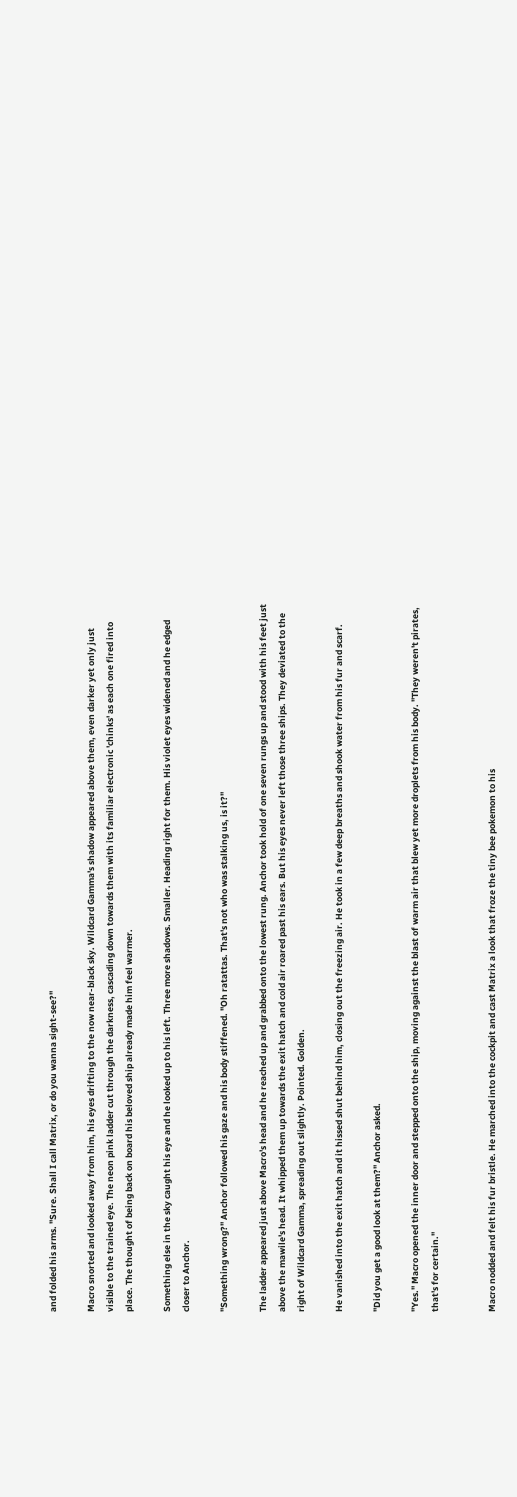and folded his arms. "Sure. Shall I call Matrix, or do you wanna sight-see?"

Macro snorted and looked away from him, his eyes drifting to the now near-black sky. Wildcard Gamma's shadow appeared above them, even darker yet only just visible to the trained eye. The neon pink ladder cut through the darkness, cascading down towards them with its familiar electronic 'chinks' as each one fired into place. The thought of being back on board his beloved ship already made him feel warmer.

Something else in the sky caught his eye and he looked up to his left. Three more shadows. Smaller. Heading right for them. His violet eyes widened and he edged closer to Anchor.

"Something wrong?" Anchor followed his gaze and his body stiffened. "Oh ratattas. That's not who was stalking us, is it?"

The ladder appeared just above Macro's head and he reached up and grabbed onto the lowest rung. Anchor took hold of one seven rungs up and stood with his feet just above the mawile's head. It whipped them up towards the exit hatch and cold air roared past his ears. But his eyes never left those three ships. They deviated to the right of Wildcard Gamma, spreading out slightly. Pointed. Golden.

He vanished into the exit hatch and it hissed shut behind him, closing out the freezing air. He took in a few deep breaths and shook water from his fur and scarf.

"Did you get a good look at them?" Anchor asked.

"Yes." Macro opened the inner door and stepped onto the ship, moving against the blast of warm air that blew yet more droplets from his body. "They weren't pirates, that's for certain."


Macro nodded and felt his fur bristle. He marched into the cockpit and cast Matrix a look that froze the tiny bee pokemon to his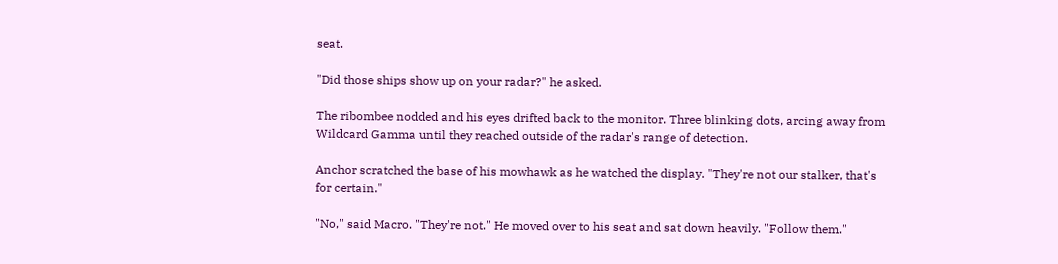seat.

"Did those ships show up on your radar?" he asked.

The ribombee nodded and his eyes drifted back to the monitor. Three blinking dots, arcing away from Wildcard Gamma until they reached outside of the radar's range of detection.

Anchor scratched the base of his mowhawk as he watched the display. "They're not our stalker, that's for certain."

"No," said Macro. "They're not." He moved over to his seat and sat down heavily. "Follow them."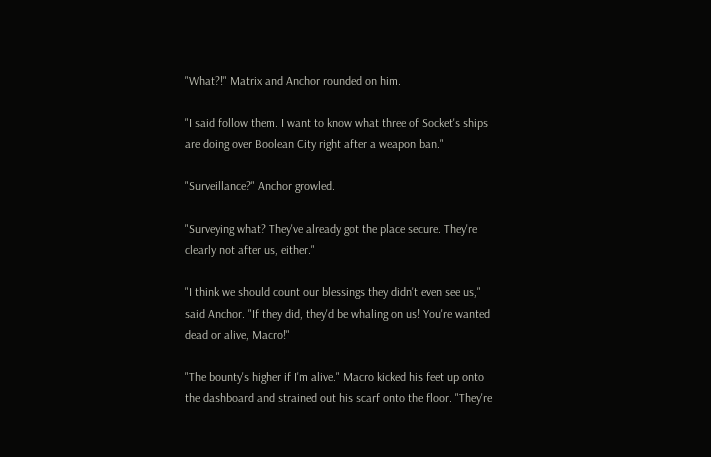"What?!" Matrix and Anchor rounded on him.

"I said follow them. I want to know what three of Socket's ships are doing over Boolean City right after a weapon ban."

"Surveillance?" Anchor growled.

"Surveying what? They've already got the place secure. They're clearly not after us, either."

"I think we should count our blessings they didn't even see us," said Anchor. "If they did, they'd be whaling on us! You're wanted dead or alive, Macro!"

"The bounty's higher if I'm alive." Macro kicked his feet up onto the dashboard and strained out his scarf onto the floor. "They're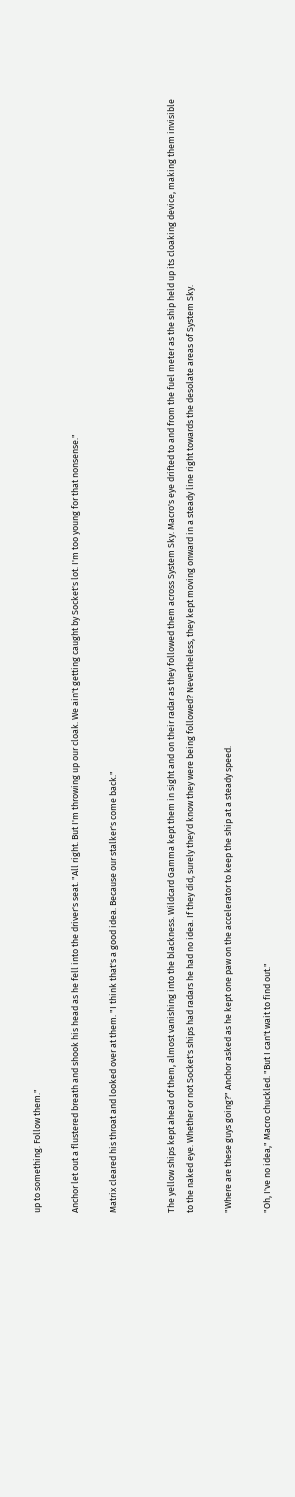up to something. Follow them."

Anchor let out a flustered breath and shook his head as he fell into the driver's seat. "All right. But I'm throwing up our cloak. We ain't getting caught by Socket's lot. I'm too young for that nonsense."

Matrix cleared his throat and looked over at them. "I think that's a good idea. Because our stalker's come back."


The yellow ships kept ahead of them, almost vanishing into the blackness. Wildcard Gamma kept them in sight and on their radar as they followed them across System Sky. Macro's eye drifted to and from the fuel meter as the ship held up its cloaking device, making them invisible to the naked eye. Whether or not Socket's ships had radars he had no idea. If they did, surely they'd know they were being followed? Nevertheless, they kept moving onward in a steady line right towards the desolate areas of System Sky.

"Where are these guys going?" Anchor asked as he kept one paw on the accelerator to keep the ship at a steady speed.

"Oh, I've no idea," Macro chuckled. "But I can't wait to find out."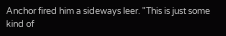Anchor fired him a sideways leer. "This is just some kind of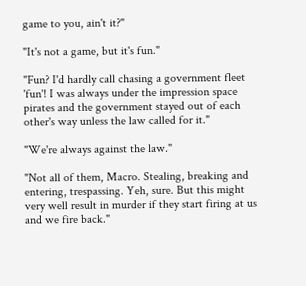game to you, ain't it?"

"It's not a game, but it's fun."

"Fun? I'd hardly call chasing a government fleet 'fun'! I was always under the impression space pirates and the government stayed out of each other's way unless the law called for it."

"We're always against the law."

"Not all of them, Macro. Stealing, breaking and entering, trespassing. Yeh, sure. But this might very well result in murder if they start firing at us and we fire back."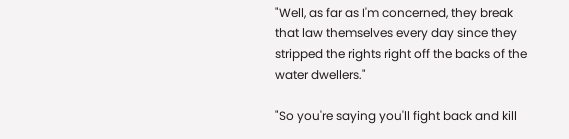"Well, as far as I'm concerned, they break that law themselves every day since they stripped the rights right off the backs of the water dwellers."

"So you're saying you'll fight back and kill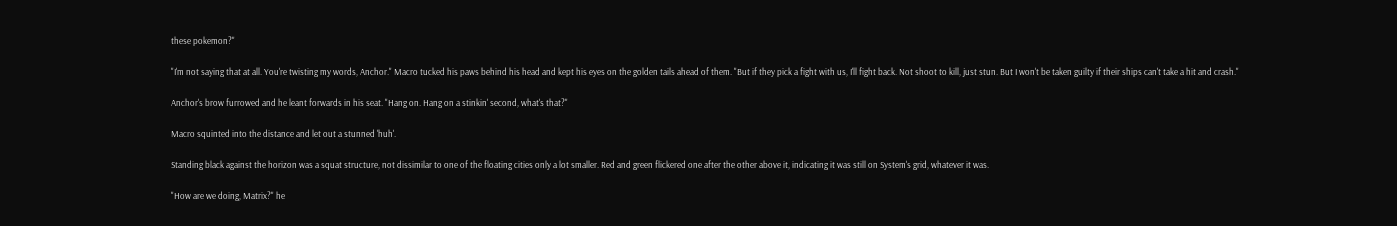these pokemon?"

"I'm not saying that at all. You're twisting my words, Anchor." Macro tucked his paws behind his head and kept his eyes on the golden tails ahead of them. "But if they pick a fight with us, I'll fight back. Not shoot to kill, just stun. But I won't be taken guilty if their ships can't take a hit and crash."

Anchor's brow furrowed and he leant forwards in his seat. "Hang on. Hang on a stinkin' second, what's that?"

Macro squinted into the distance and let out a stunned 'huh'.

Standing black against the horizon was a squat structure, not dissimilar to one of the floating cities only a lot smaller. Red and green flickered one after the other above it, indicating it was still on System's grid, whatever it was.

"How are we doing, Matrix?" he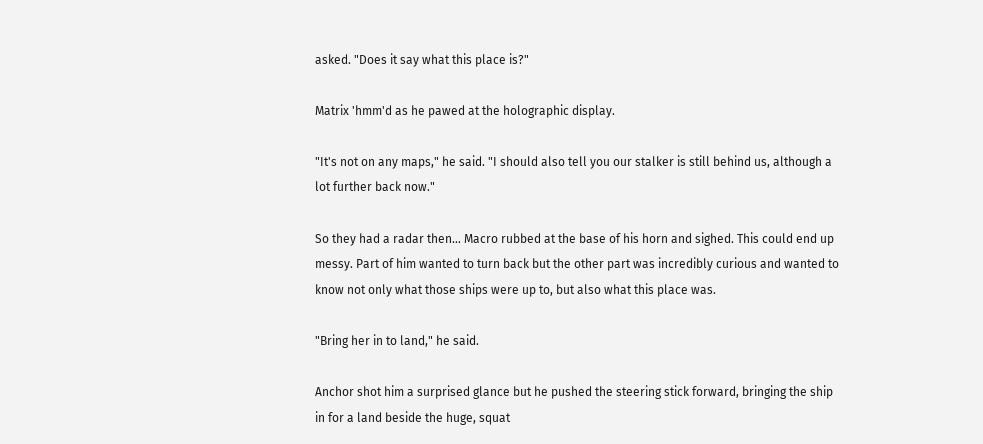asked. "Does it say what this place is?"

Matrix 'hmm'd as he pawed at the holographic display.

"It's not on any maps," he said. "I should also tell you our stalker is still behind us, although a lot further back now."

So they had a radar then… Macro rubbed at the base of his horn and sighed. This could end up messy. Part of him wanted to turn back but the other part was incredibly curious and wanted to know not only what those ships were up to, but also what this place was.

"Bring her in to land," he said.

Anchor shot him a surprised glance but he pushed the steering stick forward, bringing the ship in for a land beside the huge, squat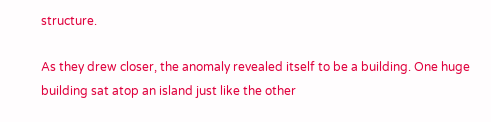structure.

As they drew closer, the anomaly revealed itself to be a building. One huge building sat atop an island just like the other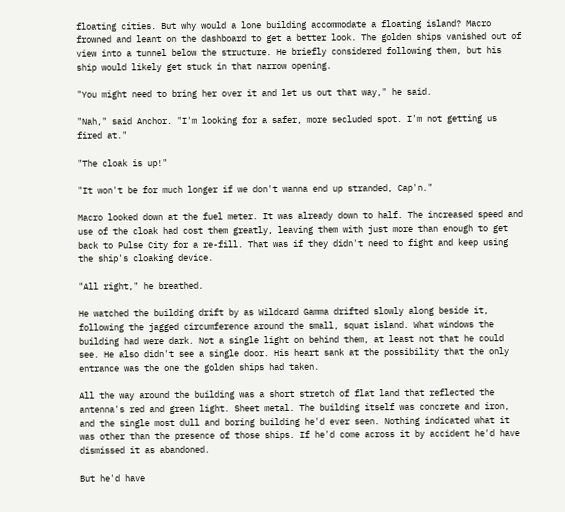floating cities. But why would a lone building accommodate a floating island? Macro frowned and leant on the dashboard to get a better look. The golden ships vanished out of view into a tunnel below the structure. He briefly considered following them, but his ship would likely get stuck in that narrow opening.

"You might need to bring her over it and let us out that way," he said.

"Nah," said Anchor. "I'm looking for a safer, more secluded spot. I'm not getting us fired at."

"The cloak is up!"

"It won't be for much longer if we don't wanna end up stranded, Cap'n."

Macro looked down at the fuel meter. It was already down to half. The increased speed and use of the cloak had cost them greatly, leaving them with just more than enough to get back to Pulse City for a re-fill. That was if they didn't need to fight and keep using the ship's cloaking device.

"All right," he breathed.

He watched the building drift by as Wildcard Gamma drifted slowly along beside it, following the jagged circumference around the small, squat island. What windows the building had were dark. Not a single light on behind them, at least not that he could see. He also didn't see a single door. His heart sank at the possibility that the only entrance was the one the golden ships had taken.

All the way around the building was a short stretch of flat land that reflected the antenna's red and green light. Sheet metal. The building itself was concrete and iron, and the single most dull and boring building he'd ever seen. Nothing indicated what it was other than the presence of those ships. If he'd come across it by accident he'd have dismissed it as abandoned.

But he'd have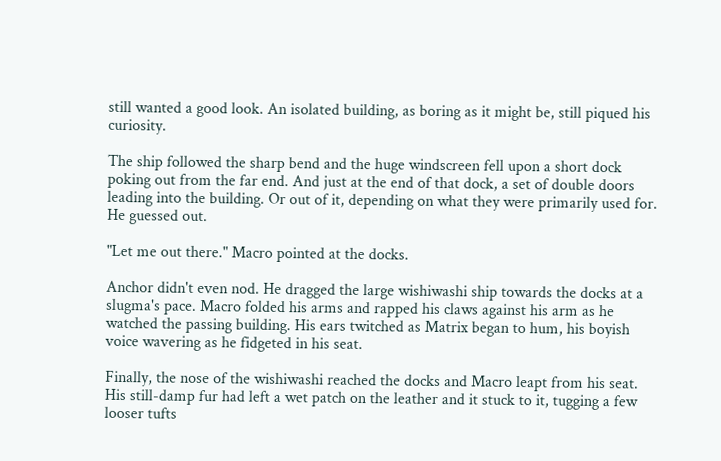still wanted a good look. An isolated building, as boring as it might be, still piqued his curiosity.

The ship followed the sharp bend and the huge windscreen fell upon a short dock poking out from the far end. And just at the end of that dock, a set of double doors leading into the building. Or out of it, depending on what they were primarily used for. He guessed out.

"Let me out there." Macro pointed at the docks.

Anchor didn't even nod. He dragged the large wishiwashi ship towards the docks at a slugma's pace. Macro folded his arms and rapped his claws against his arm as he watched the passing building. His ears twitched as Matrix began to hum, his boyish voice wavering as he fidgeted in his seat.

Finally, the nose of the wishiwashi reached the docks and Macro leapt from his seat. His still-damp fur had left a wet patch on the leather and it stuck to it, tugging a few looser tufts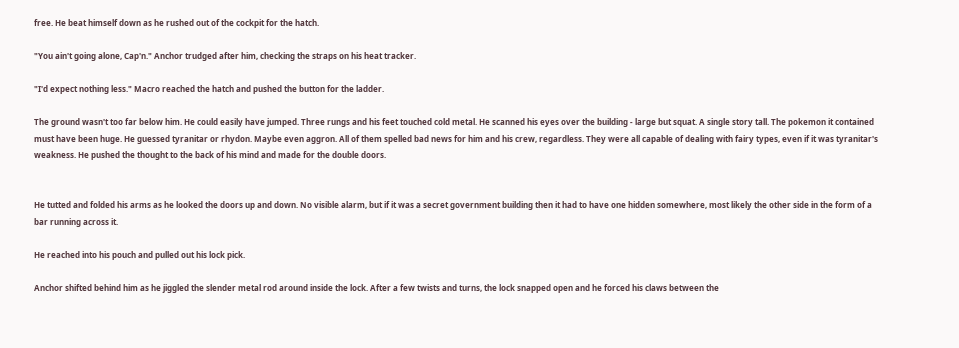free. He beat himself down as he rushed out of the cockpit for the hatch.

"You ain't going alone, Cap'n." Anchor trudged after him, checking the straps on his heat tracker.

"I'd expect nothing less." Macro reached the hatch and pushed the button for the ladder.

The ground wasn't too far below him. He could easily have jumped. Three rungs and his feet touched cold metal. He scanned his eyes over the building - large but squat. A single story tall. The pokemon it contained must have been huge. He guessed tyranitar or rhydon. Maybe even aggron. All of them spelled bad news for him and his crew, regardless. They were all capable of dealing with fairy types, even if it was tyranitar's weakness. He pushed the thought to the back of his mind and made for the double doors.


He tutted and folded his arms as he looked the doors up and down. No visible alarm, but if it was a secret government building then it had to have one hidden somewhere, most likely the other side in the form of a bar running across it.

He reached into his pouch and pulled out his lock pick.

Anchor shifted behind him as he jiggled the slender metal rod around inside the lock. After a few twists and turns, the lock snapped open and he forced his claws between the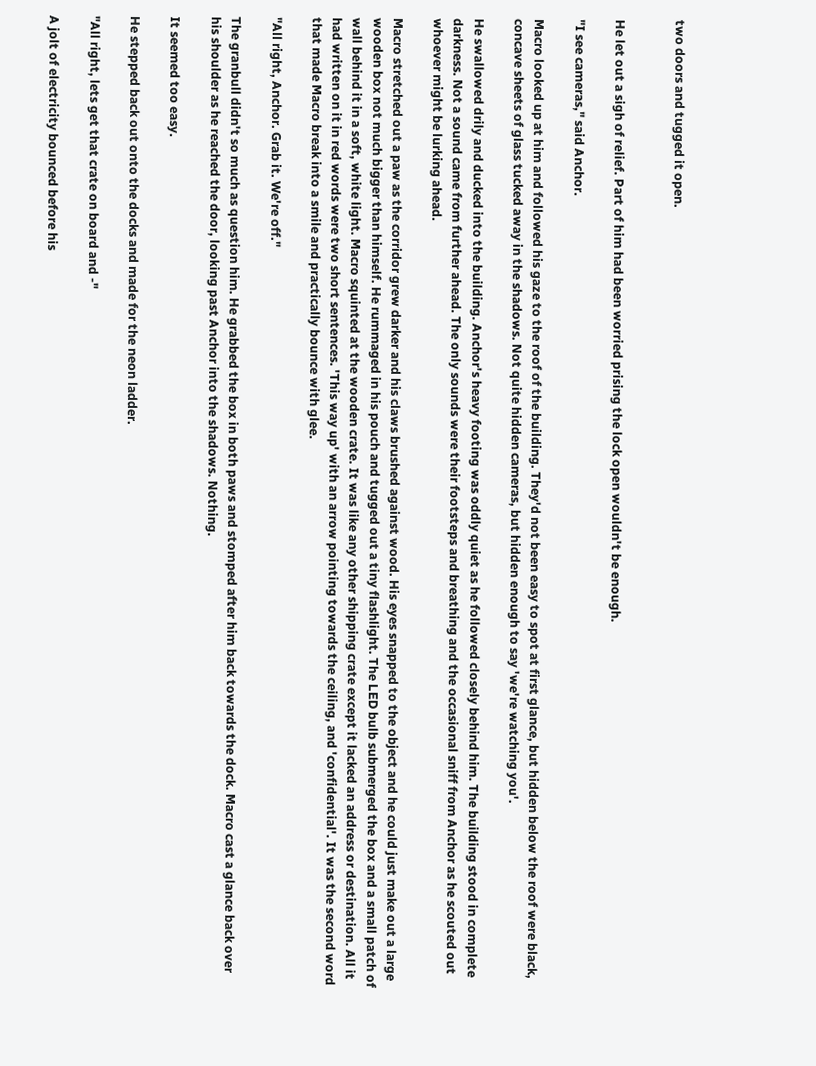two doors and tugged it open.


He let out a sigh of relief. Part of him had been worried prising the lock open wouldn't be enough.

"I see cameras," said Anchor.

Macro looked up at him and followed his gaze to the roof of the building. They'd not been easy to spot at first glance, but hidden below the roof were black, concave sheets of glass tucked away in the shadows. Not quite hidden cameras, but hidden enough to say 'we're watching you'.

He swallowed drily and ducked into the building. Anchor's heavy footing was oddly quiet as he followed closely behind him. The building stood in complete darkness. Not a sound came from further ahead. The only sounds were their footsteps and breathing and the occasional sniff from Anchor as he scouted out whoever might be lurking ahead.

Macro stretched out a paw as the corridor grew darker and his claws brushed against wood. His eyes snapped to the object and he could just make out a large wooden box not much bigger than himself. He rummaged in his pouch and tugged out a tiny flashlight. The LED bulb submerged the box and a small patch of wall behind it in a soft, white light. Macro squinted at the wooden crate. It was like any other shipping crate except it lacked an address or destination. All it had written on it in red words were two short sentences. 'This way up' with an arrow pointing towards the ceiling, and 'confidential'. It was the second word that made Macro break into a smile and practically bounce with glee.

"All right, Anchor. Grab it. We're off."

The granbull didn't so much as question him. He grabbed the box in both paws and stomped after him back towards the dock. Macro cast a glance back over his shoulder as he reached the door, looking past Anchor into the shadows. Nothing.

It seemed too easy.

He stepped back out onto the docks and made for the neon ladder.

"All right, lets get that crate on board and -"

A jolt of electricity bounced before his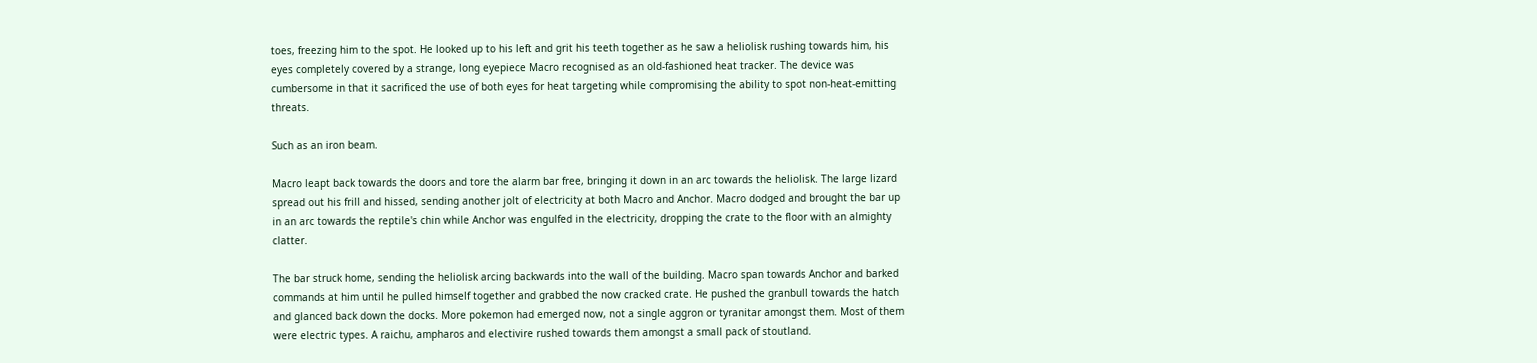toes, freezing him to the spot. He looked up to his left and grit his teeth together as he saw a heliolisk rushing towards him, his eyes completely covered by a strange, long eyepiece Macro recognised as an old-fashioned heat tracker. The device was cumbersome in that it sacrificed the use of both eyes for heat targeting while compromising the ability to spot non-heat-emitting threats.

Such as an iron beam.

Macro leapt back towards the doors and tore the alarm bar free, bringing it down in an arc towards the heliolisk. The large lizard spread out his frill and hissed, sending another jolt of electricity at both Macro and Anchor. Macro dodged and brought the bar up in an arc towards the reptile's chin while Anchor was engulfed in the electricity, dropping the crate to the floor with an almighty clatter.

The bar struck home, sending the heliolisk arcing backwards into the wall of the building. Macro span towards Anchor and barked commands at him until he pulled himself together and grabbed the now cracked crate. He pushed the granbull towards the hatch and glanced back down the docks. More pokemon had emerged now, not a single aggron or tyranitar amongst them. Most of them were electric types. A raichu, ampharos and electivire rushed towards them amongst a small pack of stoutland.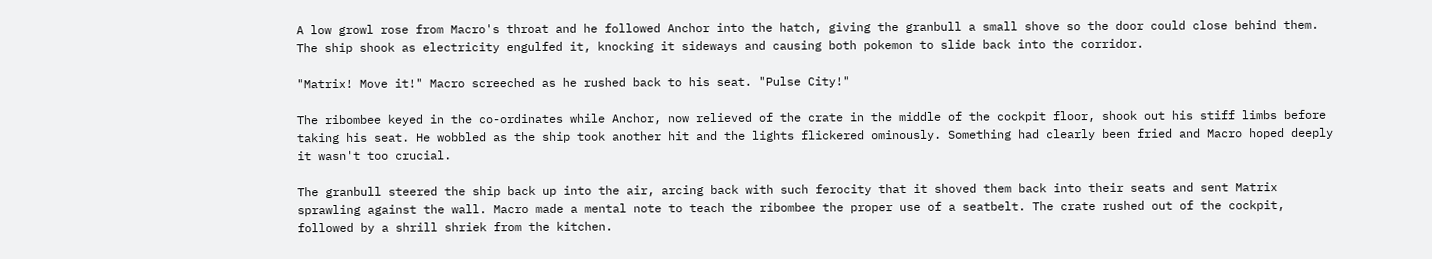A low growl rose from Macro's throat and he followed Anchor into the hatch, giving the granbull a small shove so the door could close behind them. The ship shook as electricity engulfed it, knocking it sideways and causing both pokemon to slide back into the corridor.

"Matrix! Move it!" Macro screeched as he rushed back to his seat. "Pulse City!"

The ribombee keyed in the co-ordinates while Anchor, now relieved of the crate in the middle of the cockpit floor, shook out his stiff limbs before taking his seat. He wobbled as the ship took another hit and the lights flickered ominously. Something had clearly been fried and Macro hoped deeply it wasn't too crucial.

The granbull steered the ship back up into the air, arcing back with such ferocity that it shoved them back into their seats and sent Matrix sprawling against the wall. Macro made a mental note to teach the ribombee the proper use of a seatbelt. The crate rushed out of the cockpit, followed by a shrill shriek from the kitchen.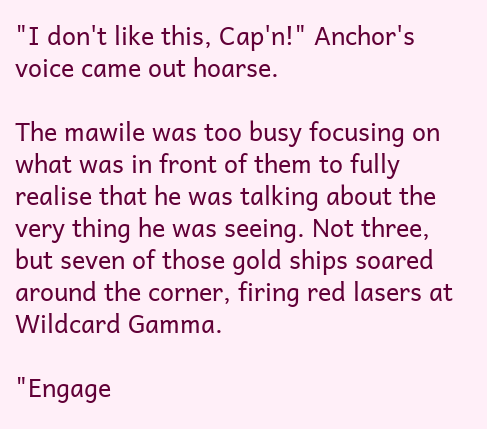"I don't like this, Cap'n!" Anchor's voice came out hoarse.

The mawile was too busy focusing on what was in front of them to fully realise that he was talking about the very thing he was seeing. Not three, but seven of those gold ships soared around the corner, firing red lasers at Wildcard Gamma.

"Engage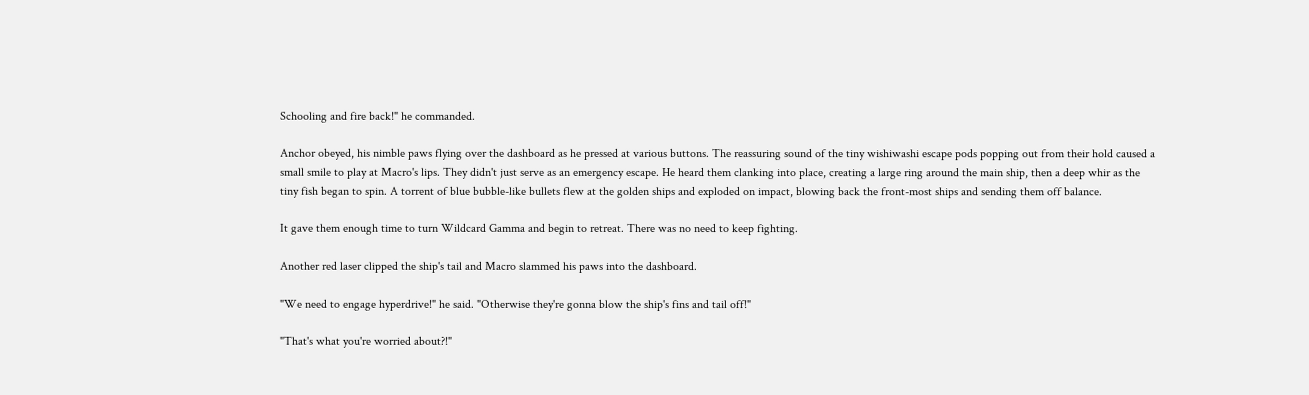Schooling and fire back!" he commanded.

Anchor obeyed, his nimble paws flying over the dashboard as he pressed at various buttons. The reassuring sound of the tiny wishiwashi escape pods popping out from their hold caused a small smile to play at Macro's lips. They didn't just serve as an emergency escape. He heard them clanking into place, creating a large ring around the main ship, then a deep whir as the tiny fish began to spin. A torrent of blue bubble-like bullets flew at the golden ships and exploded on impact, blowing back the front-most ships and sending them off balance.

It gave them enough time to turn Wildcard Gamma and begin to retreat. There was no need to keep fighting.

Another red laser clipped the ship's tail and Macro slammed his paws into the dashboard.

"We need to engage hyperdrive!" he said. "Otherwise they're gonna blow the ship's fins and tail off!"

"That's what you're worried about?!"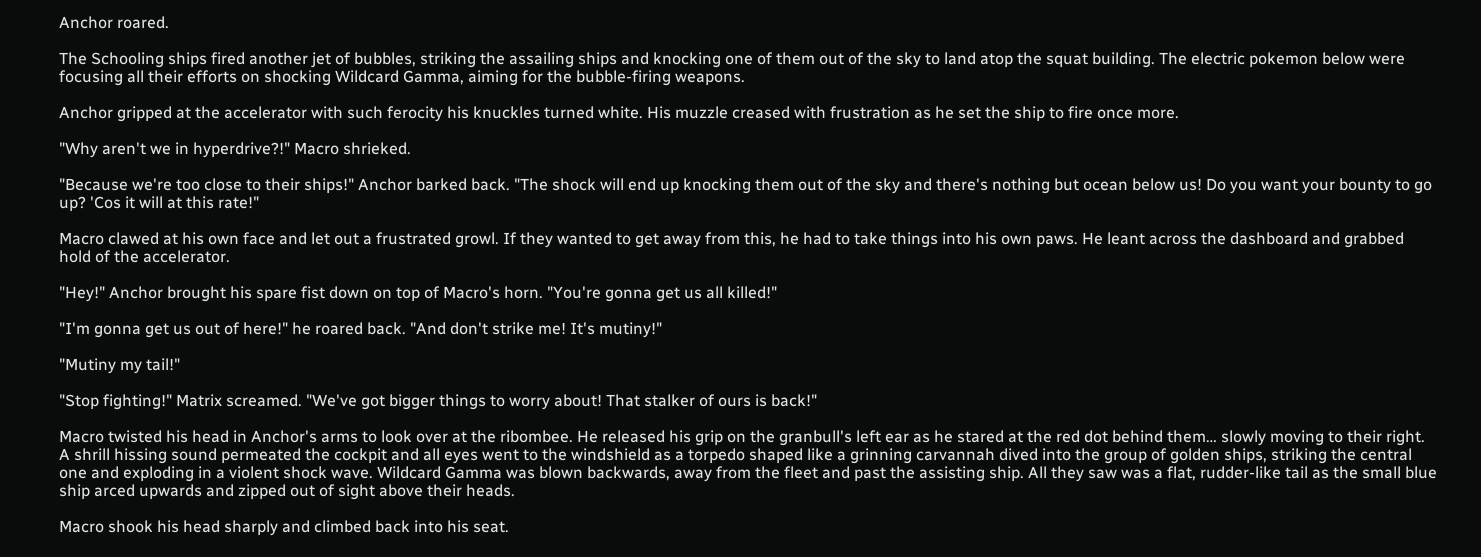Anchor roared.

The Schooling ships fired another jet of bubbles, striking the assailing ships and knocking one of them out of the sky to land atop the squat building. The electric pokemon below were focusing all their efforts on shocking Wildcard Gamma, aiming for the bubble-firing weapons.

Anchor gripped at the accelerator with such ferocity his knuckles turned white. His muzzle creased with frustration as he set the ship to fire once more.

"Why aren't we in hyperdrive?!" Macro shrieked.

"Because we're too close to their ships!" Anchor barked back. "The shock will end up knocking them out of the sky and there's nothing but ocean below us! Do you want your bounty to go up? 'Cos it will at this rate!"

Macro clawed at his own face and let out a frustrated growl. If they wanted to get away from this, he had to take things into his own paws. He leant across the dashboard and grabbed hold of the accelerator.

"Hey!" Anchor brought his spare fist down on top of Macro's horn. "You're gonna get us all killed!"

"I'm gonna get us out of here!" he roared back. "And don't strike me! It's mutiny!"

"Mutiny my tail!"

"Stop fighting!" Matrix screamed. "We've got bigger things to worry about! That stalker of ours is back!"

Macro twisted his head in Anchor's arms to look over at the ribombee. He released his grip on the granbull's left ear as he stared at the red dot behind them… slowly moving to their right. A shrill hissing sound permeated the cockpit and all eyes went to the windshield as a torpedo shaped like a grinning carvannah dived into the group of golden ships, striking the central one and exploding in a violent shock wave. Wildcard Gamma was blown backwards, away from the fleet and past the assisting ship. All they saw was a flat, rudder-like tail as the small blue ship arced upwards and zipped out of sight above their heads.

Macro shook his head sharply and climbed back into his seat.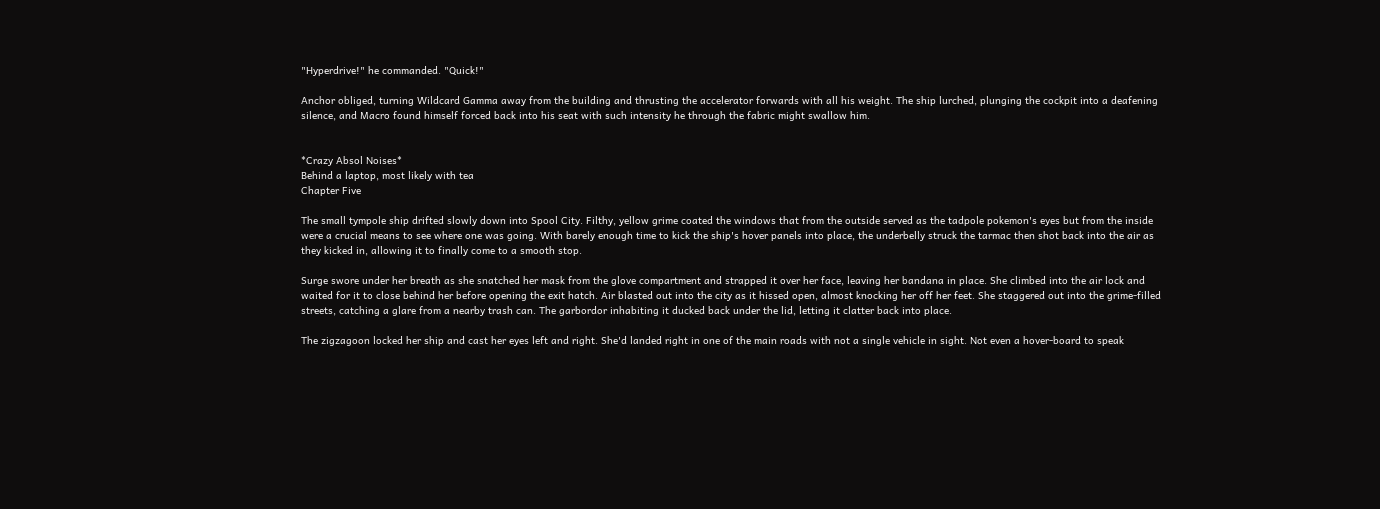"Hyperdrive!" he commanded. "Quick!"

Anchor obliged, turning Wildcard Gamma away from the building and thrusting the accelerator forwards with all his weight. The ship lurched, plunging the cockpit into a deafening silence, and Macro found himself forced back into his seat with such intensity he through the fabric might swallow him.


*Crazy Absol Noises*
Behind a laptop, most likely with tea
Chapter Five

The small tympole ship drifted slowly down into Spool City. Filthy, yellow grime coated the windows that from the outside served as the tadpole pokemon's eyes but from the inside were a crucial means to see where one was going. With barely enough time to kick the ship's hover panels into place, the underbelly struck the tarmac then shot back into the air as they kicked in, allowing it to finally come to a smooth stop.

Surge swore under her breath as she snatched her mask from the glove compartment and strapped it over her face, leaving her bandana in place. She climbed into the air lock and waited for it to close behind her before opening the exit hatch. Air blasted out into the city as it hissed open, almost knocking her off her feet. She staggered out into the grime-filled streets, catching a glare from a nearby trash can. The garbordor inhabiting it ducked back under the lid, letting it clatter back into place.

The zigzagoon locked her ship and cast her eyes left and right. She'd landed right in one of the main roads with not a single vehicle in sight. Not even a hover-board to speak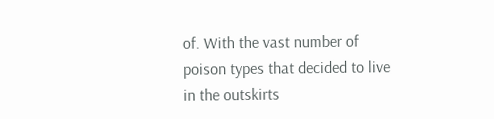of. With the vast number of poison types that decided to live in the outskirts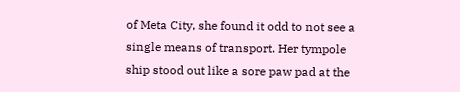of Meta City, she found it odd to not see a single means of transport. Her tympole ship stood out like a sore paw pad at the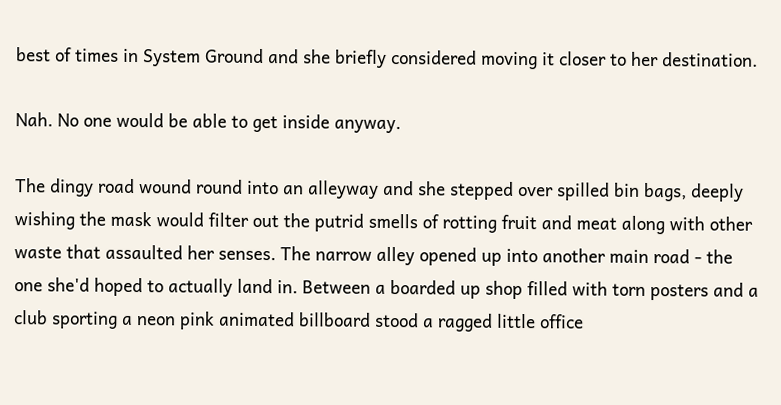best of times in System Ground and she briefly considered moving it closer to her destination.

Nah. No one would be able to get inside anyway.

The dingy road wound round into an alleyway and she stepped over spilled bin bags, deeply wishing the mask would filter out the putrid smells of rotting fruit and meat along with other waste that assaulted her senses. The narrow alley opened up into another main road - the one she'd hoped to actually land in. Between a boarded up shop filled with torn posters and a club sporting a neon pink animated billboard stood a ragged little office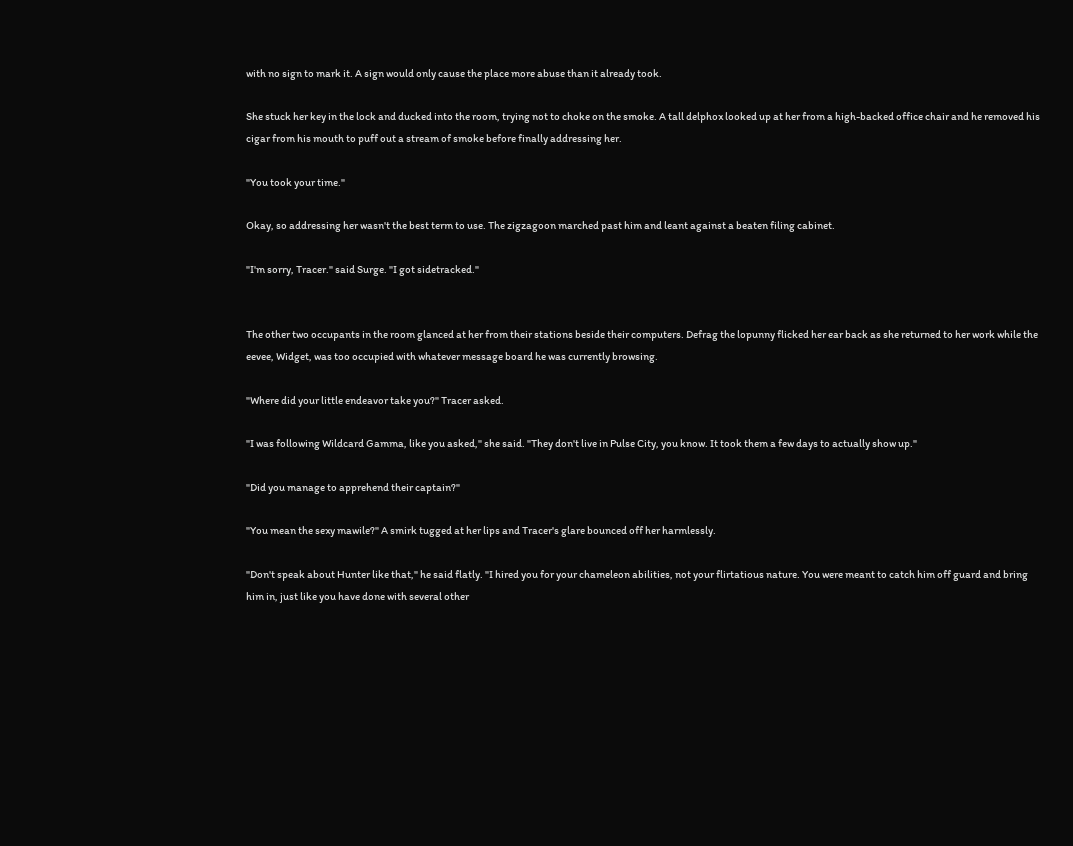with no sign to mark it. A sign would only cause the place more abuse than it already took.

She stuck her key in the lock and ducked into the room, trying not to choke on the smoke. A tall delphox looked up at her from a high-backed office chair and he removed his cigar from his mouth to puff out a stream of smoke before finally addressing her.

"You took your time."

Okay, so addressing her wasn't the best term to use. The zigzagoon marched past him and leant against a beaten filing cabinet.

"I'm sorry, Tracer." said Surge. "I got sidetracked."


The other two occupants in the room glanced at her from their stations beside their computers. Defrag the lopunny flicked her ear back as she returned to her work while the eevee, Widget, was too occupied with whatever message board he was currently browsing.

"Where did your little endeavor take you?" Tracer asked.

"I was following Wildcard Gamma, like you asked," she said. "They don't live in Pulse City, you know. It took them a few days to actually show up."

"Did you manage to apprehend their captain?"

"You mean the sexy mawile?" A smirk tugged at her lips and Tracer's glare bounced off her harmlessly.

"Don't speak about Hunter like that," he said flatly. "I hired you for your chameleon abilities, not your flirtatious nature. You were meant to catch him off guard and bring him in, just like you have done with several other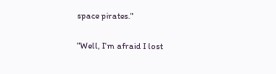space pirates."

"Well, I'm afraid I lost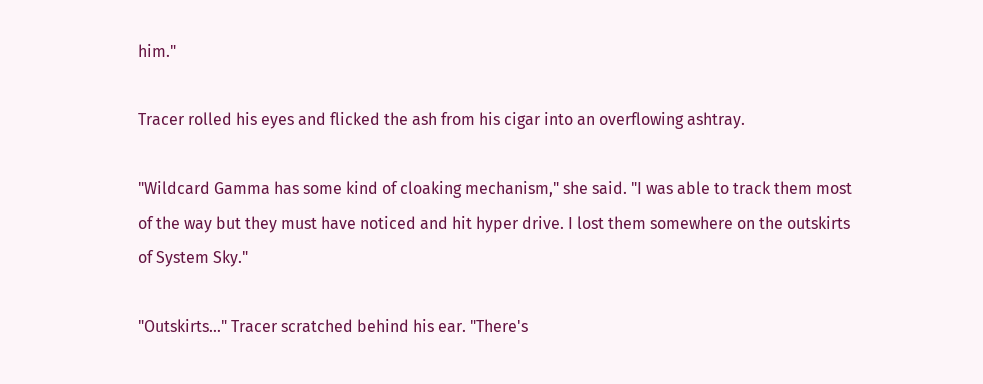him."

Tracer rolled his eyes and flicked the ash from his cigar into an overflowing ashtray.

"Wildcard Gamma has some kind of cloaking mechanism," she said. "I was able to track them most of the way but they must have noticed and hit hyper drive. I lost them somewhere on the outskirts of System Sky."

"Outskirts…" Tracer scratched behind his ear. "There's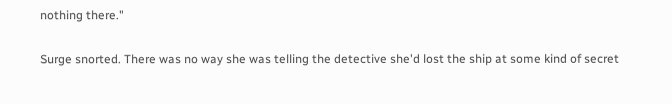nothing there."

Surge snorted. There was no way she was telling the detective she'd lost the ship at some kind of secret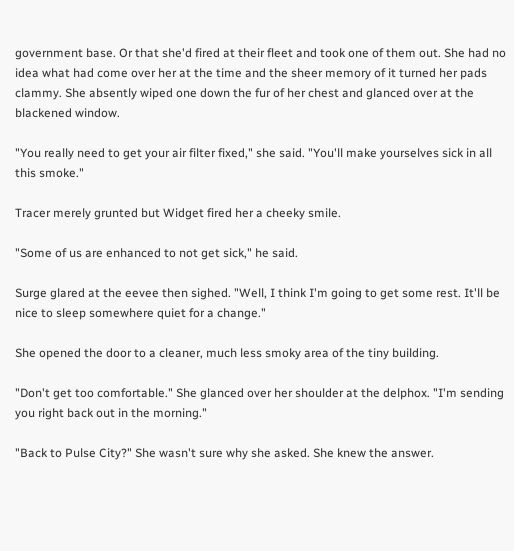government base. Or that she'd fired at their fleet and took one of them out. She had no idea what had come over her at the time and the sheer memory of it turned her pads clammy. She absently wiped one down the fur of her chest and glanced over at the blackened window.

"You really need to get your air filter fixed," she said. "You'll make yourselves sick in all this smoke."

Tracer merely grunted but Widget fired her a cheeky smile.

"Some of us are enhanced to not get sick," he said.

Surge glared at the eevee then sighed. "Well, I think I'm going to get some rest. It'll be nice to sleep somewhere quiet for a change."

She opened the door to a cleaner, much less smoky area of the tiny building.

"Don't get too comfortable." She glanced over her shoulder at the delphox. "I'm sending you right back out in the morning."

"Back to Pulse City?" She wasn't sure why she asked. She knew the answer.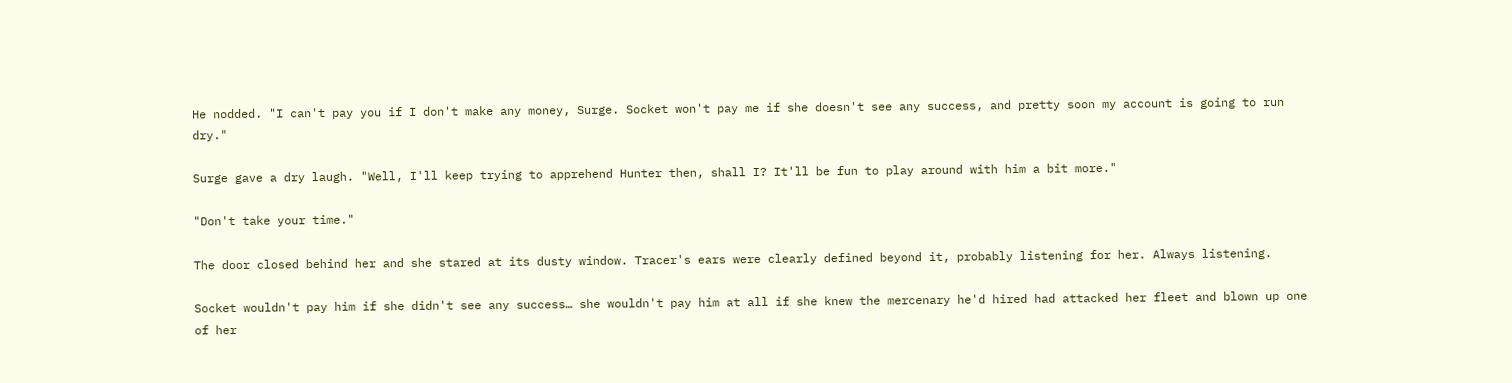He nodded. "I can't pay you if I don't make any money, Surge. Socket won't pay me if she doesn't see any success, and pretty soon my account is going to run dry."

Surge gave a dry laugh. "Well, I'll keep trying to apprehend Hunter then, shall I? It'll be fun to play around with him a bit more."

"Don't take your time."

The door closed behind her and she stared at its dusty window. Tracer's ears were clearly defined beyond it, probably listening for her. Always listening.

Socket wouldn't pay him if she didn't see any success… she wouldn't pay him at all if she knew the mercenary he'd hired had attacked her fleet and blown up one of her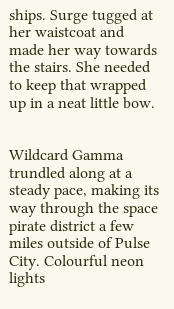ships. Surge tugged at her waistcoat and made her way towards the stairs. She needed to keep that wrapped up in a neat little bow.


Wildcard Gamma trundled along at a steady pace, making its way through the space pirate district a few miles outside of Pulse City. Colourful neon lights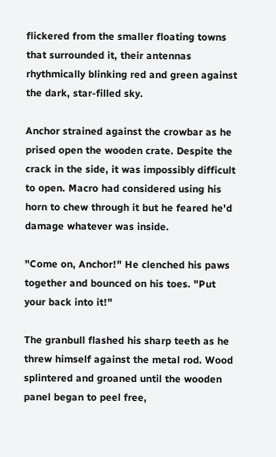flickered from the smaller floating towns that surrounded it, their antennas rhythmically blinking red and green against the dark, star-filled sky.

Anchor strained against the crowbar as he prised open the wooden crate. Despite the crack in the side, it was impossibly difficult to open. Macro had considered using his horn to chew through it but he feared he'd damage whatever was inside.

"Come on, Anchor!" He clenched his paws together and bounced on his toes. "Put your back into it!"

The granbull flashed his sharp teeth as he threw himself against the metal rod. Wood splintered and groaned until the wooden panel began to peel free,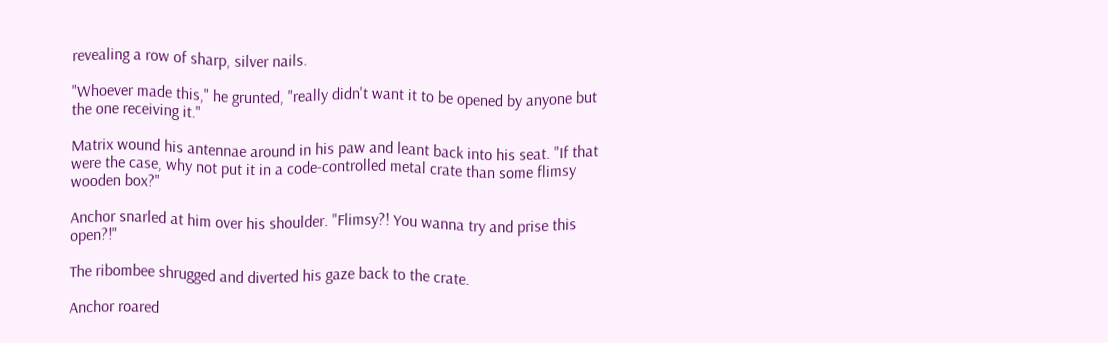revealing a row of sharp, silver nails.

"Whoever made this," he grunted, "really didn't want it to be opened by anyone but the one receiving it."

Matrix wound his antennae around in his paw and leant back into his seat. "If that were the case, why not put it in a code-controlled metal crate than some flimsy wooden box?"

Anchor snarled at him over his shoulder. "Flimsy?! You wanna try and prise this open?!"

The ribombee shrugged and diverted his gaze back to the crate.

Anchor roared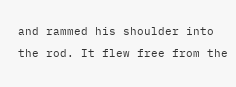and rammed his shoulder into the rod. It flew free from the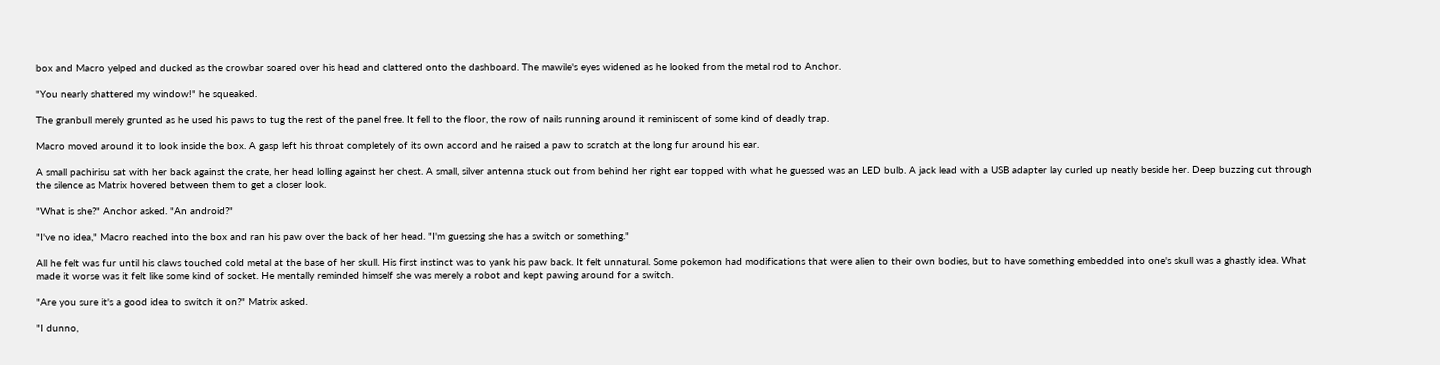box and Macro yelped and ducked as the crowbar soared over his head and clattered onto the dashboard. The mawile's eyes widened as he looked from the metal rod to Anchor.

"You nearly shattered my window!" he squeaked.

The granbull merely grunted as he used his paws to tug the rest of the panel free. It fell to the floor, the row of nails running around it reminiscent of some kind of deadly trap.

Macro moved around it to look inside the box. A gasp left his throat completely of its own accord and he raised a paw to scratch at the long fur around his ear.

A small pachirisu sat with her back against the crate, her head lolling against her chest. A small, silver antenna stuck out from behind her right ear topped with what he guessed was an LED bulb. A jack lead with a USB adapter lay curled up neatly beside her. Deep buzzing cut through the silence as Matrix hovered between them to get a closer look.

"What is she?" Anchor asked. "An android?"

"I've no idea," Macro reached into the box and ran his paw over the back of her head. "I'm guessing she has a switch or something."

All he felt was fur until his claws touched cold metal at the base of her skull. His first instinct was to yank his paw back. It felt unnatural. Some pokemon had modifications that were alien to their own bodies, but to have something embedded into one's skull was a ghastly idea. What made it worse was it felt like some kind of socket. He mentally reminded himself she was merely a robot and kept pawing around for a switch.

"Are you sure it's a good idea to switch it on?" Matrix asked.

"I dunno,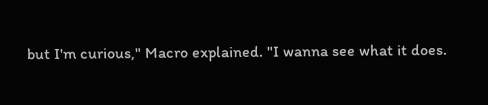but I'm curious," Macro explained. "I wanna see what it does.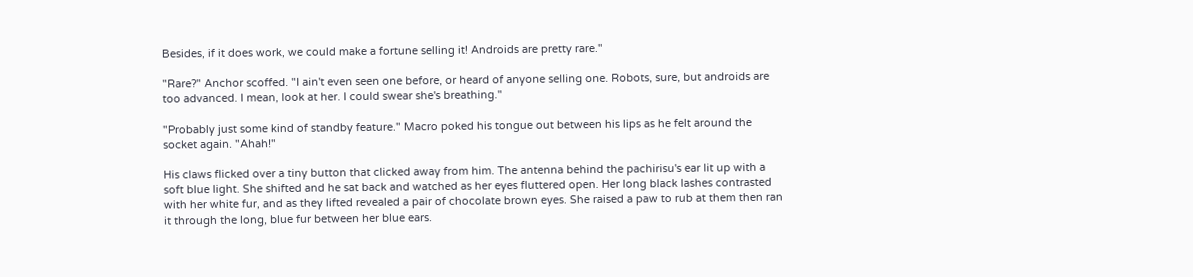Besides, if it does work, we could make a fortune selling it! Androids are pretty rare."

"Rare?" Anchor scoffed. "I ain't even seen one before, or heard of anyone selling one. Robots, sure, but androids are too advanced. I mean, look at her. I could swear she's breathing."

"Probably just some kind of standby feature." Macro poked his tongue out between his lips as he felt around the socket again. "Ahah!"

His claws flicked over a tiny button that clicked away from him. The antenna behind the pachirisu's ear lit up with a soft blue light. She shifted and he sat back and watched as her eyes fluttered open. Her long black lashes contrasted with her white fur, and as they lifted revealed a pair of chocolate brown eyes. She raised a paw to rub at them then ran it through the long, blue fur between her blue ears.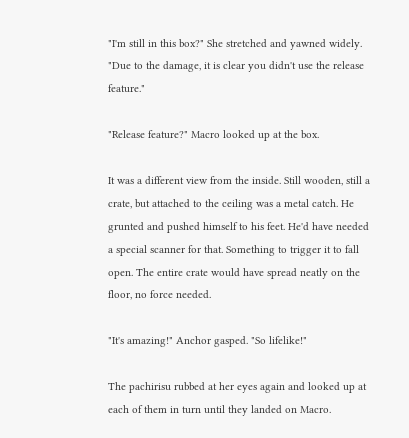"I'm still in this box?" She stretched and yawned widely. "Due to the damage, it is clear you didn't use the release feature."

"Release feature?" Macro looked up at the box.

It was a different view from the inside. Still wooden, still a crate, but attached to the ceiling was a metal catch. He grunted and pushed himself to his feet. He'd have needed a special scanner for that. Something to trigger it to fall open. The entire crate would have spread neatly on the floor, no force needed.

"It's amazing!" Anchor gasped. "So lifelike!"

The pachirisu rubbed at her eyes again and looked up at each of them in turn until they landed on Macro.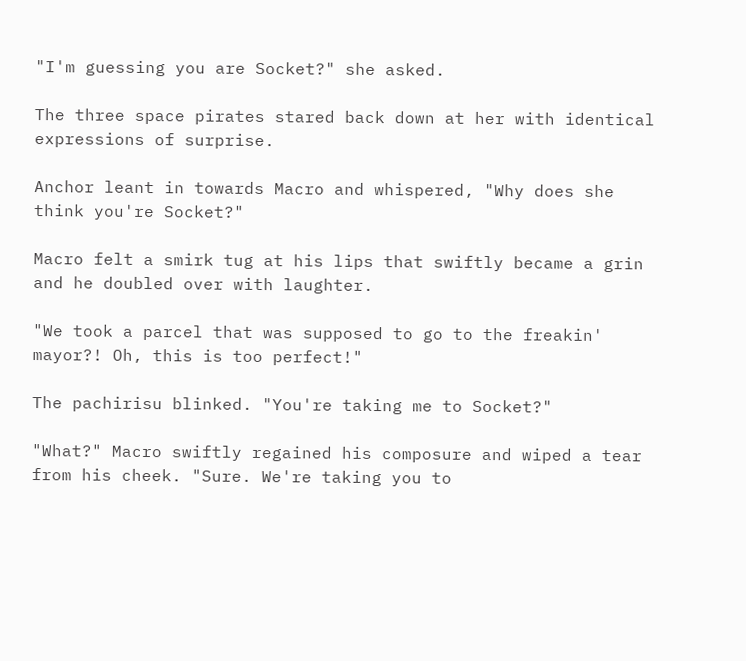"I'm guessing you are Socket?" she asked.

The three space pirates stared back down at her with identical expressions of surprise.

Anchor leant in towards Macro and whispered, "Why does she think you're Socket?"

Macro felt a smirk tug at his lips that swiftly became a grin and he doubled over with laughter.

"We took a parcel that was supposed to go to the freakin' mayor?! Oh, this is too perfect!"

The pachirisu blinked. "You're taking me to Socket?"

"What?" Macro swiftly regained his composure and wiped a tear from his cheek. "Sure. We're taking you to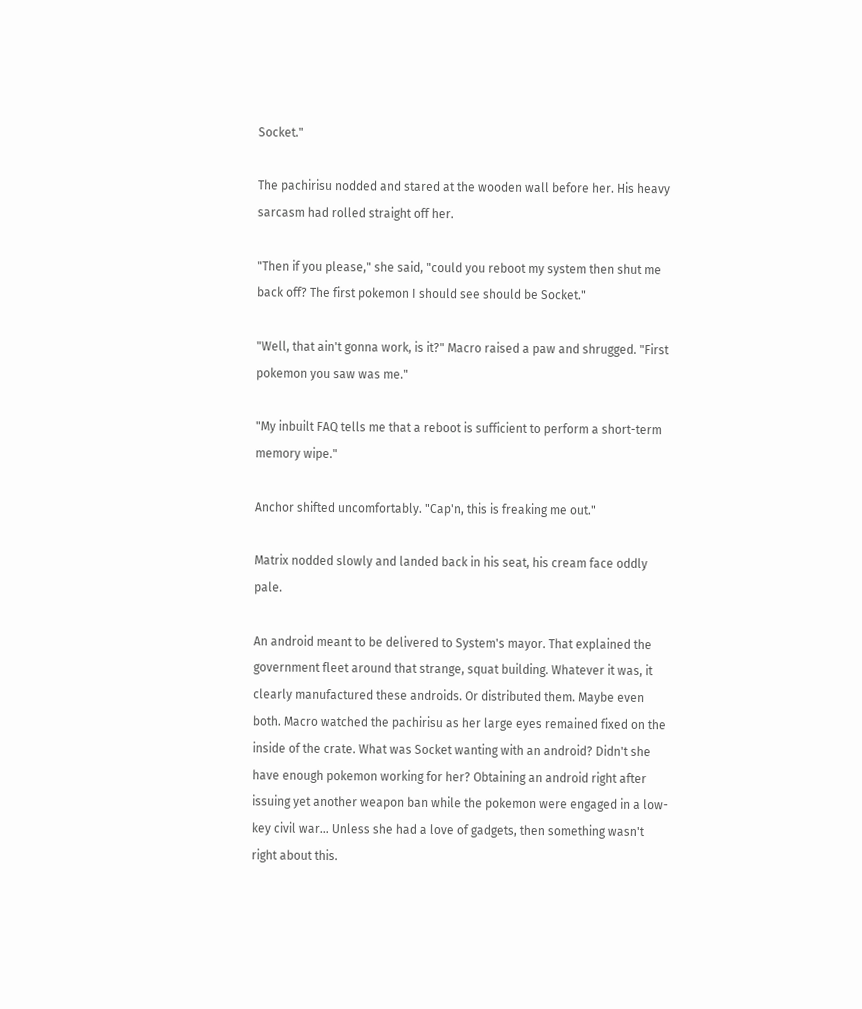Socket."

The pachirisu nodded and stared at the wooden wall before her. His heavy sarcasm had rolled straight off her.

"Then if you please," she said, "could you reboot my system then shut me back off? The first pokemon I should see should be Socket."

"Well, that ain't gonna work, is it?" Macro raised a paw and shrugged. "First pokemon you saw was me."

"My inbuilt FAQ tells me that a reboot is sufficient to perform a short-term memory wipe."

Anchor shifted uncomfortably. "Cap'n, this is freaking me out."

Matrix nodded slowly and landed back in his seat, his cream face oddly pale.

An android meant to be delivered to System's mayor. That explained the government fleet around that strange, squat building. Whatever it was, it clearly manufactured these androids. Or distributed them. Maybe even both. Macro watched the pachirisu as her large eyes remained fixed on the inside of the crate. What was Socket wanting with an android? Didn't she have enough pokemon working for her? Obtaining an android right after issuing yet another weapon ban while the pokemon were engaged in a low-key civil war… Unless she had a love of gadgets, then something wasn't right about this.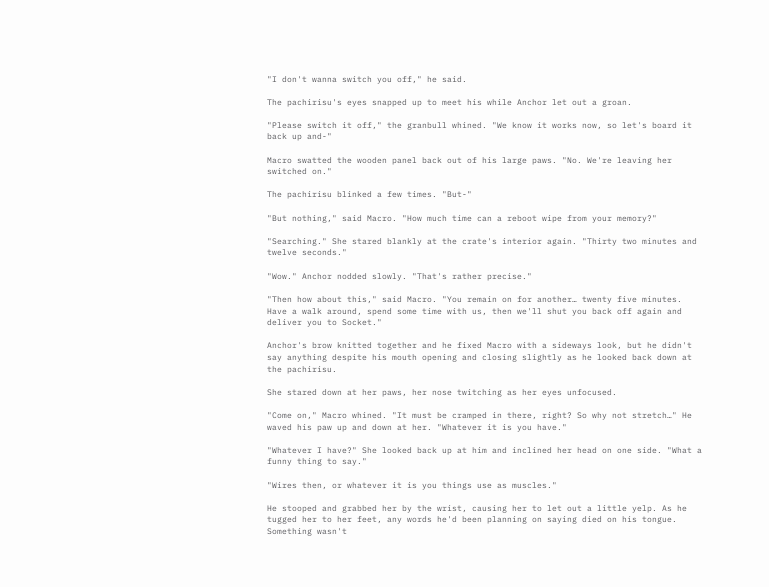"I don't wanna switch you off," he said.

The pachirisu's eyes snapped up to meet his while Anchor let out a groan.

"Please switch it off," the granbull whined. "We know it works now, so let's board it back up and-"

Macro swatted the wooden panel back out of his large paws. "No. We're leaving her switched on."

The pachirisu blinked a few times. "But-"

"But nothing," said Macro. "How much time can a reboot wipe from your memory?"

"Searching." She stared blankly at the crate's interior again. "Thirty two minutes and twelve seconds."

"Wow." Anchor nodded slowly. "That's rather precise."

"Then how about this," said Macro. "You remain on for another… twenty five minutes. Have a walk around, spend some time with us, then we'll shut you back off again and deliver you to Socket."

Anchor's brow knitted together and he fixed Macro with a sideways look, but he didn't say anything despite his mouth opening and closing slightly as he looked back down at the pachirisu.

She stared down at her paws, her nose twitching as her eyes unfocused.

"Come on," Macro whined. "It must be cramped in there, right? So why not stretch…" He waved his paw up and down at her. "Whatever it is you have."

"Whatever I have?" She looked back up at him and inclined her head on one side. "What a funny thing to say."

"Wires then, or whatever it is you things use as muscles."

He stooped and grabbed her by the wrist, causing her to let out a little yelp. As he tugged her to her feet, any words he'd been planning on saying died on his tongue. Something wasn't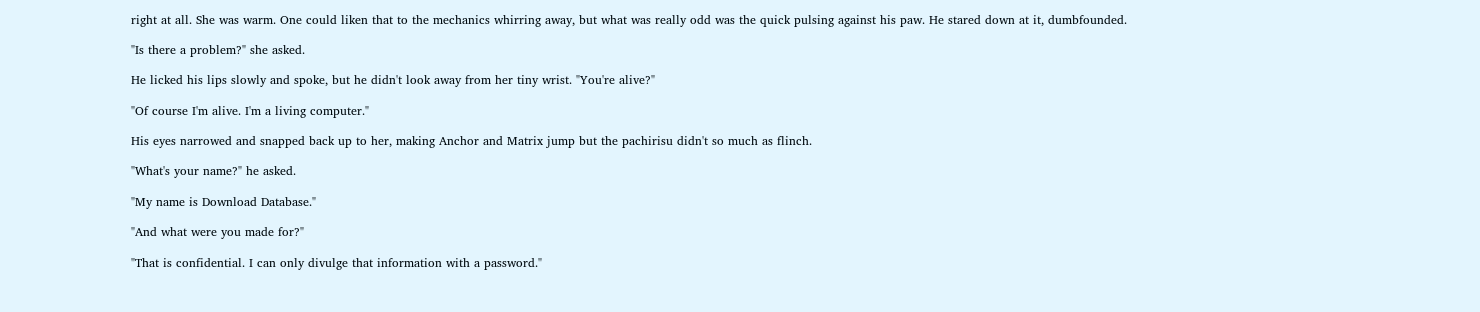right at all. She was warm. One could liken that to the mechanics whirring away, but what was really odd was the quick pulsing against his paw. He stared down at it, dumbfounded.

"Is there a problem?" she asked.

He licked his lips slowly and spoke, but he didn't look away from her tiny wrist. "You're alive?"

"Of course I'm alive. I'm a living computer."

His eyes narrowed and snapped back up to her, making Anchor and Matrix jump but the pachirisu didn't so much as flinch.

"What's your name?" he asked.

"My name is Download Database."

"And what were you made for?"

"That is confidential. I can only divulge that information with a password."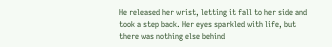He released her wrist, letting it fall to her side and took a step back. Her eyes sparkled with life, but there was nothing else behind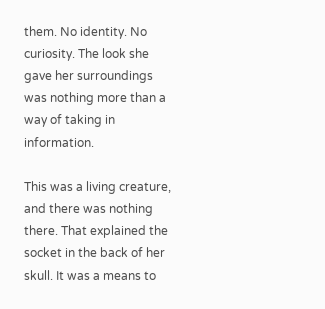them. No identity. No curiosity. The look she gave her surroundings was nothing more than a way of taking in information.

This was a living creature, and there was nothing there. That explained the socket in the back of her skull. It was a means to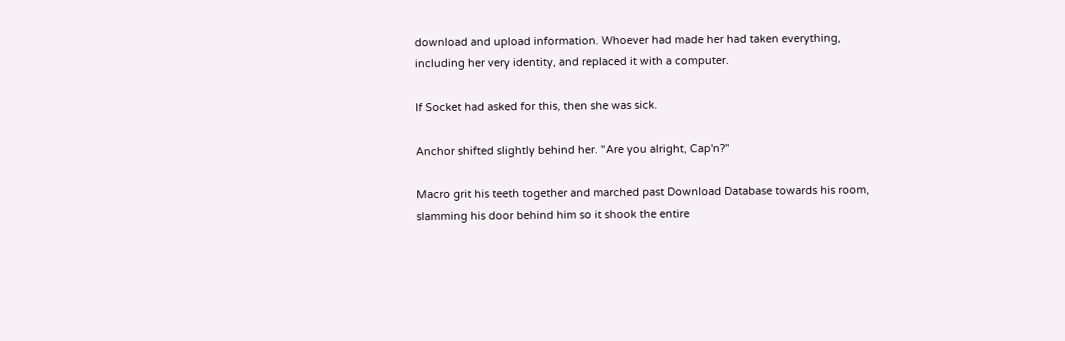download and upload information. Whoever had made her had taken everything, including her very identity, and replaced it with a computer.

If Socket had asked for this, then she was sick.

Anchor shifted slightly behind her. "Are you alright, Cap'n?"

Macro grit his teeth together and marched past Download Database towards his room, slamming his door behind him so it shook the entire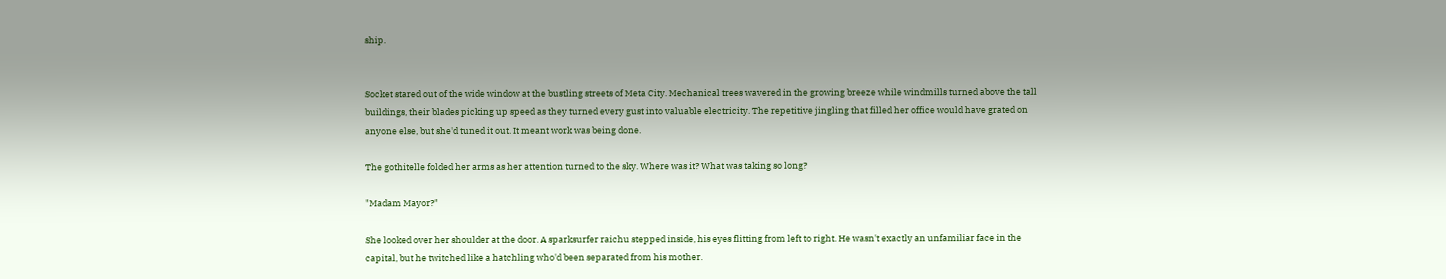ship.


Socket stared out of the wide window at the bustling streets of Meta City. Mechanical trees wavered in the growing breeze while windmills turned above the tall buildings, their blades picking up speed as they turned every gust into valuable electricity. The repetitive jingling that filled her office would have grated on anyone else, but she'd tuned it out. It meant work was being done.

The gothitelle folded her arms as her attention turned to the sky. Where was it? What was taking so long?

"Madam Mayor?"

She looked over her shoulder at the door. A sparksurfer raichu stepped inside, his eyes flitting from left to right. He wasn't exactly an unfamiliar face in the capital, but he twitched like a hatchling who'd been separated from his mother.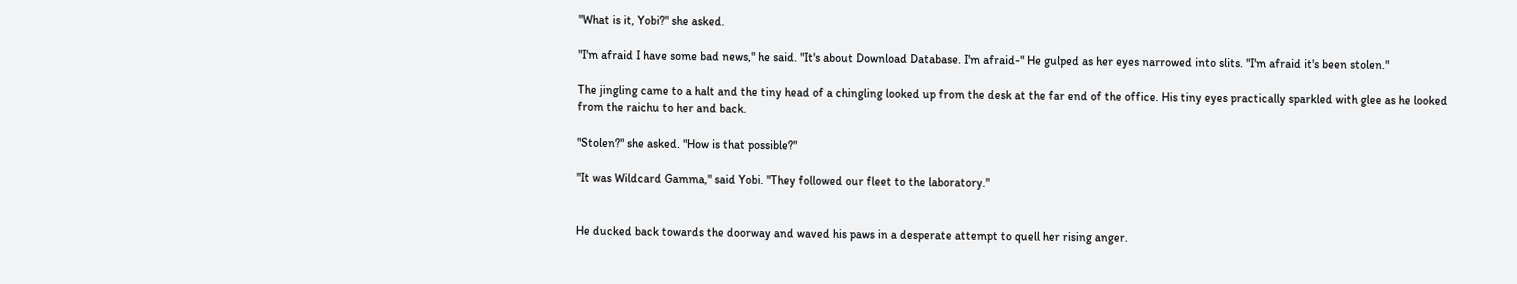"What is it, Yobi?" she asked.

"I'm afraid I have some bad news," he said. "It's about Download Database. I'm afraid-" He gulped as her eyes narrowed into slits. "I'm afraid it's been stolen."

The jingling came to a halt and the tiny head of a chingling looked up from the desk at the far end of the office. His tiny eyes practically sparkled with glee as he looked from the raichu to her and back.

"Stolen?" she asked. "How is that possible?"

"It was Wildcard Gamma," said Yobi. "They followed our fleet to the laboratory."


He ducked back towards the doorway and waved his paws in a desperate attempt to quell her rising anger.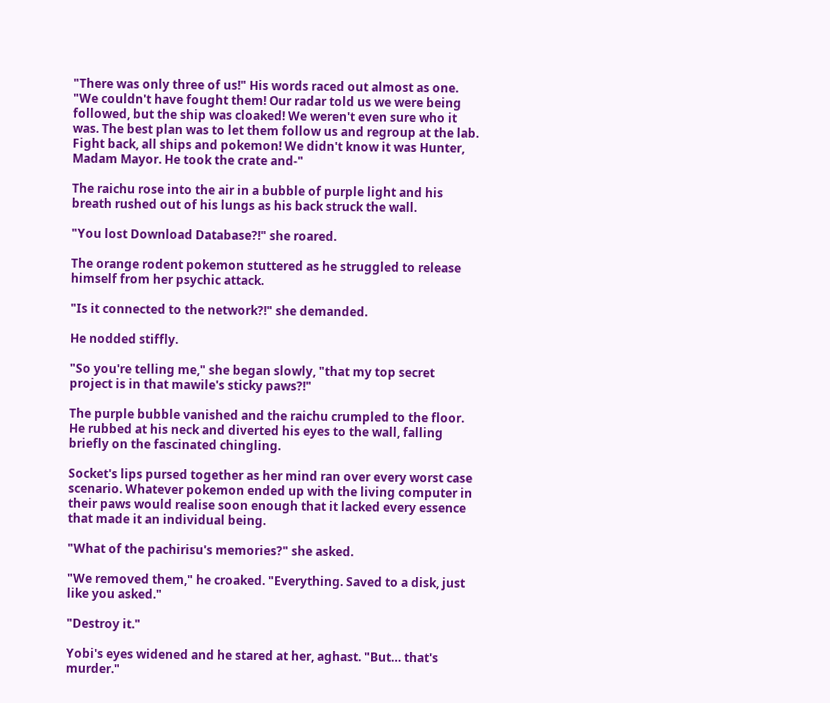"There was only three of us!" His words raced out almost as one. "We couldn't have fought them! Our radar told us we were being followed, but the ship was cloaked! We weren't even sure who it was. The best plan was to let them follow us and regroup at the lab. Fight back, all ships and pokemon! We didn't know it was Hunter, Madam Mayor. He took the crate and-"

The raichu rose into the air in a bubble of purple light and his breath rushed out of his lungs as his back struck the wall.

"You lost Download Database?!" she roared.

The orange rodent pokemon stuttered as he struggled to release himself from her psychic attack.

"Is it connected to the network?!" she demanded.

He nodded stiffly.

"So you're telling me," she began slowly, "that my top secret project is in that mawile's sticky paws?!"

The purple bubble vanished and the raichu crumpled to the floor. He rubbed at his neck and diverted his eyes to the wall, falling briefly on the fascinated chingling.

Socket's lips pursed together as her mind ran over every worst case scenario. Whatever pokemon ended up with the living computer in their paws would realise soon enough that it lacked every essence that made it an individual being.

"What of the pachirisu's memories?" she asked.

"We removed them," he croaked. "Everything. Saved to a disk, just like you asked."

"Destroy it."

Yobi's eyes widened and he stared at her, aghast. "But… that's murder."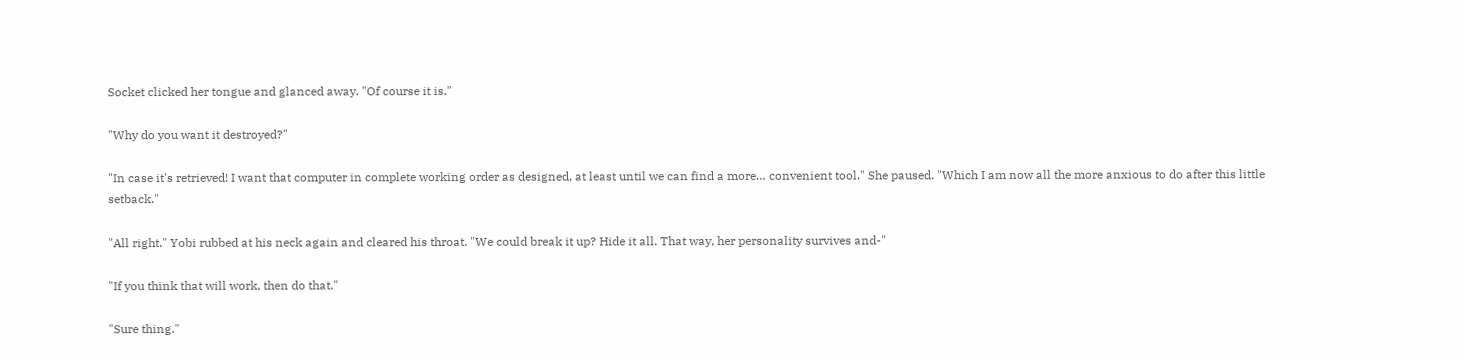Socket clicked her tongue and glanced away. "Of course it is."

"Why do you want it destroyed?"

"In case it's retrieved! I want that computer in complete working order as designed, at least until we can find a more… convenient tool." She paused. "Which I am now all the more anxious to do after this little setback."

"All right." Yobi rubbed at his neck again and cleared his throat. "We could break it up? Hide it all. That way, her personality survives and-"

"If you think that will work, then do that."

"Sure thing."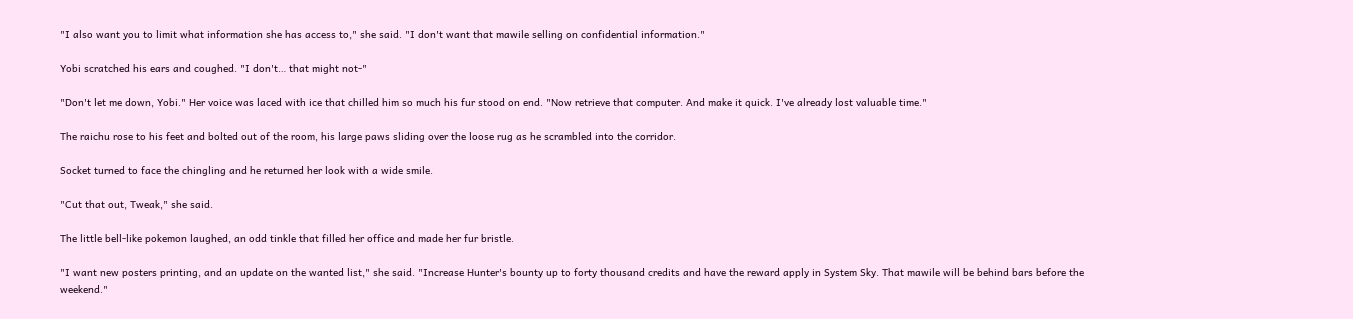"I also want you to limit what information she has access to," she said. "I don't want that mawile selling on confidential information."

Yobi scratched his ears and coughed. "I don't… that might not-"

"Don't let me down, Yobi." Her voice was laced with ice that chilled him so much his fur stood on end. "Now retrieve that computer. And make it quick. I've already lost valuable time."

The raichu rose to his feet and bolted out of the room, his large paws sliding over the loose rug as he scrambled into the corridor.

Socket turned to face the chingling and he returned her look with a wide smile.

"Cut that out, Tweak," she said.

The little bell-like pokemon laughed, an odd tinkle that filled her office and made her fur bristle.

"I want new posters printing, and an update on the wanted list," she said. "Increase Hunter's bounty up to forty thousand credits and have the reward apply in System Sky. That mawile will be behind bars before the weekend."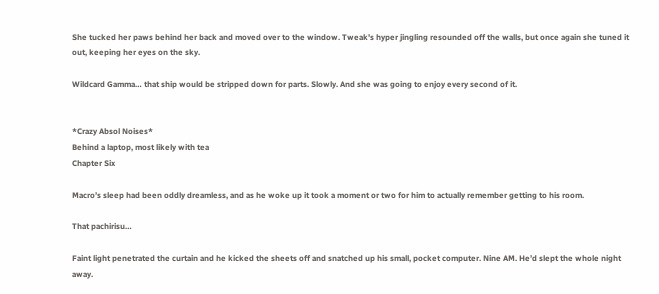She tucked her paws behind her back and moved over to the window. Tweak's hyper jingling resounded off the walls, but once again she tuned it out, keeping her eyes on the sky.

Wildcard Gamma… that ship would be stripped down for parts. Slowly. And she was going to enjoy every second of it.


*Crazy Absol Noises*
Behind a laptop, most likely with tea
Chapter Six

Macro’s sleep had been oddly dreamless, and as he woke up it took a moment or two for him to actually remember getting to his room.

That pachirisu…

Faint light penetrated the curtain and he kicked the sheets off and snatched up his small, pocket computer. Nine AM. He’d slept the whole night away.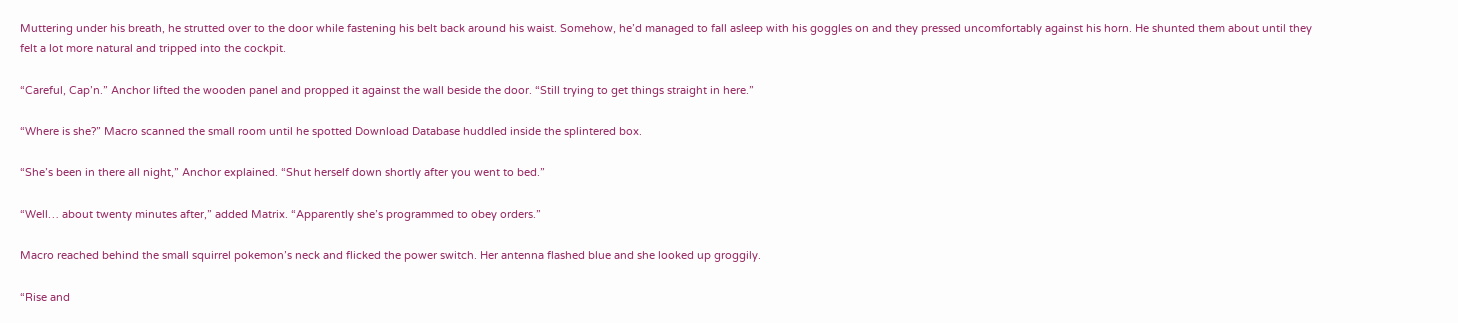Muttering under his breath, he strutted over to the door while fastening his belt back around his waist. Somehow, he’d managed to fall asleep with his goggles on and they pressed uncomfortably against his horn. He shunted them about until they felt a lot more natural and tripped into the cockpit.

“Careful, Cap’n.” Anchor lifted the wooden panel and propped it against the wall beside the door. “Still trying to get things straight in here.”

“Where is she?” Macro scanned the small room until he spotted Download Database huddled inside the splintered box.

“She’s been in there all night,” Anchor explained. “Shut herself down shortly after you went to bed.”

“Well… about twenty minutes after,” added Matrix. “Apparently she’s programmed to obey orders.”

Macro reached behind the small squirrel pokemon’s neck and flicked the power switch. Her antenna flashed blue and she looked up groggily.

“Rise and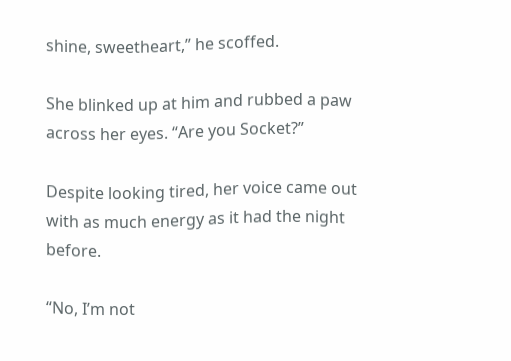shine, sweetheart,” he scoffed.

She blinked up at him and rubbed a paw across her eyes. “Are you Socket?”

Despite looking tired, her voice came out with as much energy as it had the night before.

“No, I’m not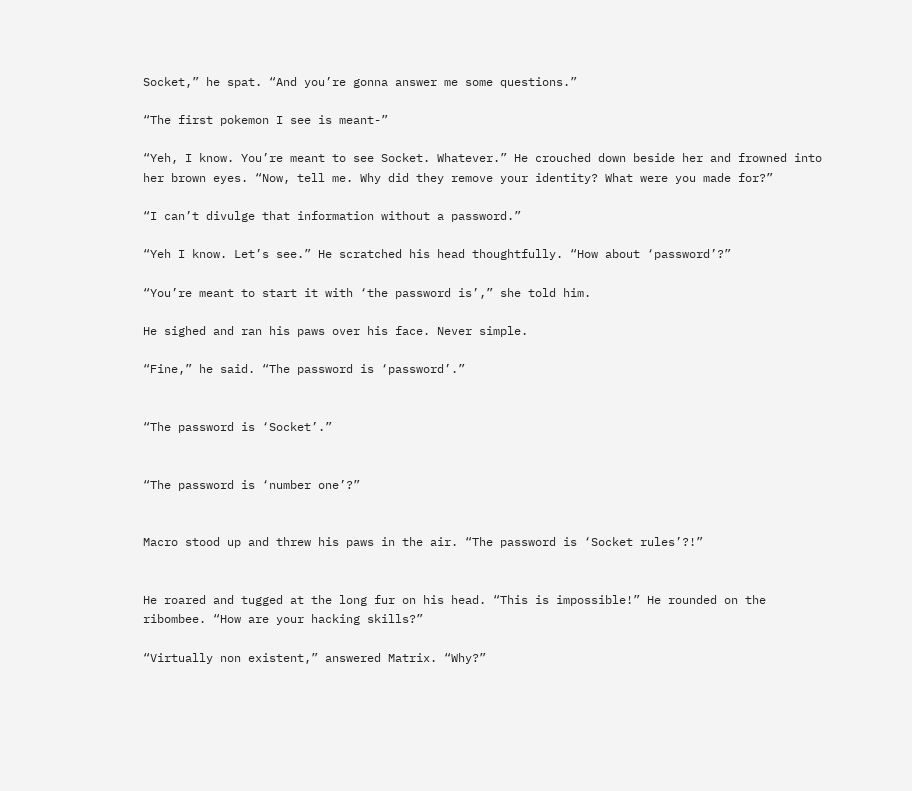Socket,” he spat. “And you’re gonna answer me some questions.”

“The first pokemon I see is meant-”

“Yeh, I know. You’re meant to see Socket. Whatever.” He crouched down beside her and frowned into her brown eyes. “Now, tell me. Why did they remove your identity? What were you made for?”

“I can’t divulge that information without a password.”

“Yeh I know. Let’s see.” He scratched his head thoughtfully. “How about ‘password’?”

“You’re meant to start it with ‘the password is’,” she told him.

He sighed and ran his paws over his face. Never simple.

“Fine,” he said. “The password is ‘password’.”


“The password is ‘Socket’.”


“The password is ‘number one’?”


Macro stood up and threw his paws in the air. “The password is ‘Socket rules’?!”


He roared and tugged at the long fur on his head. “This is impossible!” He rounded on the ribombee. “How are your hacking skills?”

“Virtually non existent,” answered Matrix. “Why?”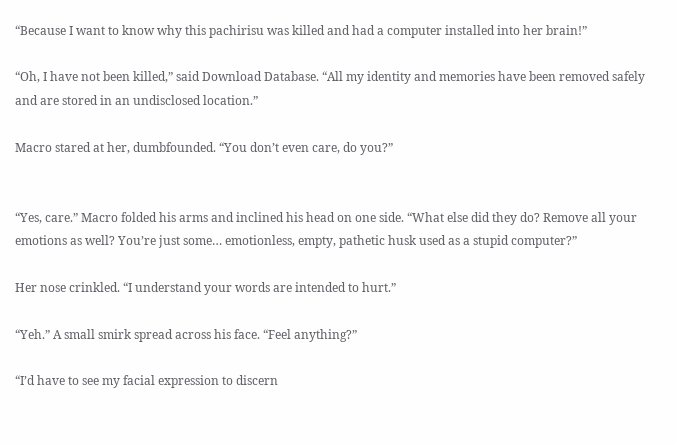“Because I want to know why this pachirisu was killed and had a computer installed into her brain!”

“Oh, I have not been killed,” said Download Database. “All my identity and memories have been removed safely and are stored in an undisclosed location.”

Macro stared at her, dumbfounded. “You don’t even care, do you?”


“Yes, care.” Macro folded his arms and inclined his head on one side. “What else did they do? Remove all your emotions as well? You’re just some… emotionless, empty, pathetic husk used as a stupid computer?”

Her nose crinkled. “I understand your words are intended to hurt.”

“Yeh.” A small smirk spread across his face. “Feel anything?”

“I’d have to see my facial expression to discern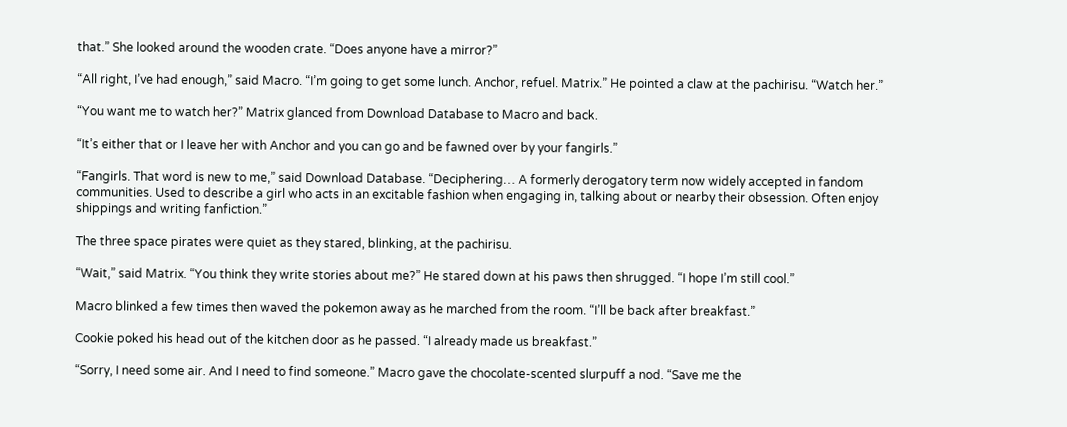that.” She looked around the wooden crate. “Does anyone have a mirror?”

“All right, I’ve had enough,” said Macro. “I’m going to get some lunch. Anchor, refuel. Matrix.” He pointed a claw at the pachirisu. “Watch her.”

“You want me to watch her?” Matrix glanced from Download Database to Macro and back.

“It’s either that or I leave her with Anchor and you can go and be fawned over by your fangirls.”

“Fangirls. That word is new to me,” said Download Database. “Deciphering… A formerly derogatory term now widely accepted in fandom communities. Used to describe a girl who acts in an excitable fashion when engaging in, talking about or nearby their obsession. Often enjoy shippings and writing fanfiction.”

The three space pirates were quiet as they stared, blinking, at the pachirisu.

“Wait,” said Matrix. “You think they write stories about me?” He stared down at his paws then shrugged. “I hope I’m still cool.”

Macro blinked a few times then waved the pokemon away as he marched from the room. “I’ll be back after breakfast.”

Cookie poked his head out of the kitchen door as he passed. “I already made us breakfast.”

“Sorry, I need some air. And I need to find someone.” Macro gave the chocolate-scented slurpuff a nod. “Save me the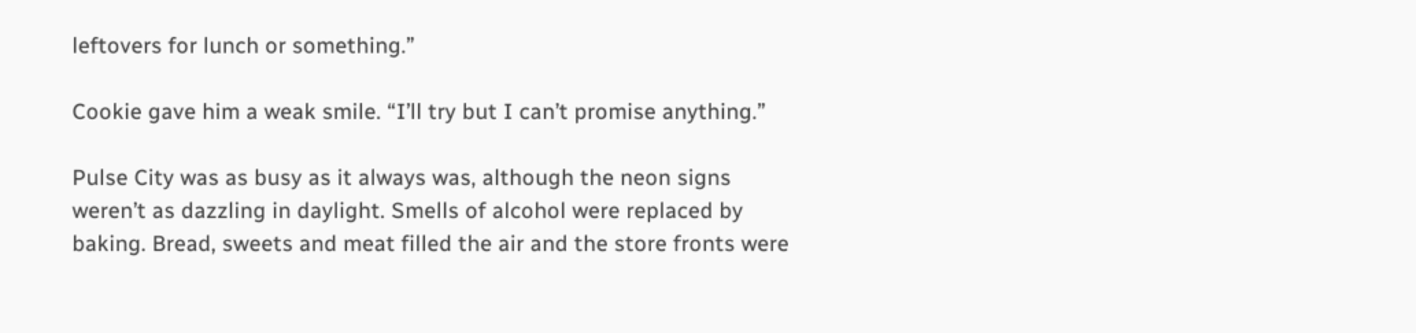leftovers for lunch or something.”

Cookie gave him a weak smile. “I’ll try but I can’t promise anything.”

Pulse City was as busy as it always was, although the neon signs weren’t as dazzling in daylight. Smells of alcohol were replaced by baking. Bread, sweets and meat filled the air and the store fronts were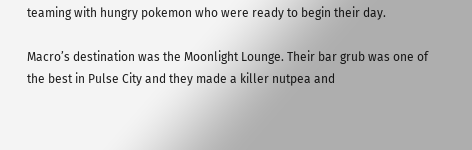teaming with hungry pokemon who were ready to begin their day.

Macro’s destination was the Moonlight Lounge. Their bar grub was one of the best in Pulse City and they made a killer nutpea and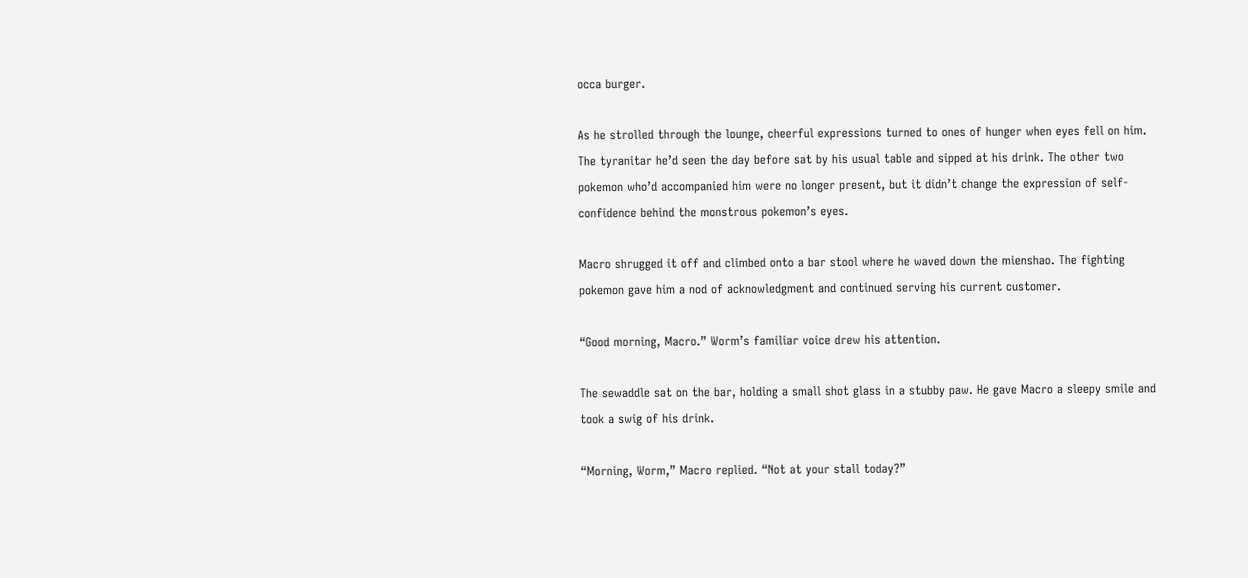occa burger.

As he strolled through the lounge, cheerful expressions turned to ones of hunger when eyes fell on him. The tyranitar he’d seen the day before sat by his usual table and sipped at his drink. The other two pokemon who’d accompanied him were no longer present, but it didn’t change the expression of self-confidence behind the monstrous pokemon’s eyes.

Macro shrugged it off and climbed onto a bar stool where he waved down the mienshao. The fighting pokemon gave him a nod of acknowledgment and continued serving his current customer.

“Good morning, Macro.” Worm’s familiar voice drew his attention.

The sewaddle sat on the bar, holding a small shot glass in a stubby paw. He gave Macro a sleepy smile and took a swig of his drink.

“Morning, Worm,” Macro replied. “Not at your stall today?”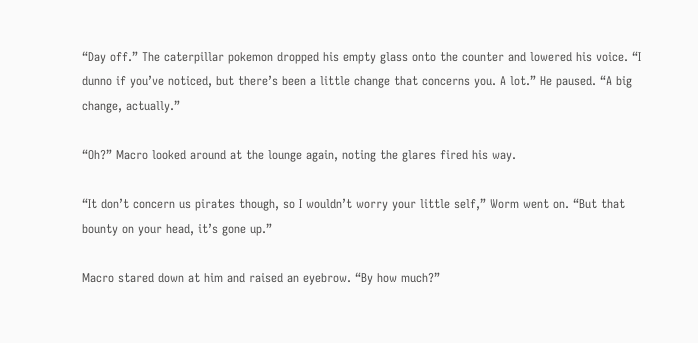“Day off.” The caterpillar pokemon dropped his empty glass onto the counter and lowered his voice. “I dunno if you’ve noticed, but there’s been a little change that concerns you. A lot.” He paused. “A big change, actually.”

“Oh?” Macro looked around at the lounge again, noting the glares fired his way.

“It don’t concern us pirates though, so I wouldn’t worry your little self,” Worm went on. “But that bounty on your head, it’s gone up.”

Macro stared down at him and raised an eyebrow. “By how much?”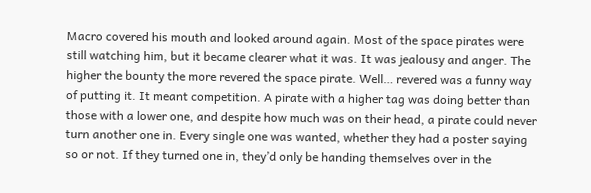Macro covered his mouth and looked around again. Most of the space pirates were still watching him, but it became clearer what it was. It was jealousy and anger. The higher the bounty the more revered the space pirate. Well… revered was a funny way of putting it. It meant competition. A pirate with a higher tag was doing better than those with a lower one, and despite how much was on their head, a pirate could never turn another one in. Every single one was wanted, whether they had a poster saying so or not. If they turned one in, they’d only be handing themselves over in the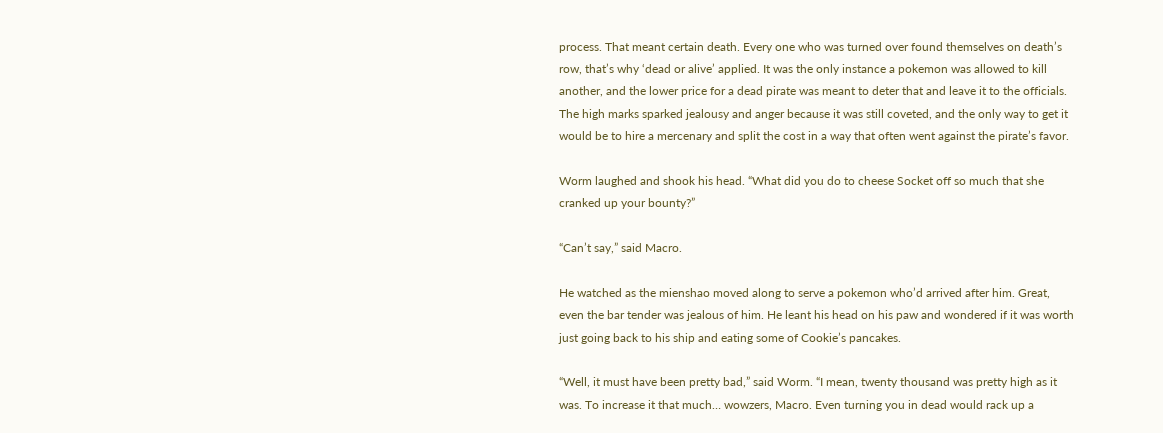process. That meant certain death. Every one who was turned over found themselves on death’s row, that’s why ‘dead or alive’ applied. It was the only instance a pokemon was allowed to kill another, and the lower price for a dead pirate was meant to deter that and leave it to the officials. The high marks sparked jealousy and anger because it was still coveted, and the only way to get it would be to hire a mercenary and split the cost in a way that often went against the pirate’s favor.

Worm laughed and shook his head. “What did you do to cheese Socket off so much that she cranked up your bounty?”

“Can’t say,” said Macro.

He watched as the mienshao moved along to serve a pokemon who’d arrived after him. Great, even the bar tender was jealous of him. He leant his head on his paw and wondered if it was worth just going back to his ship and eating some of Cookie’s pancakes.

“Well, it must have been pretty bad,” said Worm. “I mean, twenty thousand was pretty high as it was. To increase it that much… wowzers, Macro. Even turning you in dead would rack up a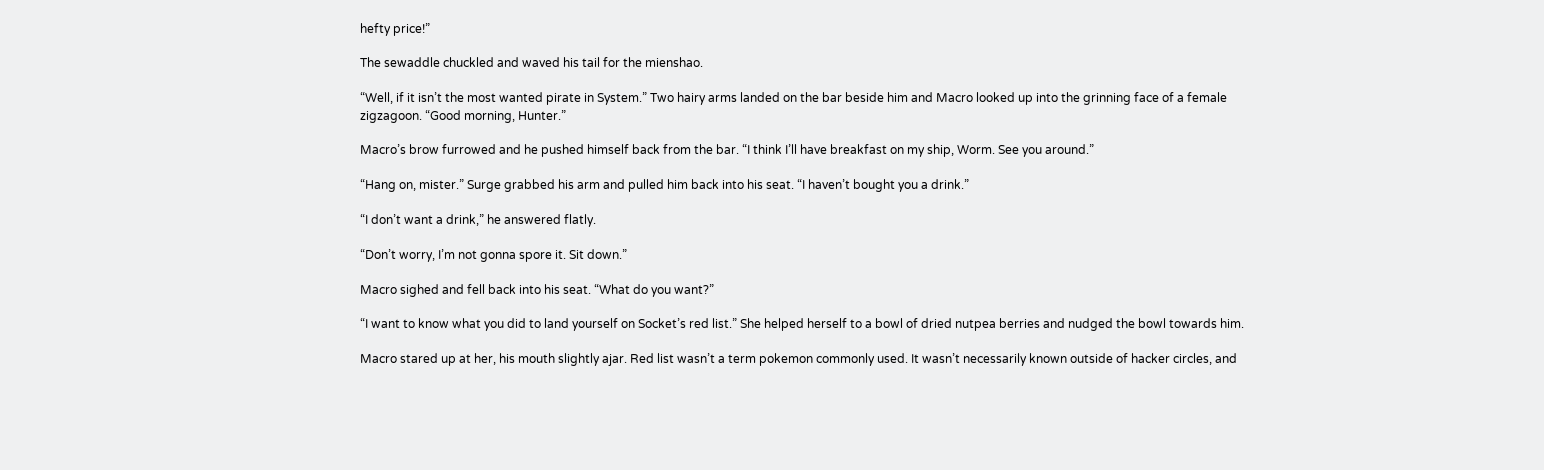hefty price!”

The sewaddle chuckled and waved his tail for the mienshao.

“Well, if it isn’t the most wanted pirate in System.” Two hairy arms landed on the bar beside him and Macro looked up into the grinning face of a female zigzagoon. “Good morning, Hunter.”

Macro’s brow furrowed and he pushed himself back from the bar. “I think I’ll have breakfast on my ship, Worm. See you around.”

“Hang on, mister.” Surge grabbed his arm and pulled him back into his seat. “I haven’t bought you a drink.”

“I don’t want a drink,” he answered flatly.

“Don’t worry, I’m not gonna spore it. Sit down.”

Macro sighed and fell back into his seat. “What do you want?”

“I want to know what you did to land yourself on Socket’s red list.” She helped herself to a bowl of dried nutpea berries and nudged the bowl towards him.

Macro stared up at her, his mouth slightly ajar. Red list wasn’t a term pokemon commonly used. It wasn’t necessarily known outside of hacker circles, and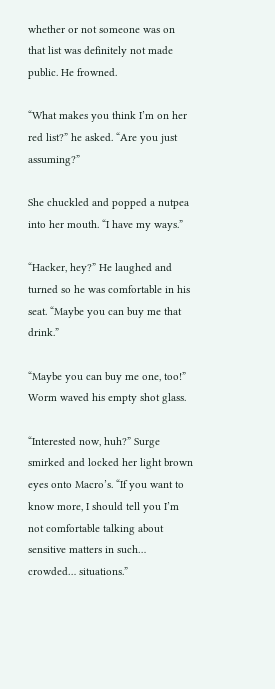whether or not someone was on that list was definitely not made public. He frowned.

“What makes you think I’m on her red list?” he asked. “Are you just assuming?”

She chuckled and popped a nutpea into her mouth. “I have my ways.”

“Hacker, hey?” He laughed and turned so he was comfortable in his seat. “Maybe you can buy me that drink.”

“Maybe you can buy me one, too!” Worm waved his empty shot glass.

“Interested now, huh?” Surge smirked and locked her light brown eyes onto Macro’s. “If you want to know more, I should tell you I’m not comfortable talking about sensitive matters in such… crowded… situations.”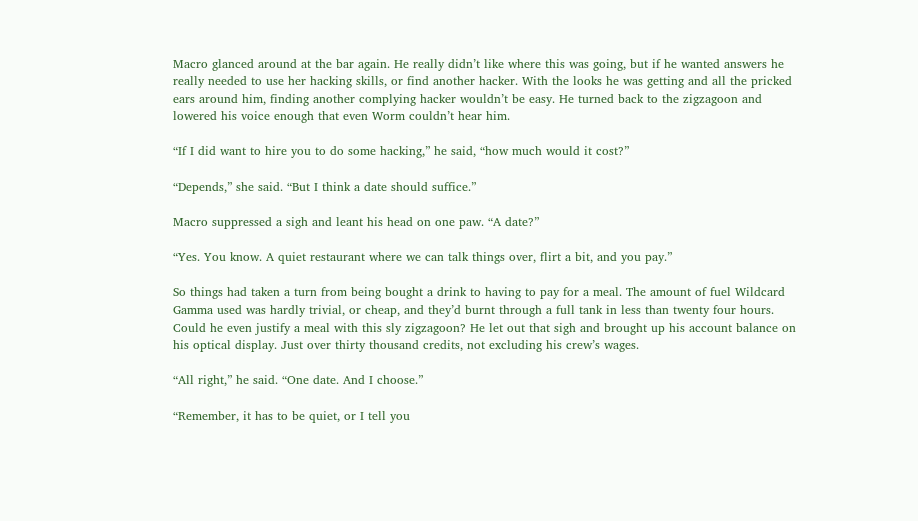Macro glanced around at the bar again. He really didn’t like where this was going, but if he wanted answers he really needed to use her hacking skills, or find another hacker. With the looks he was getting and all the pricked ears around him, finding another complying hacker wouldn’t be easy. He turned back to the zigzagoon and lowered his voice enough that even Worm couldn’t hear him.

“If I did want to hire you to do some hacking,” he said, “how much would it cost?”

“Depends,” she said. “But I think a date should suffice.”

Macro suppressed a sigh and leant his head on one paw. “A date?”

“Yes. You know. A quiet restaurant where we can talk things over, flirt a bit, and you pay.”

So things had taken a turn from being bought a drink to having to pay for a meal. The amount of fuel Wildcard Gamma used was hardly trivial, or cheap, and they’d burnt through a full tank in less than twenty four hours. Could he even justify a meal with this sly zigzagoon? He let out that sigh and brought up his account balance on his optical display. Just over thirty thousand credits, not excluding his crew’s wages.

“All right,” he said. “One date. And I choose.”

“Remember, it has to be quiet, or I tell you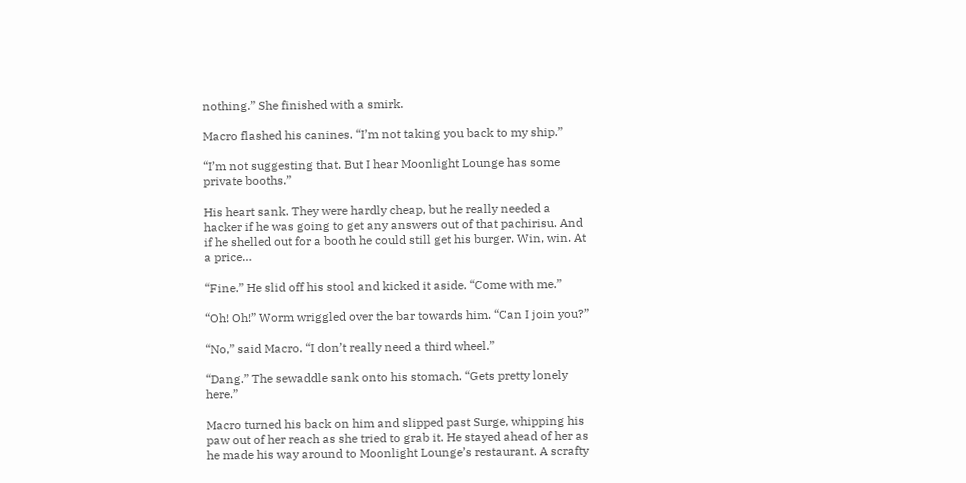nothing.” She finished with a smirk.

Macro flashed his canines. “I’m not taking you back to my ship.”

“I’m not suggesting that. But I hear Moonlight Lounge has some private booths.”

His heart sank. They were hardly cheap, but he really needed a hacker if he was going to get any answers out of that pachirisu. And if he shelled out for a booth he could still get his burger. Win, win. At a price…

“Fine.” He slid off his stool and kicked it aside. “Come with me.”

“Oh! Oh!” Worm wriggled over the bar towards him. “Can I join you?”

“No,” said Macro. “I don’t really need a third wheel.”

“Dang.” The sewaddle sank onto his stomach. “Gets pretty lonely here.”

Macro turned his back on him and slipped past Surge, whipping his paw out of her reach as she tried to grab it. He stayed ahead of her as he made his way around to Moonlight Lounge’s restaurant. A scrafty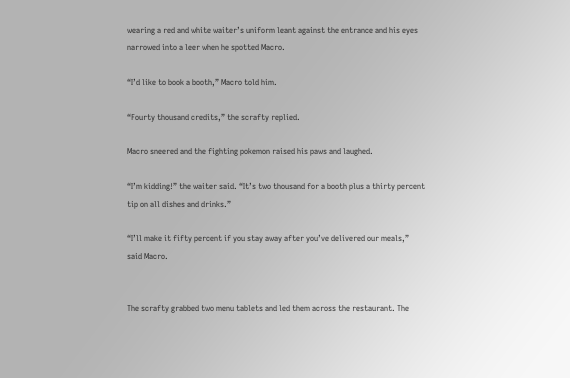wearing a red and white waiter’s uniform leant against the entrance and his eyes narrowed into a leer when he spotted Macro.

“I’d like to book a booth,” Macro told him.

“Fourty thousand credits,” the scrafty replied.

Macro sneered and the fighting pokemon raised his paws and laughed.

“I’m kidding!” the waiter said. “It’s two thousand for a booth plus a thirty percent tip on all dishes and drinks.”

“I’ll make it fifty percent if you stay away after you’ve delivered our meals,” said Macro.


The scrafty grabbed two menu tablets and led them across the restaurant. The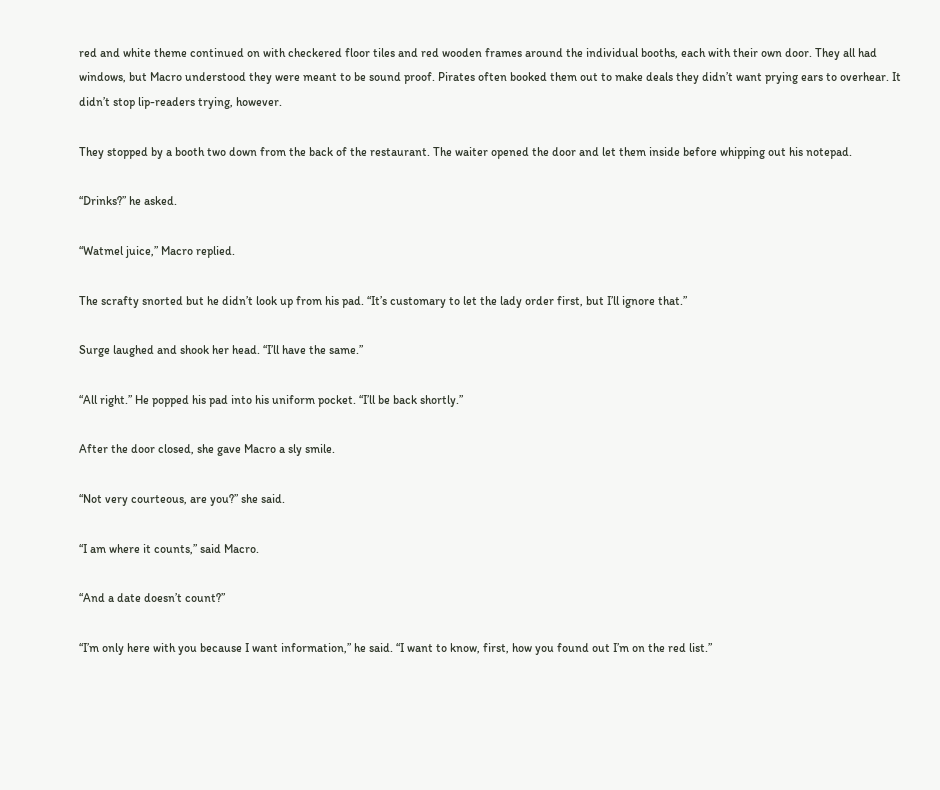red and white theme continued on with checkered floor tiles and red wooden frames around the individual booths, each with their own door. They all had windows, but Macro understood they were meant to be sound proof. Pirates often booked them out to make deals they didn’t want prying ears to overhear. It didn’t stop lip-readers trying, however.

They stopped by a booth two down from the back of the restaurant. The waiter opened the door and let them inside before whipping out his notepad.

“Drinks?” he asked.

“Watmel juice,” Macro replied.

The scrafty snorted but he didn’t look up from his pad. “It’s customary to let the lady order first, but I’ll ignore that.”

Surge laughed and shook her head. “I’ll have the same.”

“All right.” He popped his pad into his uniform pocket. “I’ll be back shortly.”

After the door closed, she gave Macro a sly smile.

“Not very courteous, are you?” she said.

“I am where it counts,” said Macro.

“And a date doesn’t count?”

“I’m only here with you because I want information,” he said. “I want to know, first, how you found out I’m on the red list.”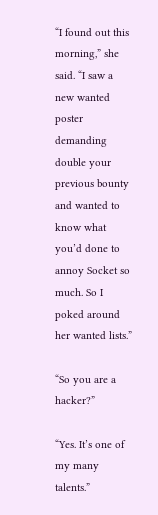“I found out this morning,” she said. “I saw a new wanted poster demanding double your previous bounty and wanted to know what you’d done to annoy Socket so much. So I poked around her wanted lists.”

“So you are a hacker?”

“Yes. It’s one of my many talents.”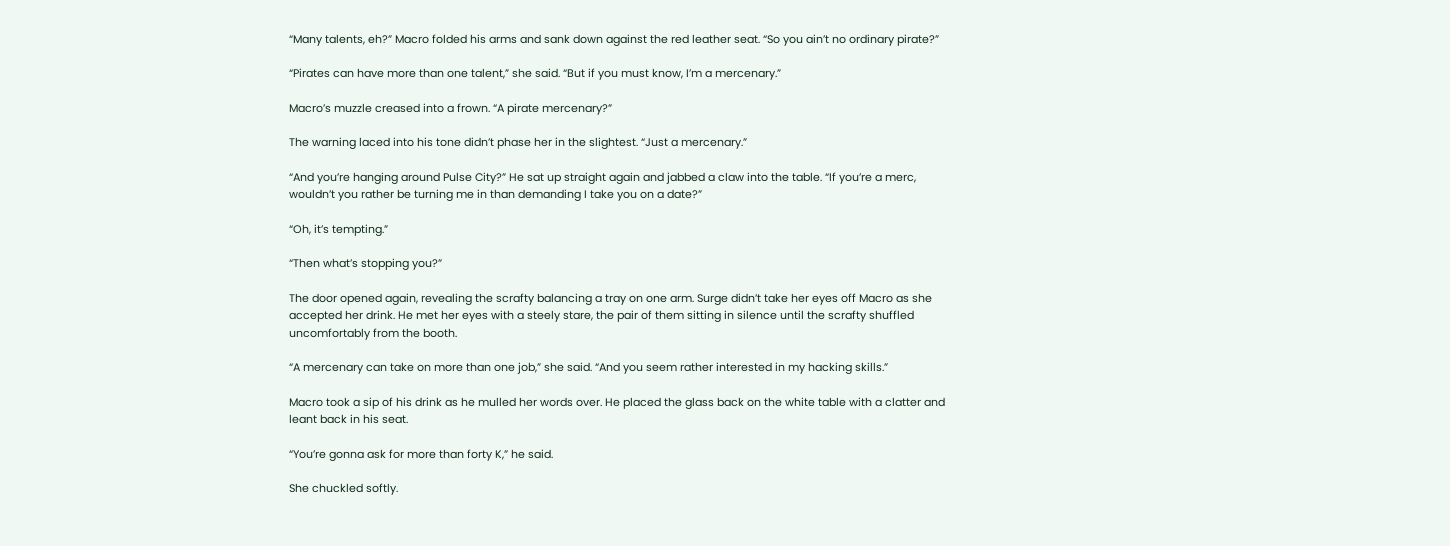“Many talents, eh?” Macro folded his arms and sank down against the red leather seat. “So you ain’t no ordinary pirate?”

“Pirates can have more than one talent,” she said. “But if you must know, I’m a mercenary.”

Macro’s muzzle creased into a frown. “A pirate mercenary?”

The warning laced into his tone didn’t phase her in the slightest. “Just a mercenary.”

“And you’re hanging around Pulse City?” He sat up straight again and jabbed a claw into the table. “If you’re a merc, wouldn’t you rather be turning me in than demanding I take you on a date?”

“Oh, it’s tempting.”

“Then what’s stopping you?”

The door opened again, revealing the scrafty balancing a tray on one arm. Surge didn’t take her eyes off Macro as she accepted her drink. He met her eyes with a steely stare, the pair of them sitting in silence until the scrafty shuffled uncomfortably from the booth.

“A mercenary can take on more than one job,” she said. “And you seem rather interested in my hacking skills.”

Macro took a sip of his drink as he mulled her words over. He placed the glass back on the white table with a clatter and leant back in his seat.

“You’re gonna ask for more than forty K,” he said.

She chuckled softly.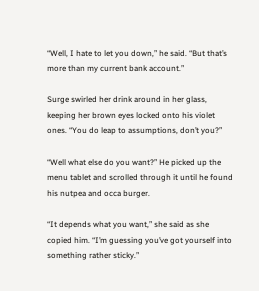“Well, I hate to let you down,” he said. “But that’s more than my current bank account.”

Surge swirled her drink around in her glass, keeping her brown eyes locked onto his violet ones. “You do leap to assumptions, don’t you?”

“Well what else do you want?” He picked up the menu tablet and scrolled through it until he found his nutpea and occa burger.

“It depends what you want,” she said as she copied him. “I’m guessing you’ve got yourself into something rather sticky.”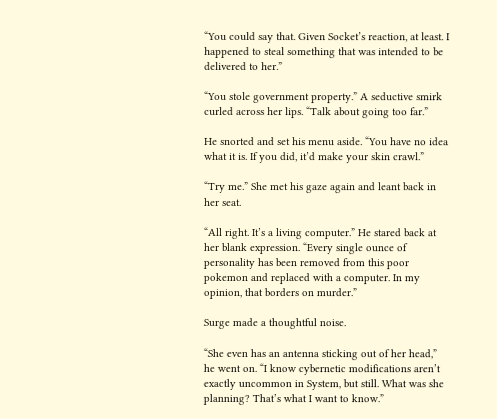“You could say that. Given Socket’s reaction, at least. I happened to steal something that was intended to be delivered to her.”

“You stole government property.” A seductive smirk curled across her lips. “Talk about going too far.”

He snorted and set his menu aside. “You have no idea what it is. If you did, it’d make your skin crawl.”

“Try me.” She met his gaze again and leant back in her seat.

“All right. It’s a living computer.” He stared back at her blank expression. “Every single ounce of personality has been removed from this poor pokemon and replaced with a computer. In my opinion, that borders on murder.”

Surge made a thoughtful noise.

“She even has an antenna sticking out of her head,” he went on. “I know cybernetic modifications aren’t exactly uncommon in System, but still. What was she planning? That’s what I want to know.”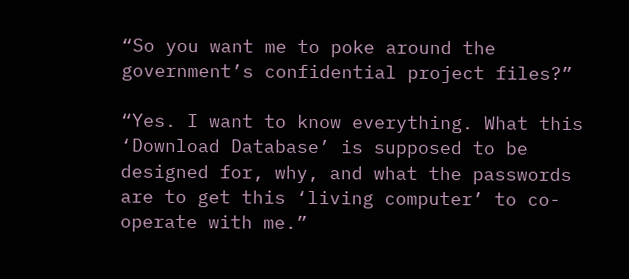“So you want me to poke around the government’s confidential project files?”

“Yes. I want to know everything. What this ‘Download Database’ is supposed to be designed for, why, and what the passwords are to get this ‘living computer’ to co-operate with me.”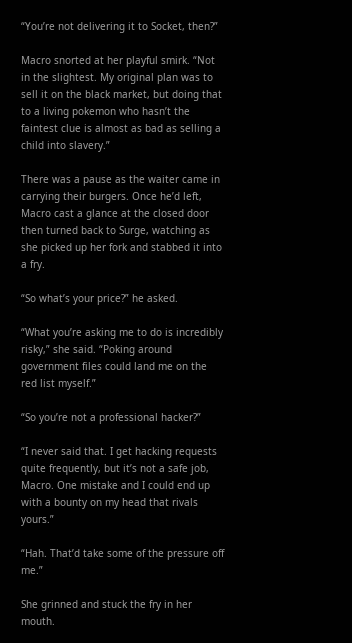“You’re not delivering it to Socket, then?”

Macro snorted at her playful smirk. “Not in the slightest. My original plan was to sell it on the black market, but doing that to a living pokemon who hasn’t the faintest clue is almost as bad as selling a child into slavery.”

There was a pause as the waiter came in carrying their burgers. Once he’d left, Macro cast a glance at the closed door then turned back to Surge, watching as she picked up her fork and stabbed it into a fry.

“So what’s your price?” he asked.

“What you’re asking me to do is incredibly risky,” she said. “Poking around government files could land me on the red list myself.”

“So you’re not a professional hacker?”

“I never said that. I get hacking requests quite frequently, but it’s not a safe job, Macro. One mistake and I could end up with a bounty on my head that rivals yours.”

“Hah. That’d take some of the pressure off me.”

She grinned and stuck the fry in her mouth.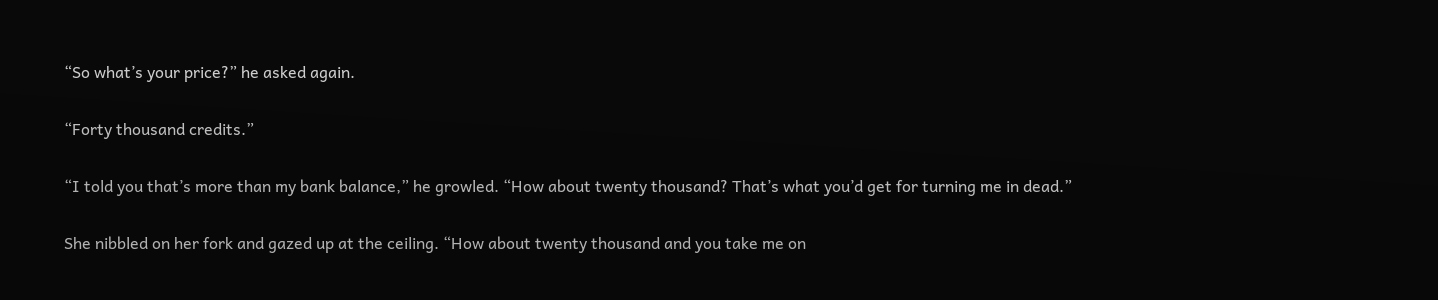“So what’s your price?” he asked again.

“Forty thousand credits.”

“I told you that’s more than my bank balance,” he growled. “How about twenty thousand? That’s what you’d get for turning me in dead.”

She nibbled on her fork and gazed up at the ceiling. “How about twenty thousand and you take me on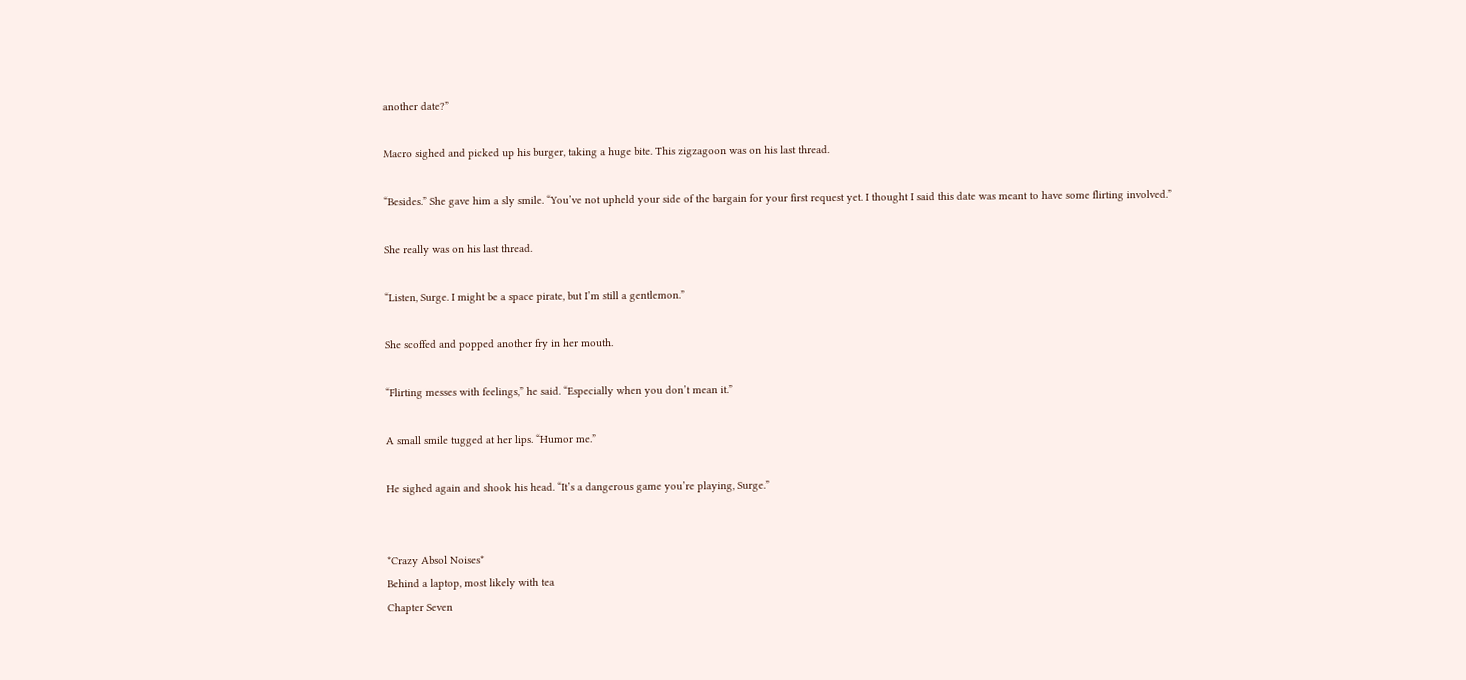another date?”

Macro sighed and picked up his burger, taking a huge bite. This zigzagoon was on his last thread.

“Besides.” She gave him a sly smile. “You’ve not upheld your side of the bargain for your first request yet. I thought I said this date was meant to have some flirting involved.”

She really was on his last thread.

“Listen, Surge. I might be a space pirate, but I’m still a gentlemon.”

She scoffed and popped another fry in her mouth.

“Flirting messes with feelings,” he said. “Especially when you don’t mean it.”

A small smile tugged at her lips. “Humor me.”

He sighed again and shook his head. “It’s a dangerous game you’re playing, Surge.”


*Crazy Absol Noises*
Behind a laptop, most likely with tea
Chapter Seven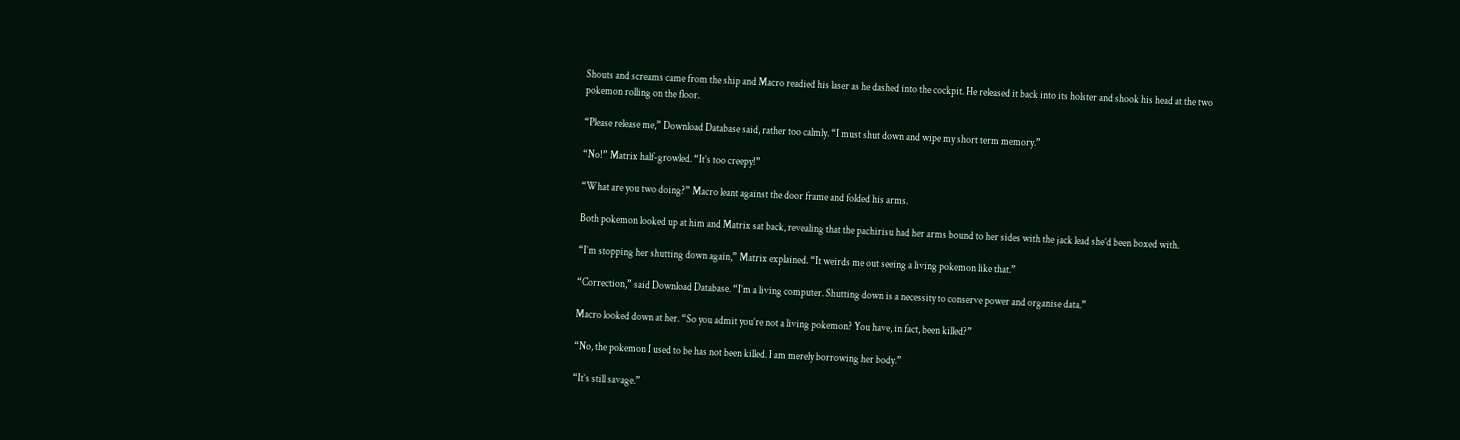Shouts and screams came from the ship and Macro readied his laser as he dashed into the cockpit. He released it back into its holster and shook his head at the two pokemon rolling on the floor.

“Please release me,” Download Database said, rather too calmly. “I must shut down and wipe my short term memory.”

“No!” Matrix half-growled. “It’s too creepy!”

“What are you two doing?” Macro leant against the door frame and folded his arms.

Both pokemon looked up at him and Matrix sat back, revealing that the pachirisu had her arms bound to her sides with the jack lead she’d been boxed with.

“I’m stopping her shutting down again,” Matrix explained. “It weirds me out seeing a living pokemon like that.”

“Correction,” said Download Database. “I’m a living computer. Shutting down is a necessity to conserve power and organise data.”

Macro looked down at her. “So you admit you’re not a living pokemon? You have, in fact, been killed?”

“No, the pokemon I used to be has not been killed. I am merely borrowing her body.”

“It’s still savage.”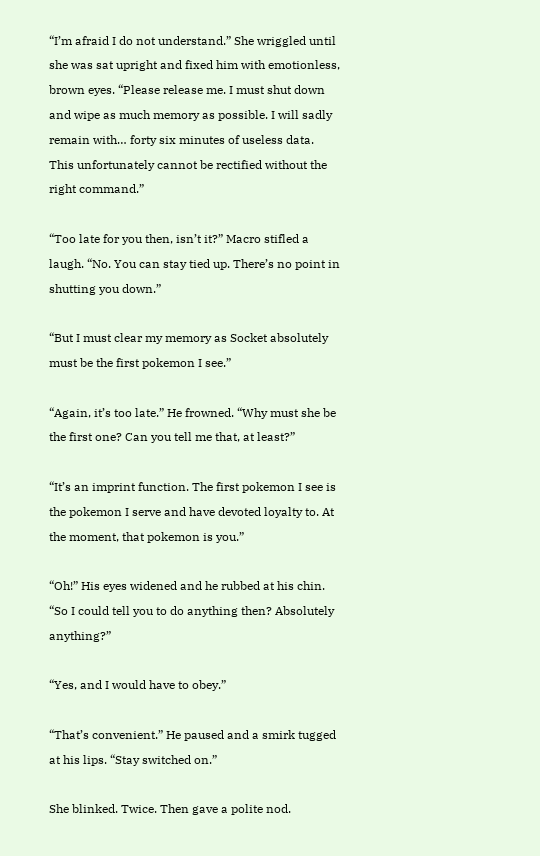“I’m afraid I do not understand.” She wriggled until she was sat upright and fixed him with emotionless, brown eyes. “Please release me. I must shut down and wipe as much memory as possible. I will sadly remain with… forty six minutes of useless data. This unfortunately cannot be rectified without the right command.”

“Too late for you then, isn’t it?” Macro stifled a laugh. “No. You can stay tied up. There’s no point in shutting you down.”

“But I must clear my memory as Socket absolutely must be the first pokemon I see.”

“Again, it’s too late.” He frowned. “Why must she be the first one? Can you tell me that, at least?”

“It’s an imprint function. The first pokemon I see is the pokemon I serve and have devoted loyalty to. At the moment, that pokemon is you.”

“Oh!” His eyes widened and he rubbed at his chin. “So I could tell you to do anything then? Absolutely anything?”

“Yes, and I would have to obey.”

“That’s convenient.” He paused and a smirk tugged at his lips. “Stay switched on.”

She blinked. Twice. Then gave a polite nod.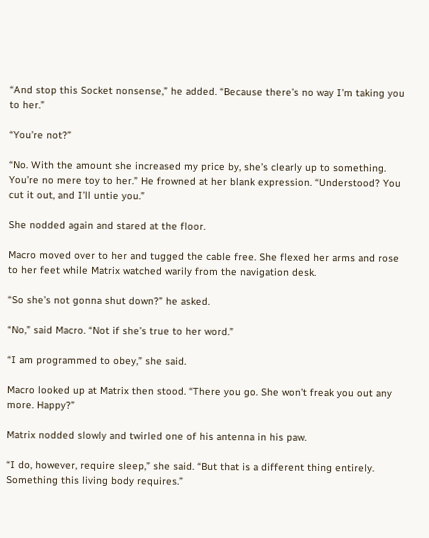“And stop this Socket nonsense,” he added. “Because there’s no way I’m taking you to her.”

“You’re not?”

“No. With the amount she increased my price by, she’s clearly up to something. You’re no mere toy to her.” He frowned at her blank expression. “Understood? You cut it out, and I’ll untie you.”

She nodded again and stared at the floor.

Macro moved over to her and tugged the cable free. She flexed her arms and rose to her feet while Matrix watched warily from the navigation desk.

“So she’s not gonna shut down?” he asked.

“No,” said Macro. “Not if she’s true to her word.”

“I am programmed to obey,” she said.

Macro looked up at Matrix then stood. “There you go. She won’t freak you out any more. Happy?”

Matrix nodded slowly and twirled one of his antenna in his paw.

“I do, however, require sleep,” she said. “But that is a different thing entirely. Something this living body requires.”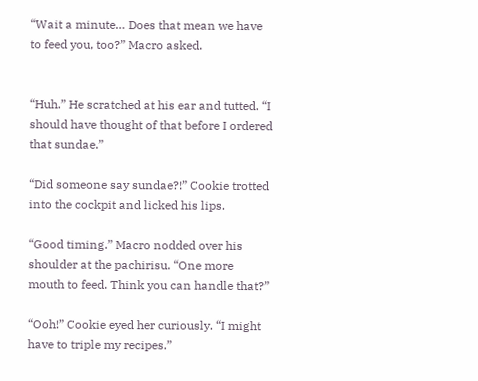“Wait a minute… Does that mean we have to feed you, too?” Macro asked.


“Huh.” He scratched at his ear and tutted. “I should have thought of that before I ordered that sundae.”

“Did someone say sundae?!” Cookie trotted into the cockpit and licked his lips.

“Good timing.” Macro nodded over his shoulder at the pachirisu. “One more mouth to feed. Think you can handle that?”

“Ooh!” Cookie eyed her curiously. “I might have to triple my recipes.”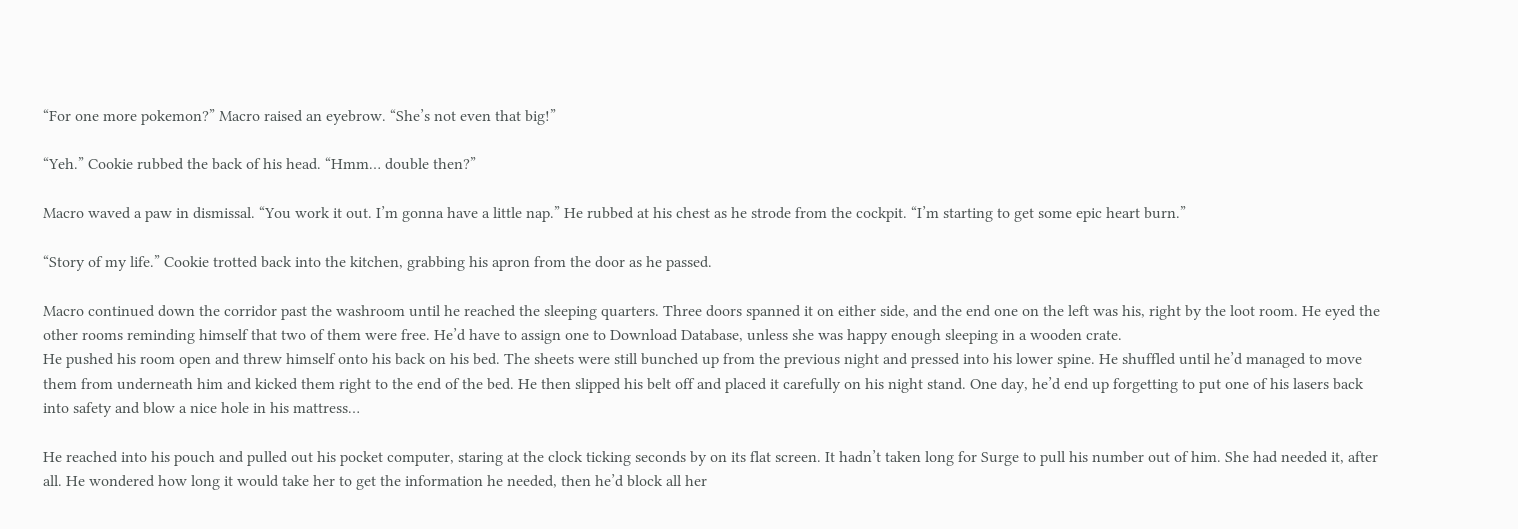“For one more pokemon?” Macro raised an eyebrow. “She’s not even that big!”

“Yeh.” Cookie rubbed the back of his head. “Hmm… double then?”

Macro waved a paw in dismissal. “You work it out. I’m gonna have a little nap.” He rubbed at his chest as he strode from the cockpit. “I’m starting to get some epic heart burn.”

“Story of my life.” Cookie trotted back into the kitchen, grabbing his apron from the door as he passed.

Macro continued down the corridor past the washroom until he reached the sleeping quarters. Three doors spanned it on either side, and the end one on the left was his, right by the loot room. He eyed the other rooms reminding himself that two of them were free. He’d have to assign one to Download Database, unless she was happy enough sleeping in a wooden crate.
He pushed his room open and threw himself onto his back on his bed. The sheets were still bunched up from the previous night and pressed into his lower spine. He shuffled until he’d managed to move them from underneath him and kicked them right to the end of the bed. He then slipped his belt off and placed it carefully on his night stand. One day, he’d end up forgetting to put one of his lasers back into safety and blow a nice hole in his mattress…

He reached into his pouch and pulled out his pocket computer, staring at the clock ticking seconds by on its flat screen. It hadn’t taken long for Surge to pull his number out of him. She had needed it, after all. He wondered how long it would take her to get the information he needed, then he’d block all her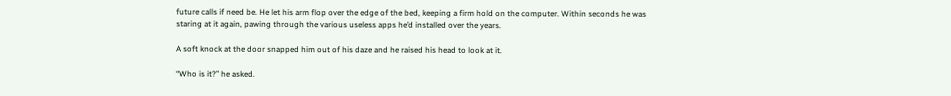future calls if need be. He let his arm flop over the edge of the bed, keeping a firm hold on the computer. Within seconds he was staring at it again, pawing through the various useless apps he’d installed over the years.

A soft knock at the door snapped him out of his daze and he raised his head to look at it.

“Who is it?” he asked.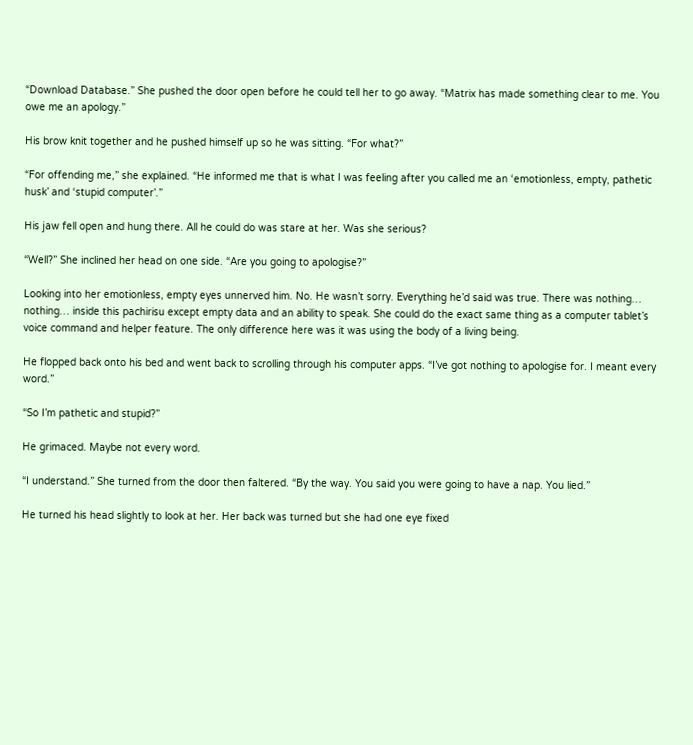“Download Database.” She pushed the door open before he could tell her to go away. “Matrix has made something clear to me. You owe me an apology.”

His brow knit together and he pushed himself up so he was sitting. “For what?”

“For offending me,” she explained. “He informed me that is what I was feeling after you called me an ‘emotionless, empty, pathetic husk’ and ‘stupid computer’.”

His jaw fell open and hung there. All he could do was stare at her. Was she serious?

“Well?” She inclined her head on one side. “Are you going to apologise?”

Looking into her emotionless, empty eyes unnerved him. No. He wasn’t sorry. Everything he’d said was true. There was nothing… nothing… inside this pachirisu except empty data and an ability to speak. She could do the exact same thing as a computer tablet’s voice command and helper feature. The only difference here was it was using the body of a living being.

He flopped back onto his bed and went back to scrolling through his computer apps. “I’ve got nothing to apologise for. I meant every word.”

“So I’m pathetic and stupid?”

He grimaced. Maybe not every word.

“I understand.” She turned from the door then faltered. “By the way. You said you were going to have a nap. You lied.”

He turned his head slightly to look at her. Her back was turned but she had one eye fixed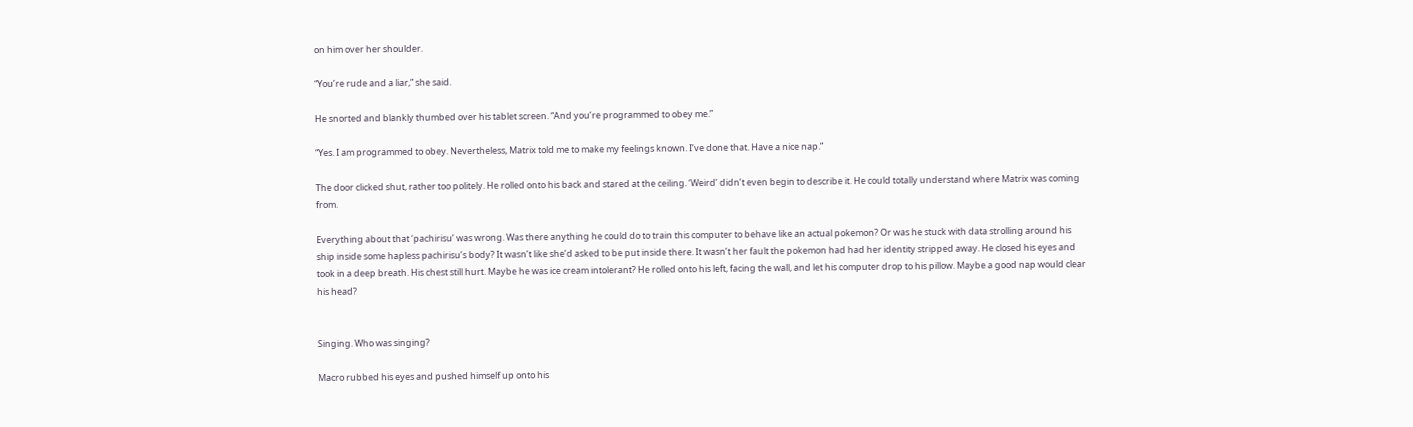on him over her shoulder.

“You’re rude and a liar,” she said.

He snorted and blankly thumbed over his tablet screen. “And you’re programmed to obey me.”

“Yes. I am programmed to obey. Nevertheless, Matrix told me to make my feelings known. I’ve done that. Have a nice nap.”

The door clicked shut, rather too politely. He rolled onto his back and stared at the ceiling. ‘Weird’ didn’t even begin to describe it. He could totally understand where Matrix was coming from.

Everything about that ‘pachirisu’ was wrong. Was there anything he could do to train this computer to behave like an actual pokemon? Or was he stuck with data strolling around his ship inside some hapless pachirisu’s body? It wasn’t like she’d asked to be put inside there. It wasn’t her fault the pokemon had had her identity stripped away. He closed his eyes and took in a deep breath. His chest still hurt. Maybe he was ice cream intolerant? He rolled onto his left, facing the wall, and let his computer drop to his pillow. Maybe a good nap would clear his head?


Singing. Who was singing?

Macro rubbed his eyes and pushed himself up onto his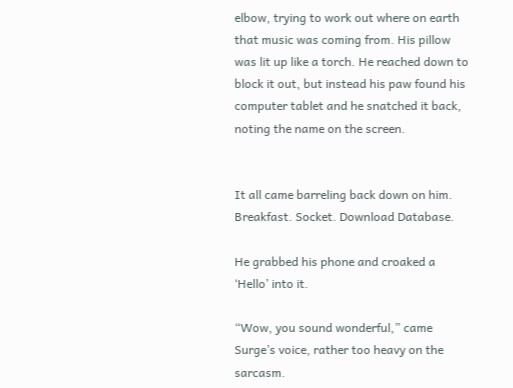elbow, trying to work out where on earth that music was coming from. His pillow was lit up like a torch. He reached down to block it out, but instead his paw found his computer tablet and he snatched it back, noting the name on the screen.


It all came barreling back down on him. Breakfast. Socket. Download Database.

He grabbed his phone and croaked a ‘Hello’ into it.

“Wow, you sound wonderful,” came Surge’s voice, rather too heavy on the sarcasm.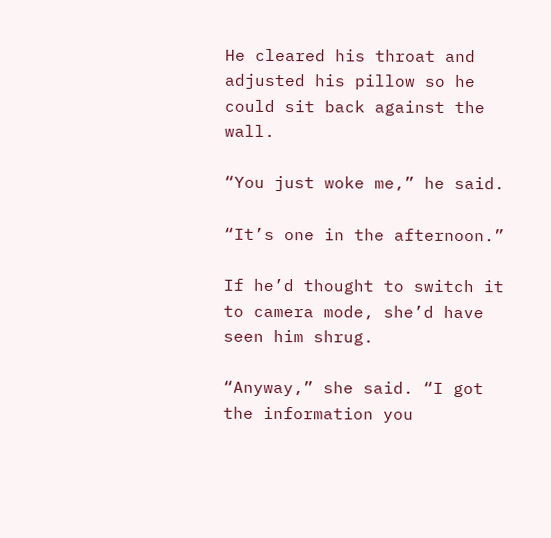He cleared his throat and adjusted his pillow so he could sit back against the wall.

“You just woke me,” he said.

“It’s one in the afternoon.”

If he’d thought to switch it to camera mode, she’d have seen him shrug.

“Anyway,” she said. “I got the information you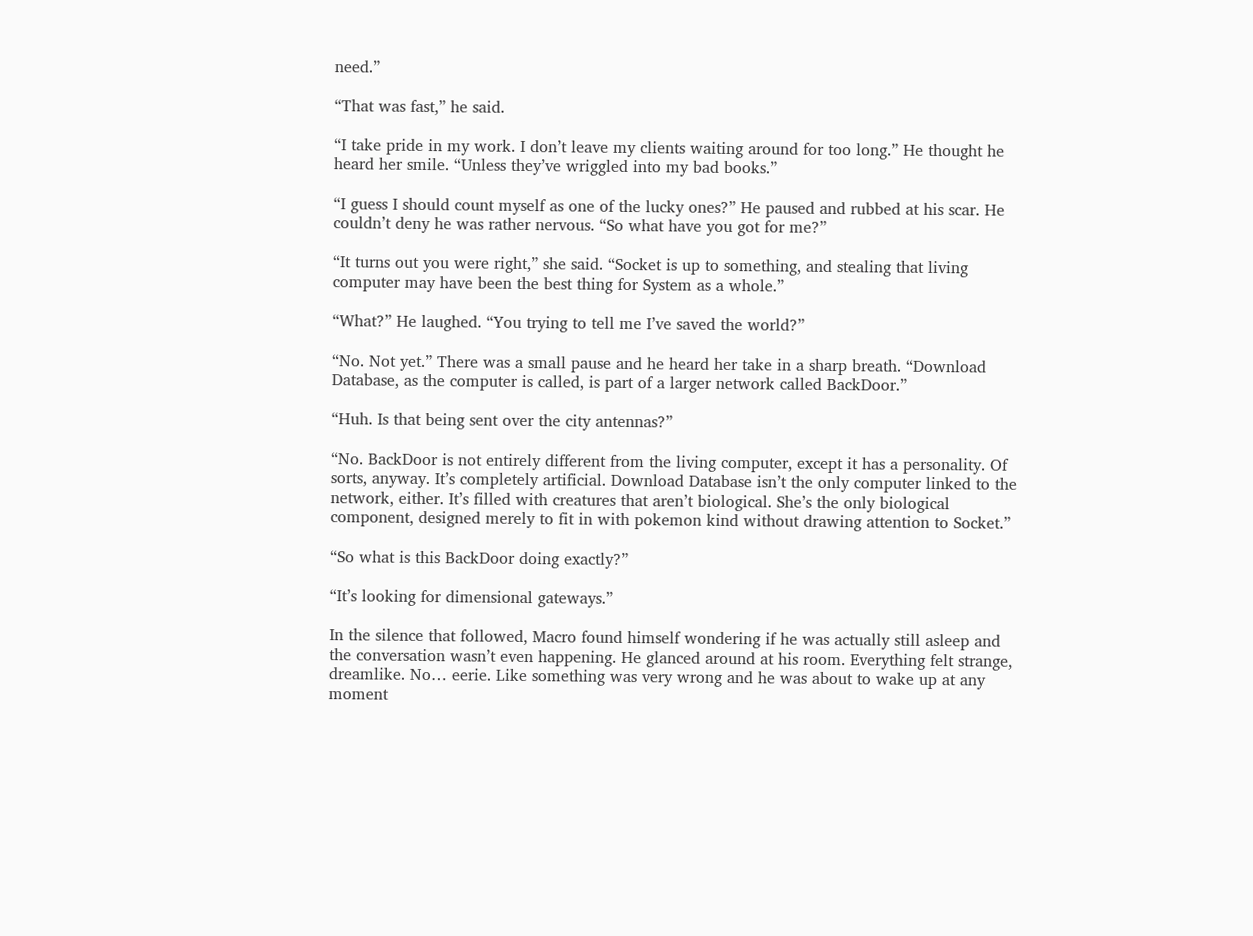need.”

“That was fast,” he said.

“I take pride in my work. I don’t leave my clients waiting around for too long.” He thought he heard her smile. “Unless they’ve wriggled into my bad books.”

“I guess I should count myself as one of the lucky ones?” He paused and rubbed at his scar. He couldn’t deny he was rather nervous. “So what have you got for me?”

“It turns out you were right,” she said. “Socket is up to something, and stealing that living computer may have been the best thing for System as a whole.”

“What?” He laughed. “You trying to tell me I’ve saved the world?”

“No. Not yet.” There was a small pause and he heard her take in a sharp breath. “Download Database, as the computer is called, is part of a larger network called BackDoor.”

“Huh. Is that being sent over the city antennas?”

“No. BackDoor is not entirely different from the living computer, except it has a personality. Of sorts, anyway. It’s completely artificial. Download Database isn’t the only computer linked to the network, either. It’s filled with creatures that aren’t biological. She’s the only biological component, designed merely to fit in with pokemon kind without drawing attention to Socket.”

“So what is this BackDoor doing exactly?”

“It’s looking for dimensional gateways.”

In the silence that followed, Macro found himself wondering if he was actually still asleep and the conversation wasn’t even happening. He glanced around at his room. Everything felt strange, dreamlike. No… eerie. Like something was very wrong and he was about to wake up at any moment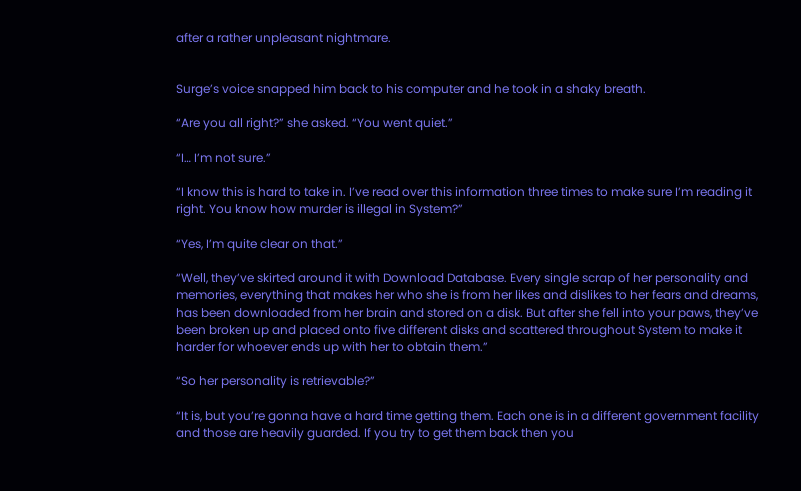after a rather unpleasant nightmare.


Surge’s voice snapped him back to his computer and he took in a shaky breath.

“Are you all right?” she asked. “You went quiet.”

“I… I’m not sure.”

“I know this is hard to take in. I’ve read over this information three times to make sure I’m reading it right. You know how murder is illegal in System?”

“Yes, I’m quite clear on that.”

“Well, they’ve skirted around it with Download Database. Every single scrap of her personality and memories, everything that makes her who she is from her likes and dislikes to her fears and dreams, has been downloaded from her brain and stored on a disk. But after she fell into your paws, they’ve been broken up and placed onto five different disks and scattered throughout System to make it harder for whoever ends up with her to obtain them.”

“So her personality is retrievable?”

“It is, but you’re gonna have a hard time getting them. Each one is in a different government facility and those are heavily guarded. If you try to get them back then you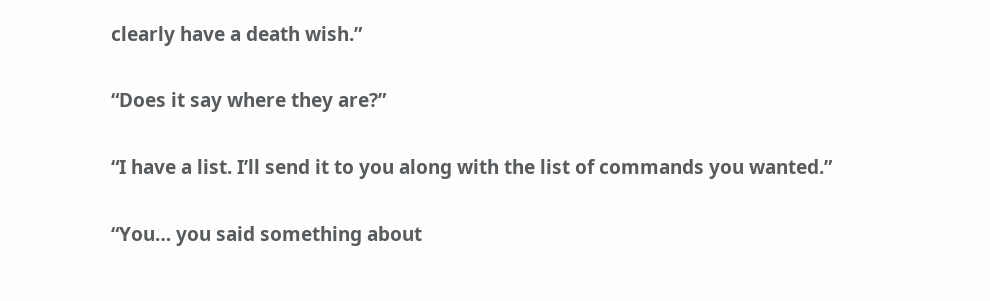clearly have a death wish.”

“Does it say where they are?”

“I have a list. I’ll send it to you along with the list of commands you wanted.”

“You… you said something about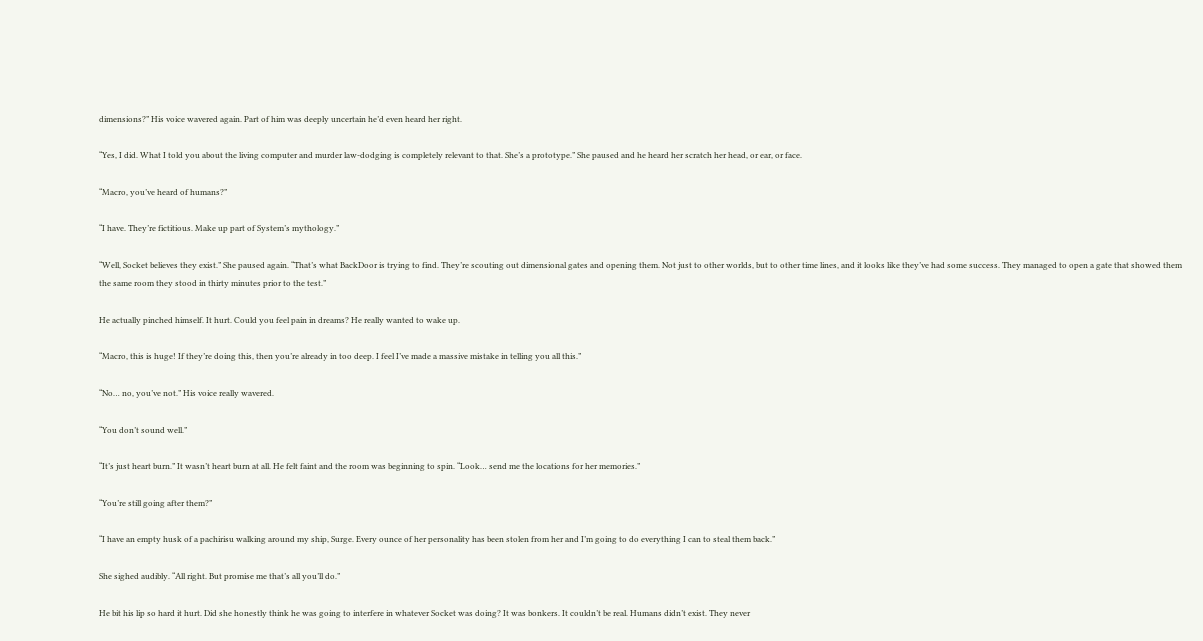dimensions?” His voice wavered again. Part of him was deeply uncertain he’d even heard her right.

“Yes, I did. What I told you about the living computer and murder law-dodging is completely relevant to that. She’s a prototype.” She paused and he heard her scratch her head, or ear, or face.

“Macro, you’ve heard of humans?”

“I have. They’re fictitious. Make up part of System’s mythology.”

“Well, Socket believes they exist.” She paused again. “That’s what BackDoor is trying to find. They’re scouting out dimensional gates and opening them. Not just to other worlds, but to other time lines, and it looks like they’ve had some success. They managed to open a gate that showed them the same room they stood in thirty minutes prior to the test.”

He actually pinched himself. It hurt. Could you feel pain in dreams? He really wanted to wake up.

“Macro, this is huge! If they’re doing this, then you’re already in too deep. I feel I’ve made a massive mistake in telling you all this.”

“No… no, you’ve not.” His voice really wavered.

“You don’t sound well.”

“It’s just heart burn.” It wasn’t heart burn at all. He felt faint and the room was beginning to spin. “Look… send me the locations for her memories.”

“You’re still going after them?”

“I have an empty husk of a pachirisu walking around my ship, Surge. Every ounce of her personality has been stolen from her and I’m going to do everything I can to steal them back.”

She sighed audibly. “All right. But promise me that’s all you’ll do.”

He bit his lip so hard it hurt. Did she honestly think he was going to interfere in whatever Socket was doing? It was bonkers. It couldn’t be real. Humans didn’t exist. They never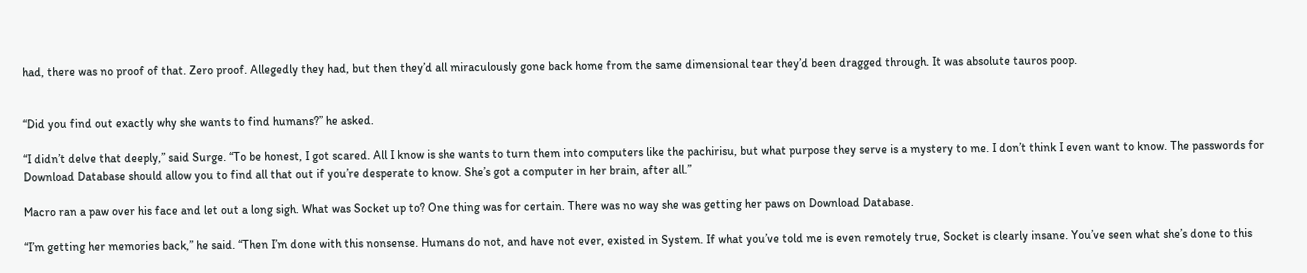had, there was no proof of that. Zero proof. Allegedly they had, but then they’d all miraculously gone back home from the same dimensional tear they’d been dragged through. It was absolute tauros poop.


“Did you find out exactly why she wants to find humans?” he asked.

“I didn’t delve that deeply,” said Surge. “To be honest, I got scared. All I know is she wants to turn them into computers like the pachirisu, but what purpose they serve is a mystery to me. I don’t think I even want to know. The passwords for Download Database should allow you to find all that out if you’re desperate to know. She’s got a computer in her brain, after all.”

Macro ran a paw over his face and let out a long sigh. What was Socket up to? One thing was for certain. There was no way she was getting her paws on Download Database.

“I’m getting her memories back,” he said. “Then I’m done with this nonsense. Humans do not, and have not ever, existed in System. If what you’ve told me is even remotely true, Socket is clearly insane. You’ve seen what she’s done to this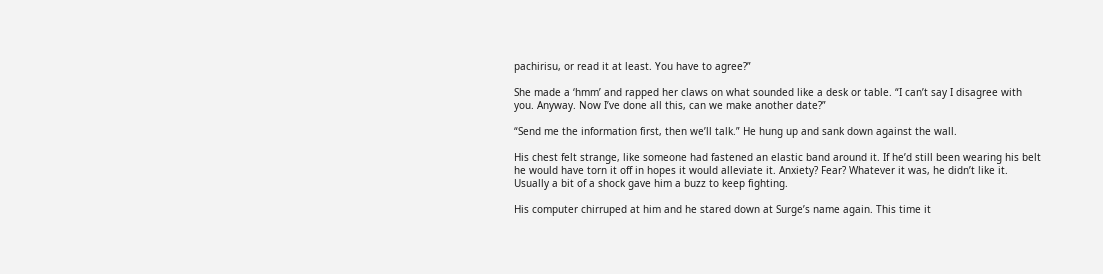pachirisu, or read it at least. You have to agree?”

She made a ‘hmm’ and rapped her claws on what sounded like a desk or table. “I can’t say I disagree with you. Anyway. Now I’ve done all this, can we make another date?”

“Send me the information first, then we’ll talk.” He hung up and sank down against the wall.

His chest felt strange, like someone had fastened an elastic band around it. If he’d still been wearing his belt he would have torn it off in hopes it would alleviate it. Anxiety? Fear? Whatever it was, he didn’t like it. Usually a bit of a shock gave him a buzz to keep fighting.

His computer chirruped at him and he stared down at Surge’s name again. This time it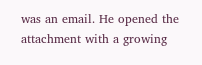was an email. He opened the attachment with a growing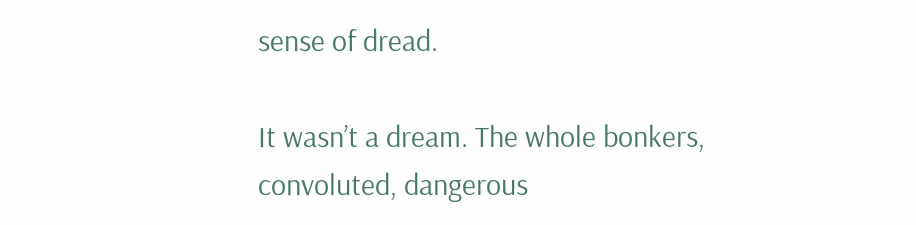sense of dread.

It wasn’t a dream. The whole bonkers, convoluted, dangerous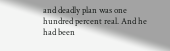and deadly plan was one hundred percent real. And he had been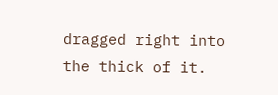dragged right into the thick of it.